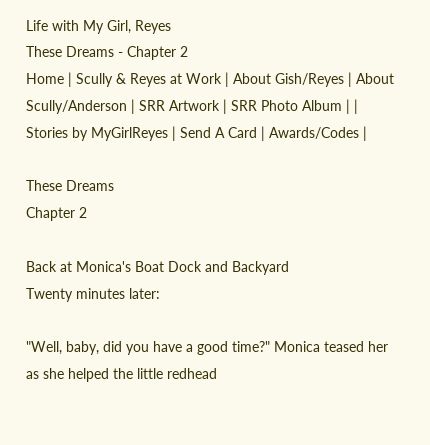Life with My Girl, Reyes
These Dreams - Chapter 2
Home | Scully & Reyes at Work | About Gish/Reyes | About Scully/Anderson | SRR Artwork | SRR Photo Album | | Stories by MyGirlReyes | Send A Card | Awards/Codes |

These Dreams
Chapter 2

Back at Monica's Boat Dock and Backyard
Twenty minutes later:

"Well, baby, did you have a good time?" Monica teased her as she helped the little redhead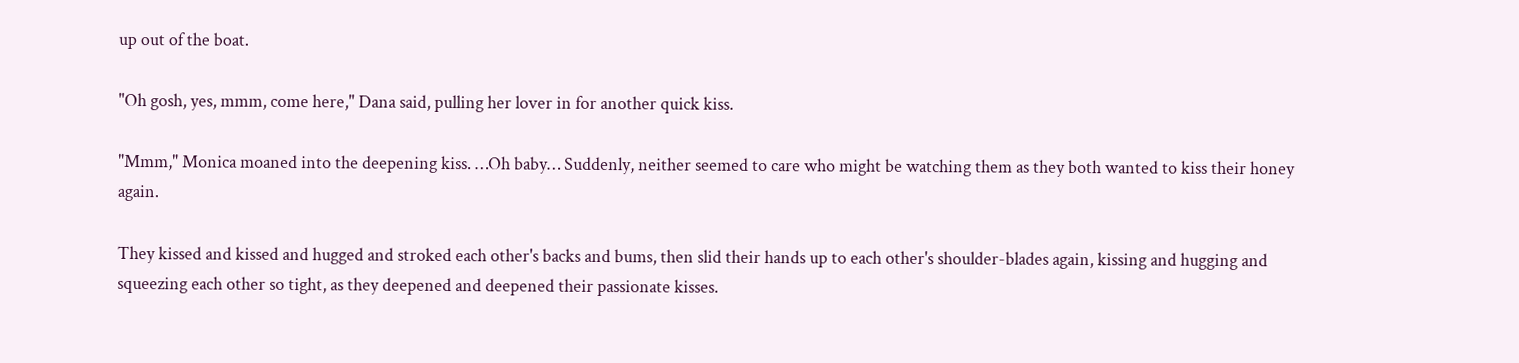up out of the boat.

"Oh gosh, yes, mmm, come here," Dana said, pulling her lover in for another quick kiss.

"Mmm," Monica moaned into the deepening kiss. …Oh baby… Suddenly, neither seemed to care who might be watching them as they both wanted to kiss their honey again.

They kissed and kissed and hugged and stroked each other's backs and bums, then slid their hands up to each other's shoulder-blades again, kissing and hugging and squeezing each other so tight, as they deepened and deepened their passionate kisses.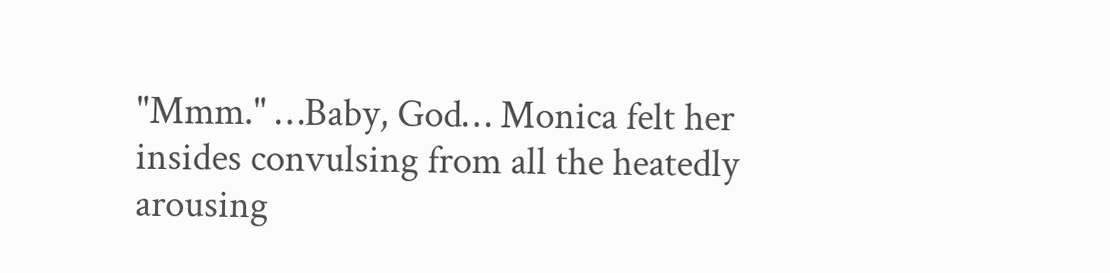"Mmm." …Baby, God… Monica felt her insides convulsing from all the heatedly arousing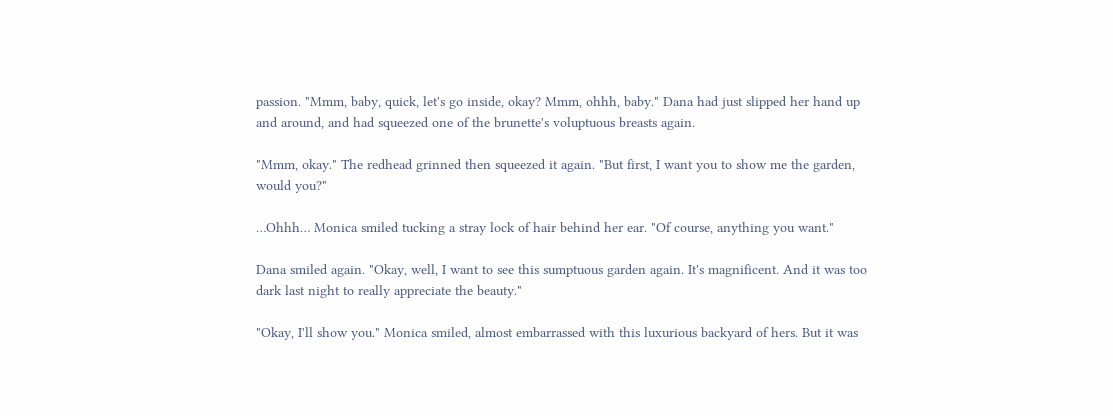passion. "Mmm, baby, quick, let's go inside, okay? Mmm, ohhh, baby." Dana had just slipped her hand up and around, and had squeezed one of the brunette's voluptuous breasts again.

"Mmm, okay." The redhead grinned then squeezed it again. "But first, I want you to show me the garden, would you?"

…Ohhh… Monica smiled tucking a stray lock of hair behind her ear. "Of course, anything you want."

Dana smiled again. "Okay, well, I want to see this sumptuous garden again. It's magnificent. And it was too dark last night to really appreciate the beauty."

"Okay, I'll show you." Monica smiled, almost embarrassed with this luxurious backyard of hers. But it was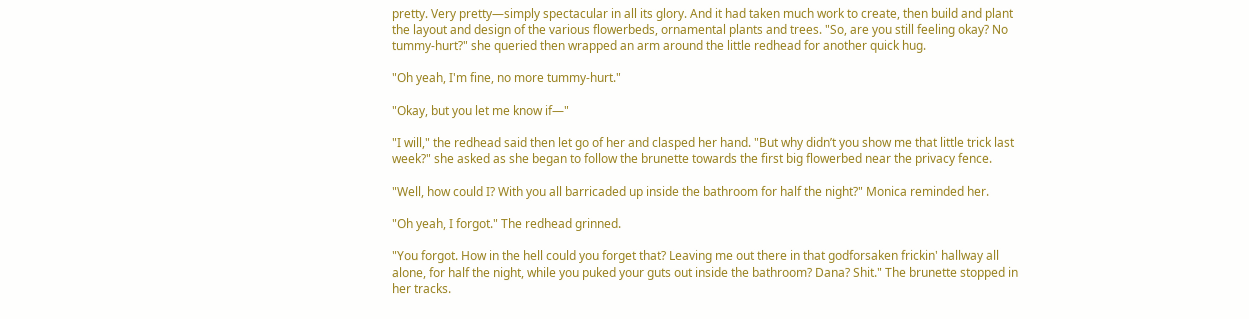pretty. Very pretty—simply spectacular in all its glory. And it had taken much work to create, then build and plant the layout and design of the various flowerbeds, ornamental plants and trees. "So, are you still feeling okay? No tummy-hurt?" she queried then wrapped an arm around the little redhead for another quick hug.

"Oh yeah, I'm fine, no more tummy-hurt."

"Okay, but you let me know if—"

"I will," the redhead said then let go of her and clasped her hand. "But why didn’t you show me that little trick last week?" she asked as she began to follow the brunette towards the first big flowerbed near the privacy fence.

"Well, how could I? With you all barricaded up inside the bathroom for half the night?" Monica reminded her.

"Oh yeah, I forgot." The redhead grinned.

"You forgot. How in the hell could you forget that? Leaving me out there in that godforsaken frickin' hallway all alone, for half the night, while you puked your guts out inside the bathroom? Dana? Shit." The brunette stopped in her tracks.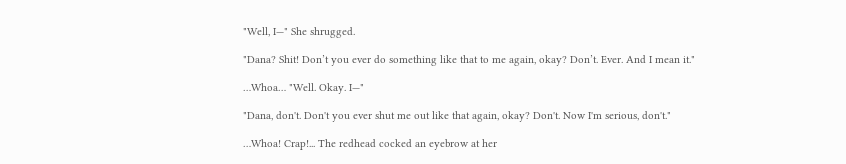"Well, I—" She shrugged.

"Dana? Shit! Don’t you ever do something like that to me again, okay? Don’t. Ever. And I mean it."

…Whoa… "Well. Okay. I—"

"Dana, don't. Don't you ever shut me out like that again, okay? Don't. Now I'm serious, don't."

…Whoa! Crap!... The redhead cocked an eyebrow at her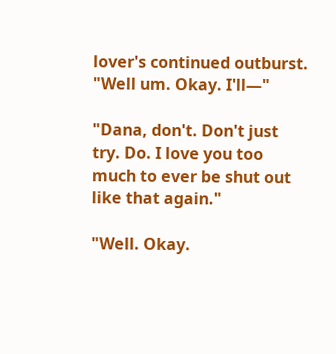lover's continued outburst. "Well um. Okay. I'll—"

"Dana, don't. Don't just try. Do. I love you too much to ever be shut out like that again."

"Well. Okay.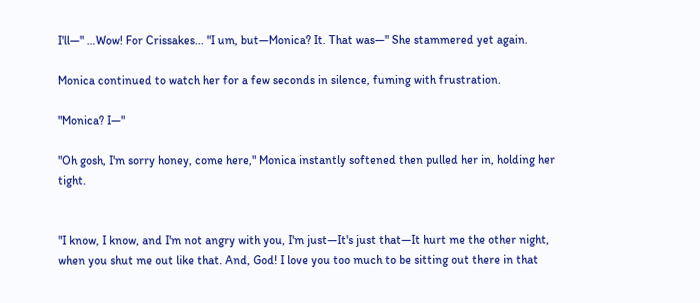I'll—" …Wow! For Crissakes... "I um, but—Monica? It. That was—" She stammered yet again.

Monica continued to watch her for a few seconds in silence, fuming with frustration.

"Monica? I—"

"Oh gosh, I'm sorry honey, come here," Monica instantly softened then pulled her in, holding her tight.


"I know, I know, and I'm not angry with you, I'm just—It's just that—It hurt me the other night, when you shut me out like that. And, God! I love you too much to be sitting out there in that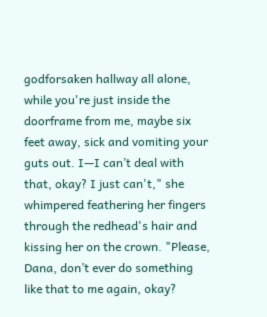godforsaken hallway all alone, while you're just inside the doorframe from me, maybe six feet away, sick and vomiting your guts out. I—I can’t deal with that, okay? I just can't," she whimpered feathering her fingers through the redhead's hair and kissing her on the crown. "Please, Dana, don’t ever do something like that to me again, okay?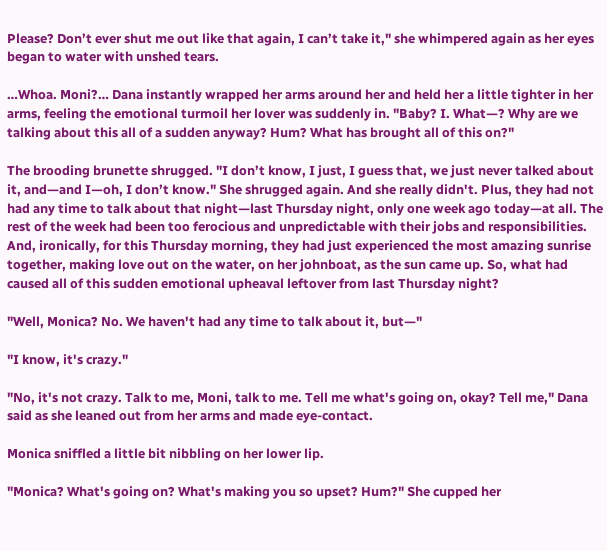Please? Don’t ever shut me out like that again, I can’t take it," she whimpered again as her eyes began to water with unshed tears.

…Whoa. Moni?… Dana instantly wrapped her arms around her and held her a little tighter in her arms, feeling the emotional turmoil her lover was suddenly in. "Baby? I. What—? Why are we talking about this all of a sudden anyway? Hum? What has brought all of this on?"

The brooding brunette shrugged. "I don’t know, I just, I guess that, we just never talked about it, and—and I—oh, I don’t know." She shrugged again. And she really didn't. Plus, they had not had any time to talk about that night—last Thursday night, only one week ago today—at all. The rest of the week had been too ferocious and unpredictable with their jobs and responsibilities. And, ironically, for this Thursday morning, they had just experienced the most amazing sunrise together, making love out on the water, on her johnboat, as the sun came up. So, what had caused all of this sudden emotional upheaval leftover from last Thursday night?

"Well, Monica? No. We haven't had any time to talk about it, but—"

"I know, it's crazy."

"No, it's not crazy. Talk to me, Moni, talk to me. Tell me what's going on, okay? Tell me," Dana said as she leaned out from her arms and made eye-contact.

Monica sniffled a little bit nibbling on her lower lip.

"Monica? What's going on? What's making you so upset? Hum?" She cupped her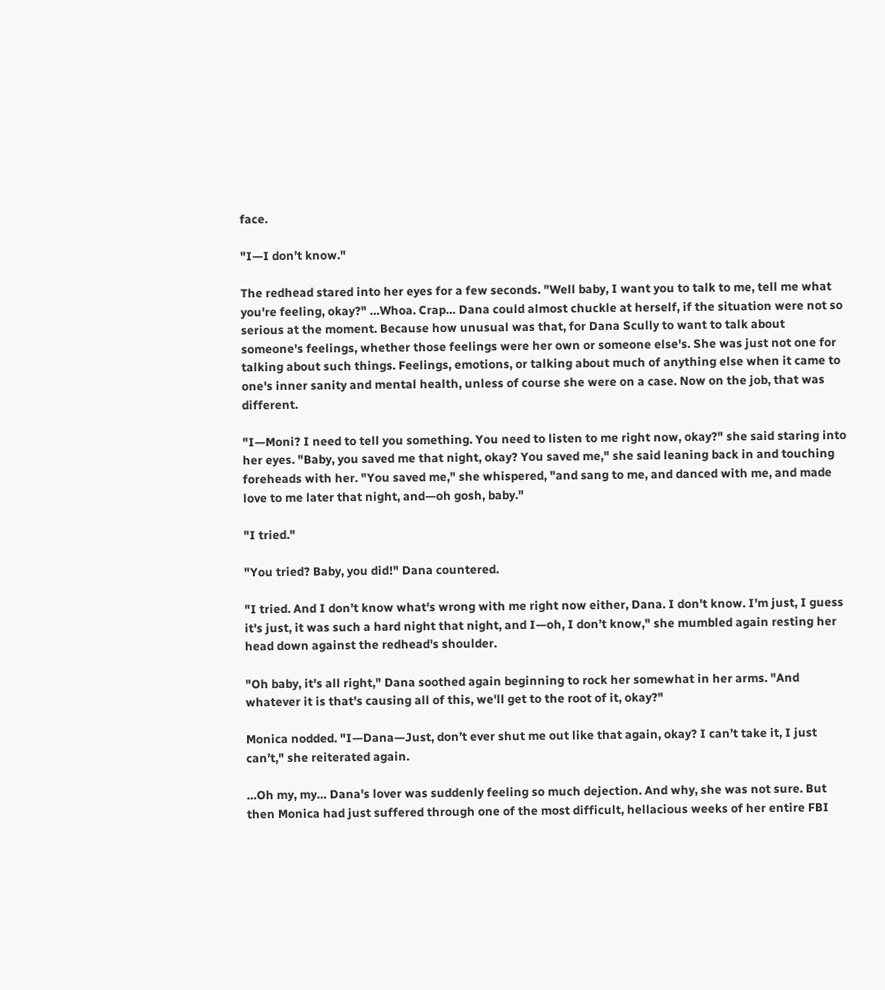face.

"I—I don’t know."

The redhead stared into her eyes for a few seconds. "Well baby, I want you to talk to me, tell me what you're feeling, okay?" …Whoa. Crap… Dana could almost chuckle at herself, if the situation were not so serious at the moment. Because how unusual was that, for Dana Scully to want to talk about someone's feelings, whether those feelings were her own or someone else's. She was just not one for talking about such things. Feelings, emotions, or talking about much of anything else when it came to one's inner sanity and mental health, unless of course she were on a case. Now on the job, that was different.

"I—Moni? I need to tell you something. You need to listen to me right now, okay?" she said staring into her eyes. "Baby, you saved me that night, okay? You saved me," she said leaning back in and touching foreheads with her. "You saved me," she whispered, "and sang to me, and danced with me, and made love to me later that night, and—oh gosh, baby."

"I tried."

"You tried? Baby, you did!" Dana countered.

"I tried. And I don’t know what's wrong with me right now either, Dana. I don't know. I'm just, I guess it's just, it was such a hard night that night, and I—oh, I don’t know," she mumbled again resting her head down against the redhead's shoulder.

"Oh baby, it's all right," Dana soothed again beginning to rock her somewhat in her arms. "And whatever it is that's causing all of this, we'll get to the root of it, okay?"

Monica nodded. "I—Dana—Just, don’t ever shut me out like that again, okay? I can’t take it, I just can’t," she reiterated again.

…Oh my, my… Dana's lover was suddenly feeling so much dejection. And why, she was not sure. But then Monica had just suffered through one of the most difficult, hellacious weeks of her entire FBI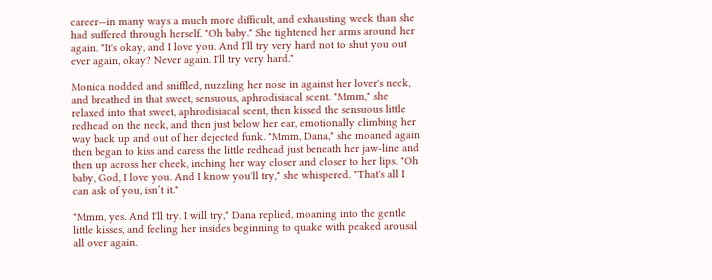career—in many ways a much more difficult, and exhausting week than she had suffered through herself. "Oh baby." She tightened her arms around her again. "It's okay, and I love you. And I'll try very hard not to shut you out ever again, okay? Never again. I'll try very hard."

Monica nodded and sniffled, nuzzling her nose in against her lover's neck, and breathed in that sweet, sensuous, aphrodisiacal scent. "Mmm," she relaxed into that sweet, aphrodisiacal scent, then kissed the sensuous little redhead on the neck, and then just below her ear, emotionally climbing her way back up and out of her dejected funk. "Mmm, Dana," she moaned again then began to kiss and caress the little redhead just beneath her jaw-line and then up across her cheek, inching her way closer and closer to her lips. "Oh baby, God, I love you. And I know you'll try," she whispered. "That's all I can ask of you, isn’t it."

"Mmm, yes. And I'll try. I will try," Dana replied, moaning into the gentle little kisses, and feeling her insides beginning to quake with peaked arousal all over again.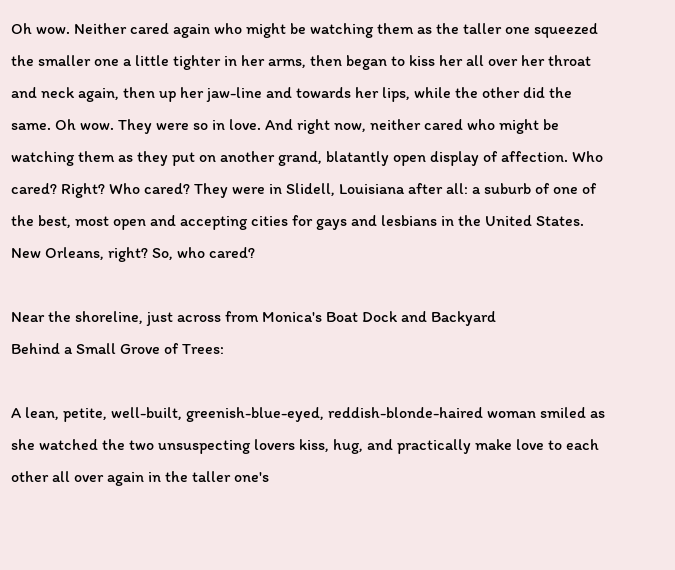Oh wow. Neither cared again who might be watching them as the taller one squeezed the smaller one a little tighter in her arms, then began to kiss her all over her throat and neck again, then up her jaw-line and towards her lips, while the other did the same. Oh wow. They were so in love. And right now, neither cared who might be watching them as they put on another grand, blatantly open display of affection. Who cared? Right? Who cared? They were in Slidell, Louisiana after all: a suburb of one of the best, most open and accepting cities for gays and lesbians in the United States. New Orleans, right? So, who cared?

Near the shoreline, just across from Monica's Boat Dock and Backyard
Behind a Small Grove of Trees:

A lean, petite, well-built, greenish-blue-eyed, reddish-blonde-haired woman smiled as she watched the two unsuspecting lovers kiss, hug, and practically make love to each other all over again in the taller one's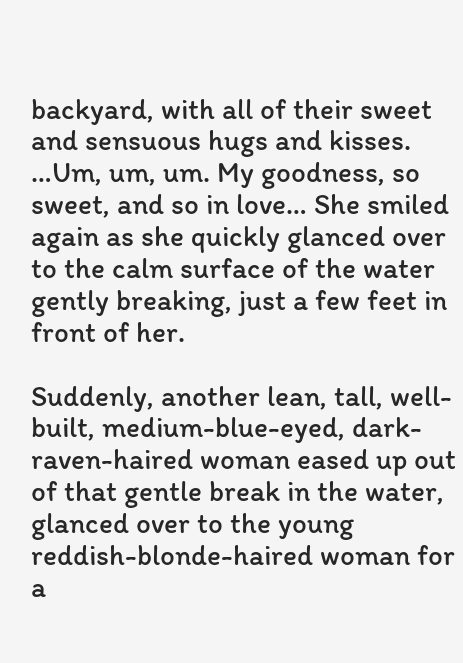backyard, with all of their sweet and sensuous hugs and kisses. …Um, um, um. My goodness, so sweet, and so in love… She smiled again as she quickly glanced over to the calm surface of the water gently breaking, just a few feet in front of her.

Suddenly, another lean, tall, well-built, medium-blue-eyed, dark-raven-haired woman eased up out of that gentle break in the water, glanced over to the young reddish-blonde-haired woman for a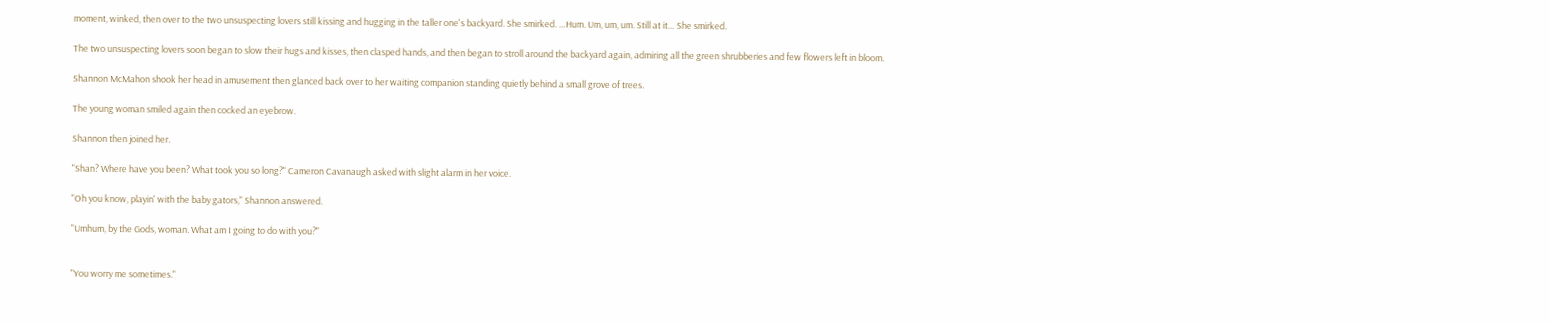moment, winked, then over to the two unsuspecting lovers still kissing and hugging in the taller one's backyard. She smirked. …Hum. Um, um, um. Still at it… She smirked.

The two unsuspecting lovers soon began to slow their hugs and kisses, then clasped hands, and then began to stroll around the backyard again, admiring all the green shrubberies and few flowers left in bloom.

Shannon McMahon shook her head in amusement then glanced back over to her waiting companion standing quietly behind a small grove of trees.

The young woman smiled again then cocked an eyebrow.

Shannon then joined her.

"Shan? Where have you been? What took you so long?" Cameron Cavanaugh asked with slight alarm in her voice.

"Oh you know, playin' with the baby gators," Shannon answered.

"Umhum, by the Gods, woman. What am I going to do with you?"


"You worry me sometimes."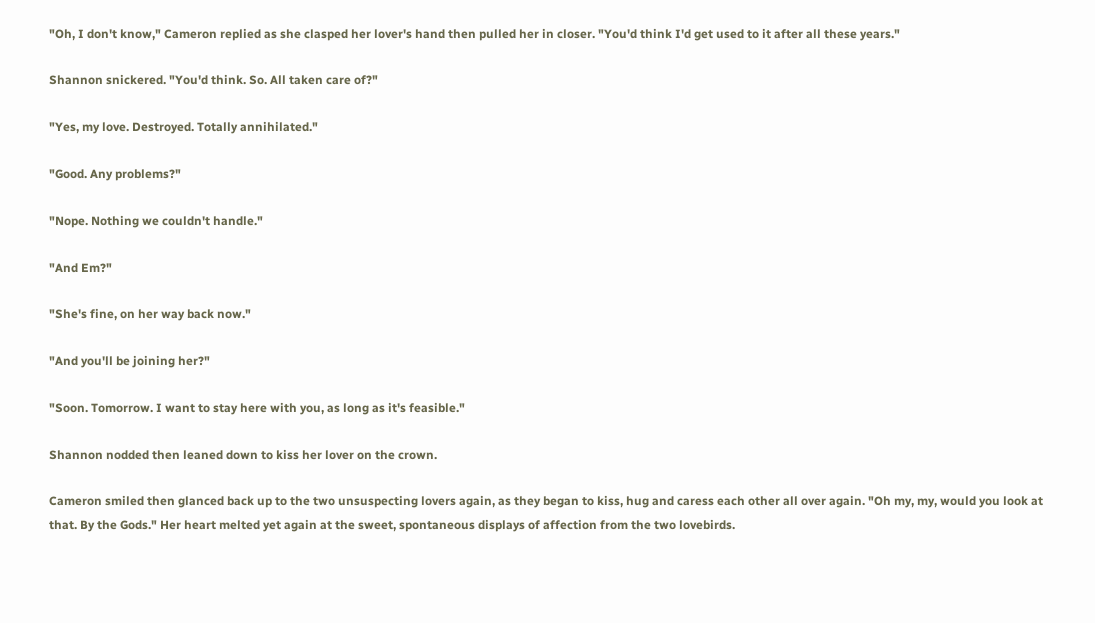"Oh, I don't know," Cameron replied as she clasped her lover's hand then pulled her in closer. "You'd think I'd get used to it after all these years."

Shannon snickered. "You'd think. So. All taken care of?"

"Yes, my love. Destroyed. Totally annihilated."

"Good. Any problems?"

"Nope. Nothing we couldn't handle."

"And Em?"

"She's fine, on her way back now."

"And you'll be joining her?"

"Soon. Tomorrow. I want to stay here with you, as long as it's feasible."

Shannon nodded then leaned down to kiss her lover on the crown.

Cameron smiled then glanced back up to the two unsuspecting lovers again, as they began to kiss, hug and caress each other all over again. "Oh my, my, would you look at that. By the Gods." Her heart melted yet again at the sweet, spontaneous displays of affection from the two lovebirds.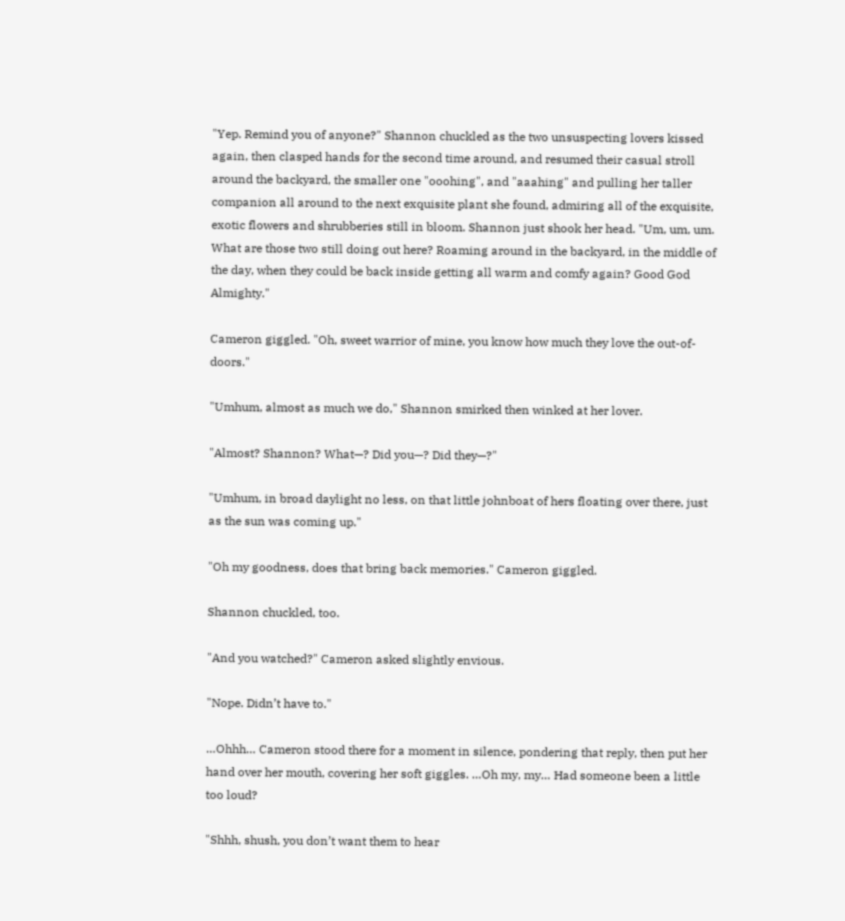"Yep. Remind you of anyone?" Shannon chuckled as the two unsuspecting lovers kissed again, then clasped hands for the second time around, and resumed their casual stroll around the backyard, the smaller one "ooohing", and "aaahing" and pulling her taller companion all around to the next exquisite plant she found, admiring all of the exquisite, exotic flowers and shrubberies still in bloom. Shannon just shook her head. "Um, um, um. What are those two still doing out here? Roaming around in the backyard, in the middle of the day, when they could be back inside getting all warm and comfy again? Good God Almighty."

Cameron giggled. "Oh, sweet warrior of mine, you know how much they love the out-of-doors."

"Umhum, almost as much we do," Shannon smirked then winked at her lover.

"Almost? Shannon? What—? Did you—? Did they—?"

"Umhum, in broad daylight no less, on that little johnboat of hers floating over there, just as the sun was coming up."

"Oh my goodness, does that bring back memories." Cameron giggled.

Shannon chuckled, too.

"And you watched?" Cameron asked slightly envious.

"Nope. Didn’t have to."

…Ohhh… Cameron stood there for a moment in silence, pondering that reply, then put her hand over her mouth, covering her soft giggles. …Oh my, my… Had someone been a little too loud?

"Shhh, shush, you don’t want them to hear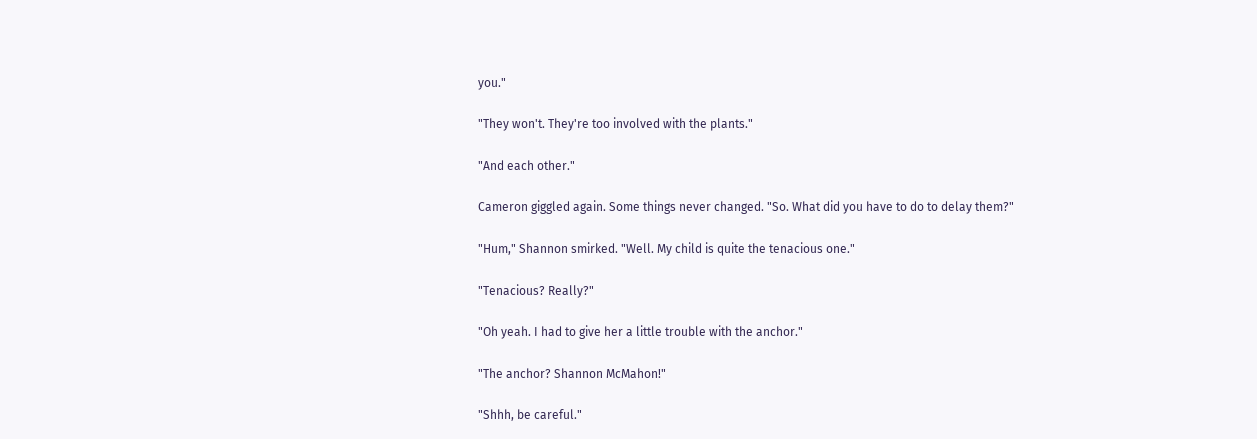you."

"They won't. They're too involved with the plants."

"And each other."

Cameron giggled again. Some things never changed. "So. What did you have to do to delay them?"

"Hum," Shannon smirked. "Well. My child is quite the tenacious one."

"Tenacious? Really?"

"Oh yeah. I had to give her a little trouble with the anchor."

"The anchor? Shannon McMahon!"

"Shhh, be careful."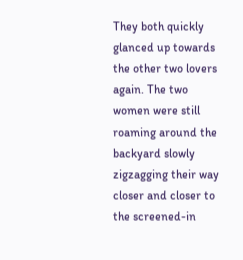They both quickly glanced up towards the other two lovers again. The two women were still roaming around the backyard slowly zigzagging their way closer and closer to the screened-in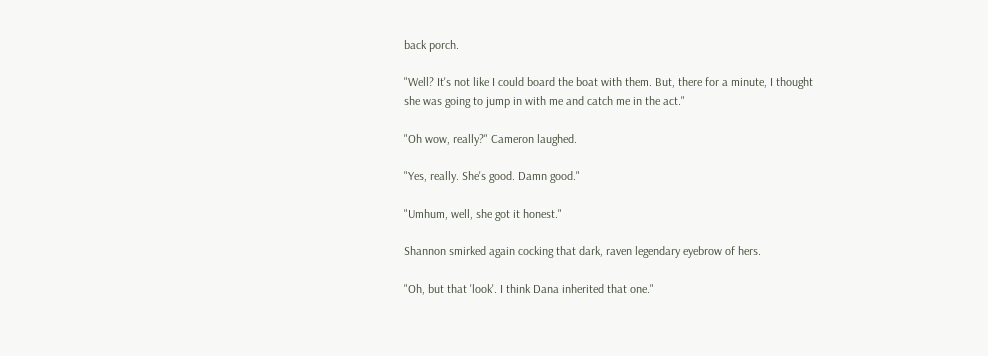back porch.

"Well? It's not like I could board the boat with them. But, there for a minute, I thought she was going to jump in with me and catch me in the act."

"Oh wow, really?" Cameron laughed.

"Yes, really. She's good. Damn good."

"Umhum, well, she got it honest."

Shannon smirked again cocking that dark, raven legendary eyebrow of hers.

"Oh, but that 'look'. I think Dana inherited that one."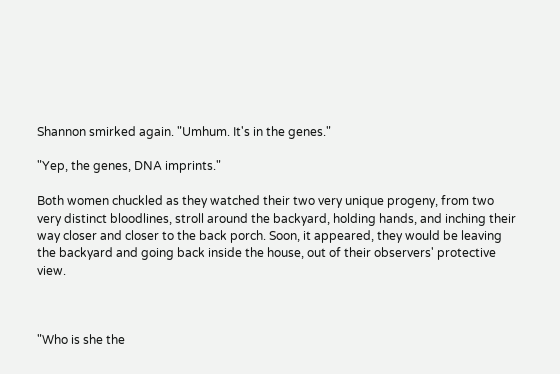Shannon smirked again. "Umhum. It's in the genes."

"Yep, the genes, DNA imprints."

Both women chuckled as they watched their two very unique progeny, from two very distinct bloodlines, stroll around the backyard, holding hands, and inching their way closer and closer to the back porch. Soon, it appeared, they would be leaving the backyard and going back inside the house, out of their observers' protective view.



"Who is she the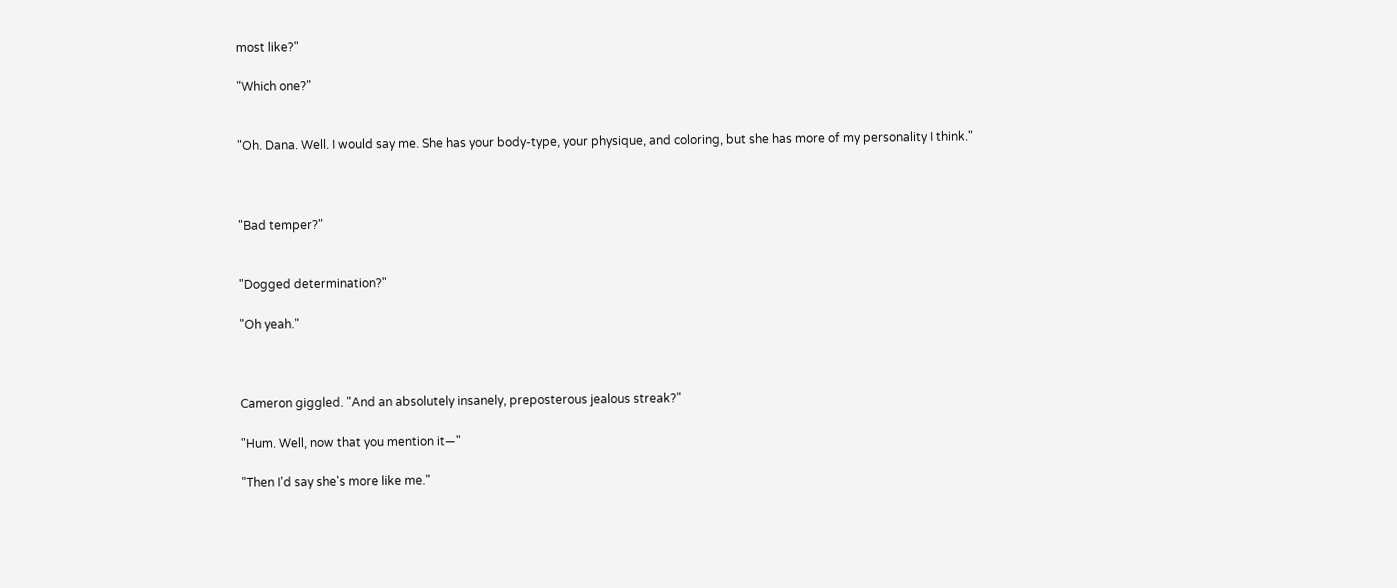most like?"

"Which one?"


"Oh. Dana. Well. I would say me. She has your body-type, your physique, and coloring, but she has more of my personality I think."



"Bad temper?"


"Dogged determination?"

"Oh yeah."



Cameron giggled. "And an absolutely insanely, preposterous jealous streak?"

"Hum. Well, now that you mention it—"

"Then I'd say she's more like me."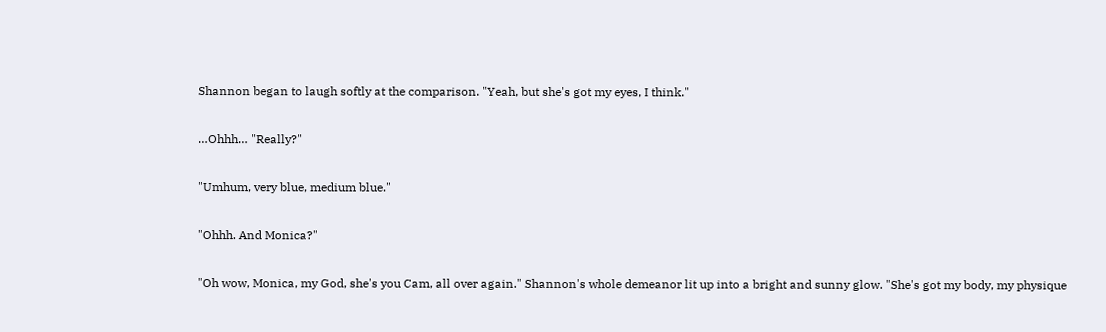Shannon began to laugh softly at the comparison. "Yeah, but she's got my eyes, I think."

…Ohhh… "Really?"

"Umhum, very blue, medium blue."

"Ohhh. And Monica?"

"Oh wow, Monica, my God, she's you Cam, all over again." Shannon's whole demeanor lit up into a bright and sunny glow. "She's got my body, my physique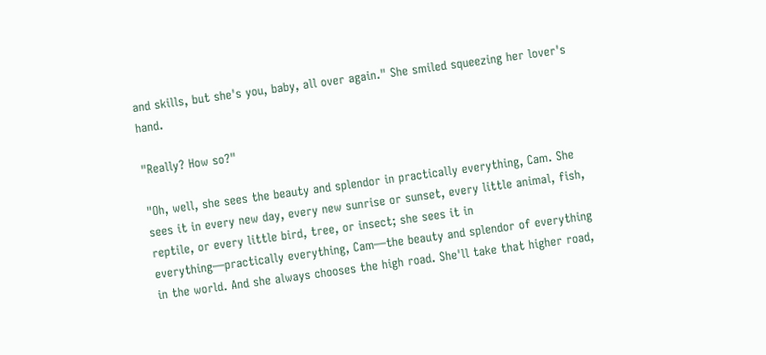and skills, but she's you, baby, all over again." She smiled squeezing her lover's hand.

"Really? How so?"

"Oh, well, she sees the beauty and splendor in practically everything, Cam. She sees it in every new day, every new sunrise or sunset, every little animal, fish, reptile, or every little bird, tree, or insect; she sees it in everything—practically everything, Cam—the beauty and splendor of everything in the world. And she always chooses the high road. She'll take that higher road,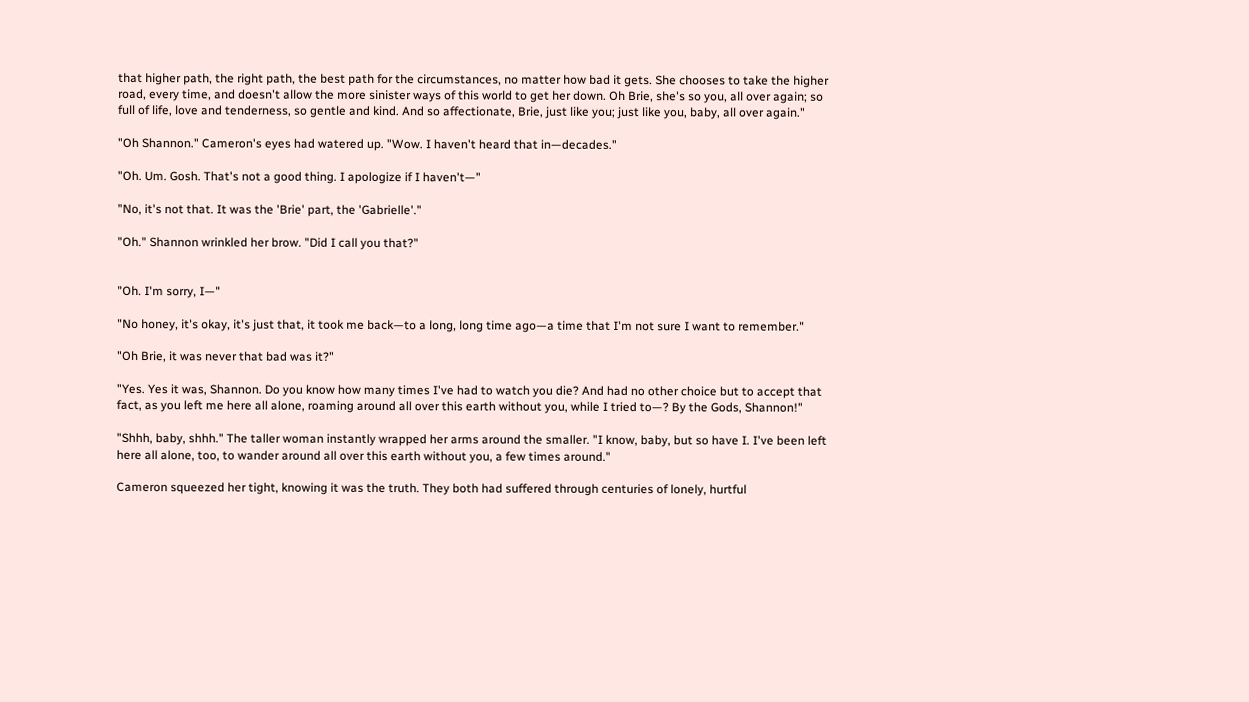that higher path, the right path, the best path for the circumstances, no matter how bad it gets. She chooses to take the higher road, every time, and doesn't allow the more sinister ways of this world to get her down. Oh Brie, she's so you, all over again; so full of life, love and tenderness, so gentle and kind. And so affectionate, Brie, just like you; just like you, baby, all over again."

"Oh Shannon." Cameron's eyes had watered up. "Wow. I haven't heard that in—decades."

"Oh. Um. Gosh. That's not a good thing. I apologize if I haven't—"

"No, it's not that. It was the 'Brie' part, the 'Gabrielle'."

"Oh." Shannon wrinkled her brow. "Did I call you that?"


"Oh. I'm sorry, I—"

"No honey, it's okay, it's just that, it took me back—to a long, long time ago—a time that I'm not sure I want to remember."

"Oh Brie, it was never that bad was it?"

"Yes. Yes it was, Shannon. Do you know how many times I've had to watch you die? And had no other choice but to accept that fact, as you left me here all alone, roaming around all over this earth without you, while I tried to—? By the Gods, Shannon!"

"Shhh, baby, shhh." The taller woman instantly wrapped her arms around the smaller. "I know, baby, but so have I. I've been left here all alone, too, to wander around all over this earth without you, a few times around."

Cameron squeezed her tight, knowing it was the truth. They both had suffered through centuries of lonely, hurtful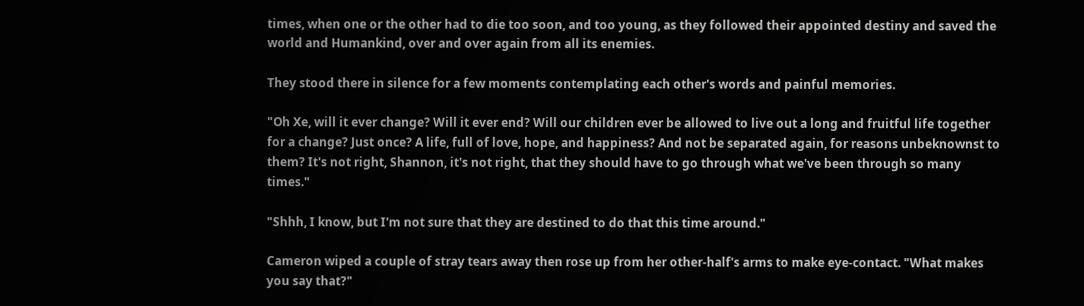times, when one or the other had to die too soon, and too young, as they followed their appointed destiny and saved the world and Humankind, over and over again from all its enemies.

They stood there in silence for a few moments contemplating each other's words and painful memories.

"Oh Xe, will it ever change? Will it ever end? Will our children ever be allowed to live out a long and fruitful life together for a change? Just once? A life, full of love, hope, and happiness? And not be separated again, for reasons unbeknownst to them? It's not right, Shannon, it's not right, that they should have to go through what we've been through so many times."

"Shhh, I know, but I'm not sure that they are destined to do that this time around."

Cameron wiped a couple of stray tears away then rose up from her other-half's arms to make eye-contact. "What makes you say that?"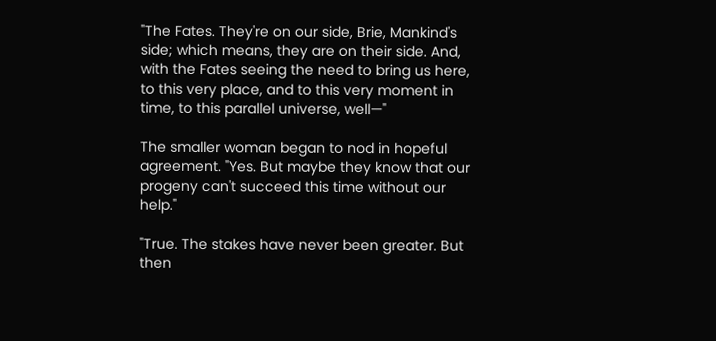"The Fates. They're on our side, Brie, Mankind's side; which means, they are on their side. And, with the Fates seeing the need to bring us here, to this very place, and to this very moment in time, to this parallel universe, well—"

The smaller woman began to nod in hopeful agreement. "Yes. But maybe they know that our progeny can't succeed this time without our help."

"True. The stakes have never been greater. But then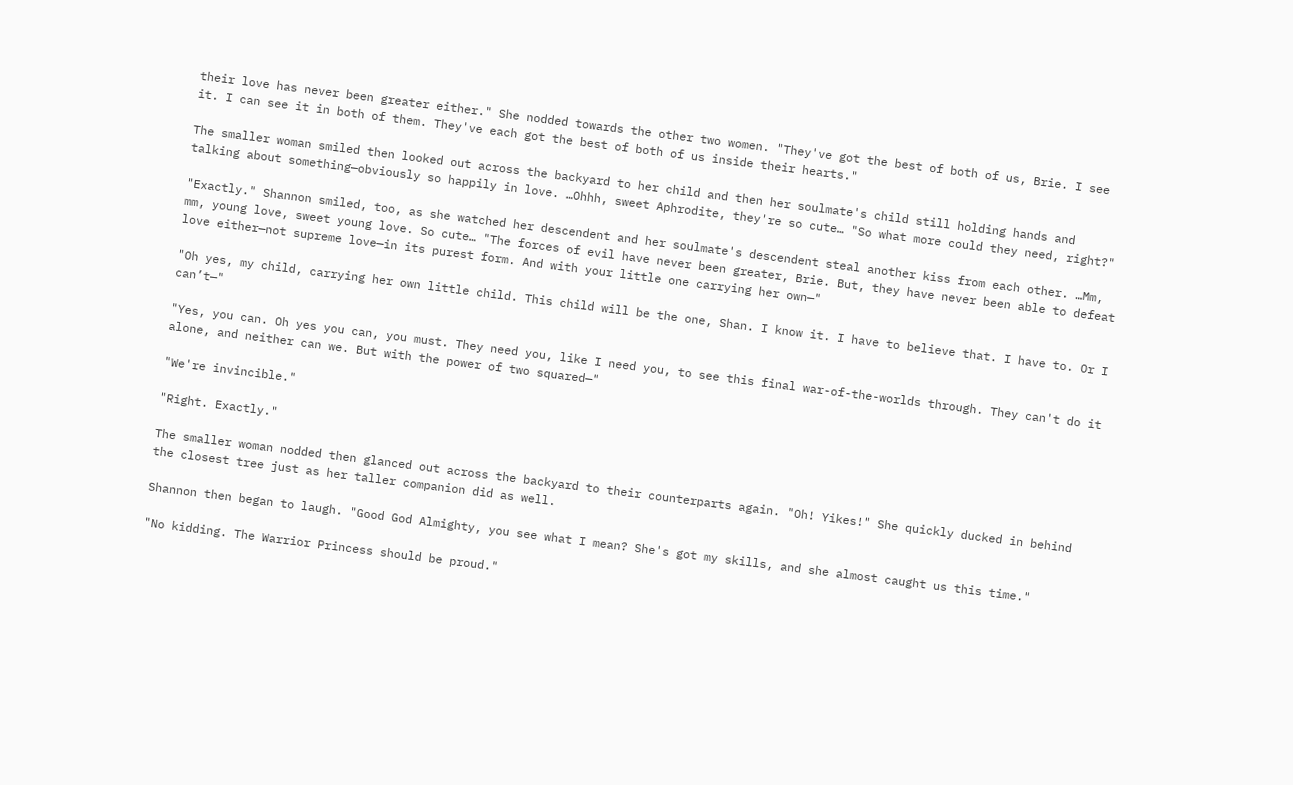their love has never been greater either." She nodded towards the other two women. "They've got the best of both of us, Brie. I see it. I can see it in both of them. They've each got the best of both of us inside their hearts."

The smaller woman smiled then looked out across the backyard to her child and then her soulmate's child still holding hands and talking about something—obviously so happily in love. …Ohhh, sweet Aphrodite, they're so cute… "So what more could they need, right?"

"Exactly." Shannon smiled, too, as she watched her descendent and her soulmate's descendent steal another kiss from each other. …Mm, mm, young love, sweet young love. So cute… "The forces of evil have never been greater, Brie. But, they have never been able to defeat love either—not supreme love—in its purest form. And with your little one carrying her own—"

"Oh yes, my child, carrying her own little child. This child will be the one, Shan. I know it. I have to believe that. I have to. Or I can’t—"

"Yes, you can. Oh yes you can, you must. They need you, like I need you, to see this final war-of-the-worlds through. They can't do it alone, and neither can we. But with the power of two squared—"

"We're invincible."

"Right. Exactly."

The smaller woman nodded then glanced out across the backyard to their counterparts again. "Oh! Yikes!" She quickly ducked in behind the closest tree just as her taller companion did as well.

Shannon then began to laugh. "Good God Almighty, you see what I mean? She's got my skills, and she almost caught us this time."

"No kidding. The Warrior Princess should be proud."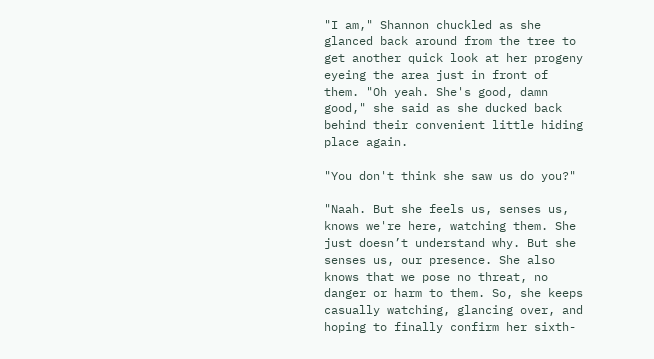"I am," Shannon chuckled as she glanced back around from the tree to get another quick look at her progeny eyeing the area just in front of them. "Oh yeah. She's good, damn good," she said as she ducked back behind their convenient little hiding place again.

"You don't think she saw us do you?"

"Naah. But she feels us, senses us, knows we're here, watching them. She just doesn’t understand why. But she senses us, our presence. She also knows that we pose no threat, no danger or harm to them. So, she keeps casually watching, glancing over, and hoping to finally confirm her sixth-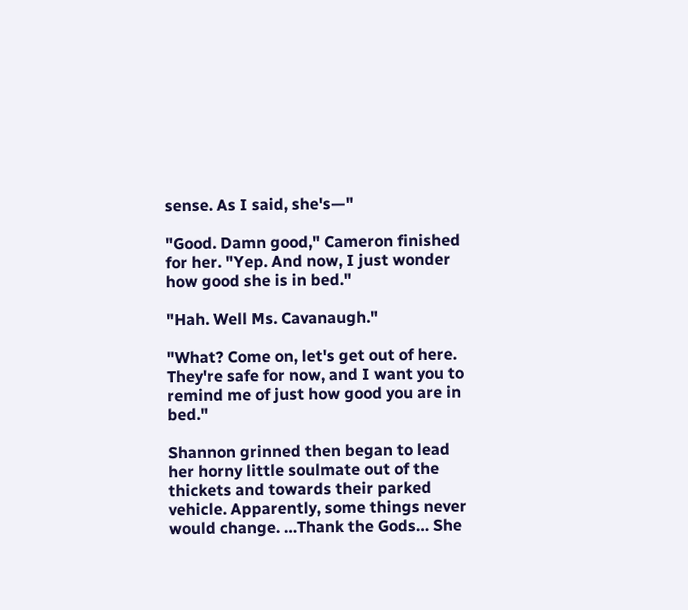sense. As I said, she's—"

"Good. Damn good," Cameron finished for her. "Yep. And now, I just wonder how good she is in bed."

"Hah. Well Ms. Cavanaugh."

"What? Come on, let's get out of here. They're safe for now, and I want you to remind me of just how good you are in bed."

Shannon grinned then began to lead her horny little soulmate out of the thickets and towards their parked vehicle. Apparently, some things never would change. …Thank the Gods… She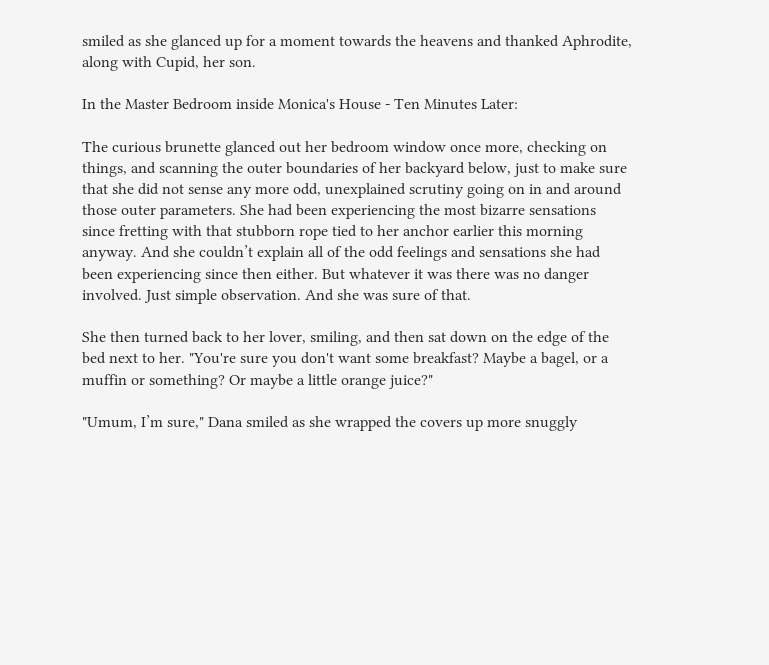smiled as she glanced up for a moment towards the heavens and thanked Aphrodite, along with Cupid, her son.

In the Master Bedroom inside Monica's House - Ten Minutes Later:

The curious brunette glanced out her bedroom window once more, checking on things, and scanning the outer boundaries of her backyard below, just to make sure that she did not sense any more odd, unexplained scrutiny going on in and around those outer parameters. She had been experiencing the most bizarre sensations since fretting with that stubborn rope tied to her anchor earlier this morning anyway. And she couldn’t explain all of the odd feelings and sensations she had been experiencing since then either. But whatever it was there was no danger involved. Just simple observation. And she was sure of that.

She then turned back to her lover, smiling, and then sat down on the edge of the bed next to her. "You're sure you don't want some breakfast? Maybe a bagel, or a muffin or something? Or maybe a little orange juice?"

"Umum, I’m sure," Dana smiled as she wrapped the covers up more snuggly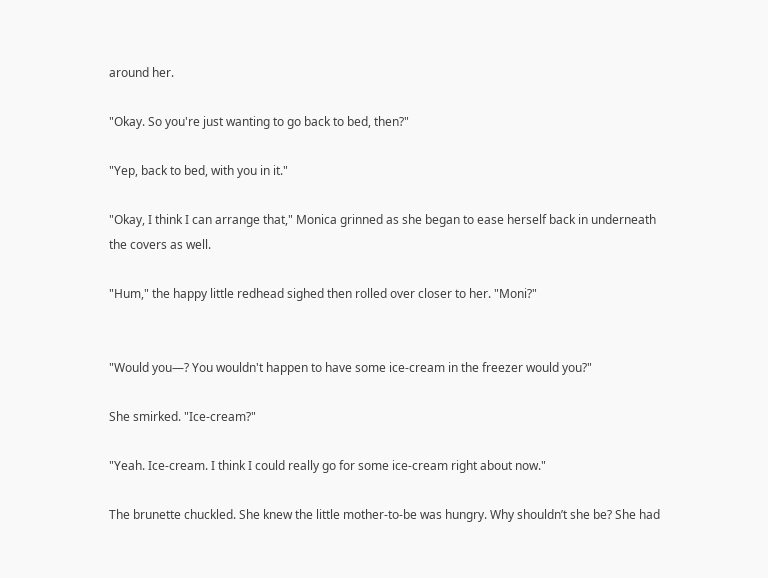around her.

"Okay. So you're just wanting to go back to bed, then?"

"Yep, back to bed, with you in it."

"Okay, I think I can arrange that," Monica grinned as she began to ease herself back in underneath the covers as well.

"Hum," the happy little redhead sighed then rolled over closer to her. "Moni?"


"Would you—? You wouldn't happen to have some ice-cream in the freezer would you?"

She smirked. "Ice-cream?"

"Yeah. Ice-cream. I think I could really go for some ice-cream right about now."

The brunette chuckled. She knew the little mother-to-be was hungry. Why shouldn’t she be? She had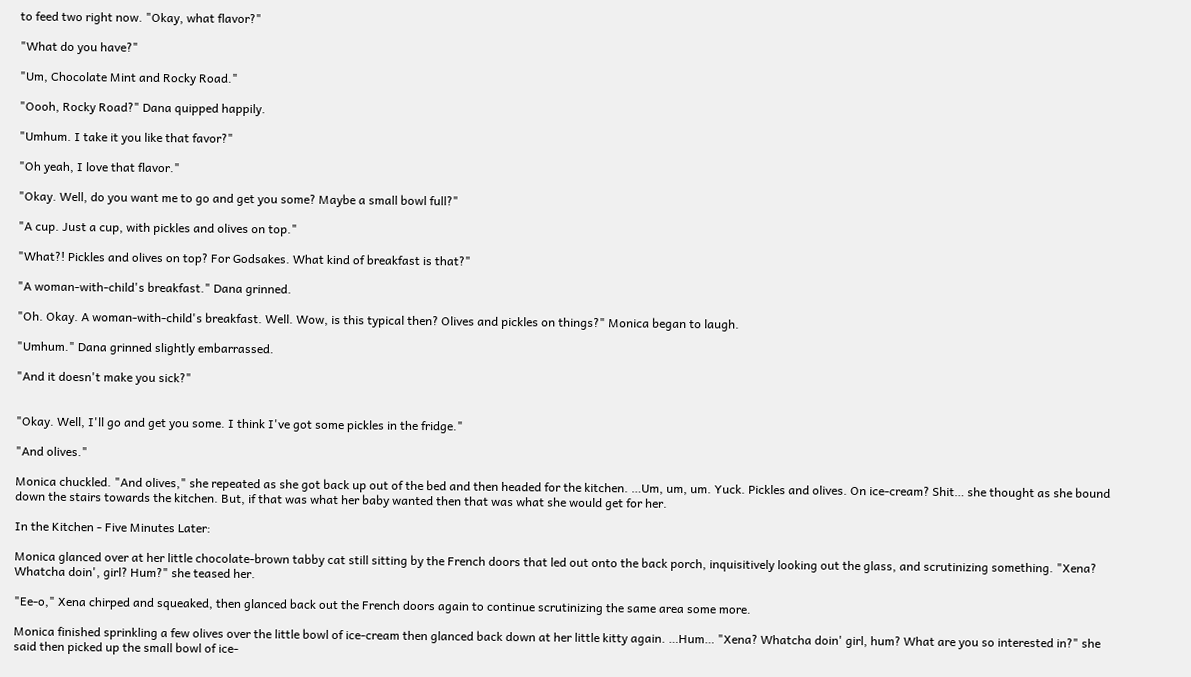to feed two right now. "Okay, what flavor?"

"What do you have?"

"Um, Chocolate Mint and Rocky Road."

"Oooh, Rocky Road?" Dana quipped happily.

"Umhum. I take it you like that favor?"

"Oh yeah, I love that flavor."

"Okay. Well, do you want me to go and get you some? Maybe a small bowl full?"

"A cup. Just a cup, with pickles and olives on top."

"What?! Pickles and olives on top? For Godsakes. What kind of breakfast is that?"

"A woman-with-child's breakfast." Dana grinned.

"Oh. Okay. A woman-with-child's breakfast. Well. Wow, is this typical then? Olives and pickles on things?" Monica began to laugh.

"Umhum." Dana grinned slightly embarrassed.

"And it doesn't make you sick?"


"Okay. Well, I'll go and get you some. I think I've got some pickles in the fridge."

"And olives."

Monica chuckled. "And olives," she repeated as she got back up out of the bed and then headed for the kitchen. …Um, um, um. Yuck. Pickles and olives. On ice-cream? Shit… she thought as she bound down the stairs towards the kitchen. But, if that was what her baby wanted then that was what she would get for her.

In the Kitchen - Five Minutes Later:

Monica glanced over at her little chocolate-brown tabby cat still sitting by the French doors that led out onto the back porch, inquisitively looking out the glass, and scrutinizing something. "Xena? Whatcha doin', girl? Hum?" she teased her.

"Ee-o," Xena chirped and squeaked, then glanced back out the French doors again to continue scrutinizing the same area some more.

Monica finished sprinkling a few olives over the little bowl of ice-cream then glanced back down at her little kitty again. …Hum… "Xena? Whatcha doin' girl, hum? What are you so interested in?" she said then picked up the small bowl of ice-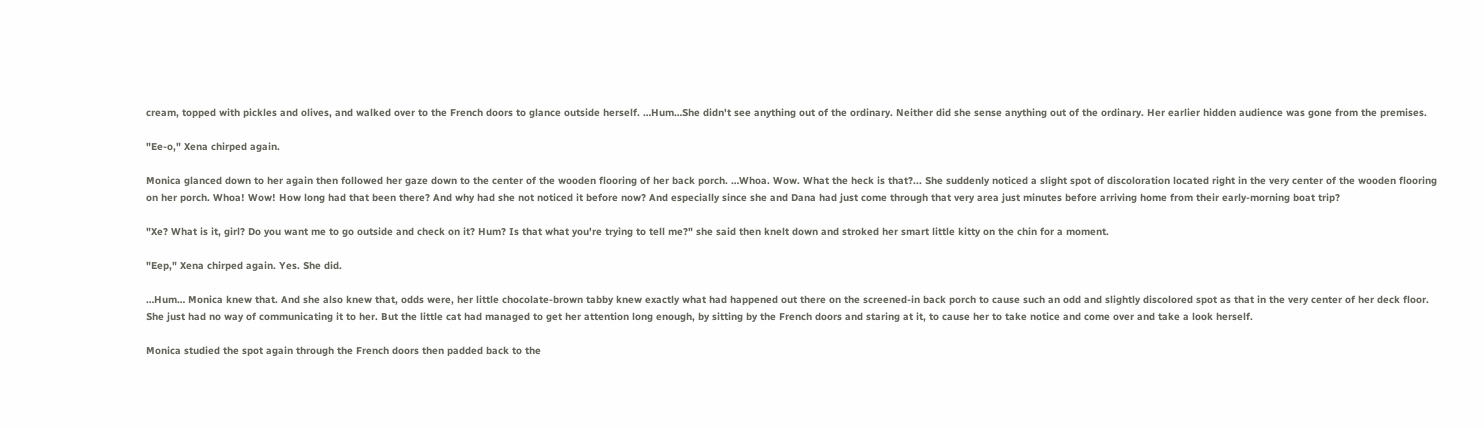cream, topped with pickles and olives, and walked over to the French doors to glance outside herself. …Hum…She didn't see anything out of the ordinary. Neither did she sense anything out of the ordinary. Her earlier hidden audience was gone from the premises.

"Ee-o," Xena chirped again.

Monica glanced down to her again then followed her gaze down to the center of the wooden flooring of her back porch. …Whoa. Wow. What the heck is that?... She suddenly noticed a slight spot of discoloration located right in the very center of the wooden flooring on her porch. Whoa! Wow! How long had that been there? And why had she not noticed it before now? And especially since she and Dana had just come through that very area just minutes before arriving home from their early-morning boat trip?

"Xe? What is it, girl? Do you want me to go outside and check on it? Hum? Is that what you're trying to tell me?" she said then knelt down and stroked her smart little kitty on the chin for a moment.

"Eep," Xena chirped again. Yes. She did.

…Hum… Monica knew that. And she also knew that, odds were, her little chocolate-brown tabby knew exactly what had happened out there on the screened-in back porch to cause such an odd and slightly discolored spot as that in the very center of her deck floor. She just had no way of communicating it to her. But the little cat had managed to get her attention long enough, by sitting by the French doors and staring at it, to cause her to take notice and come over and take a look herself.

Monica studied the spot again through the French doors then padded back to the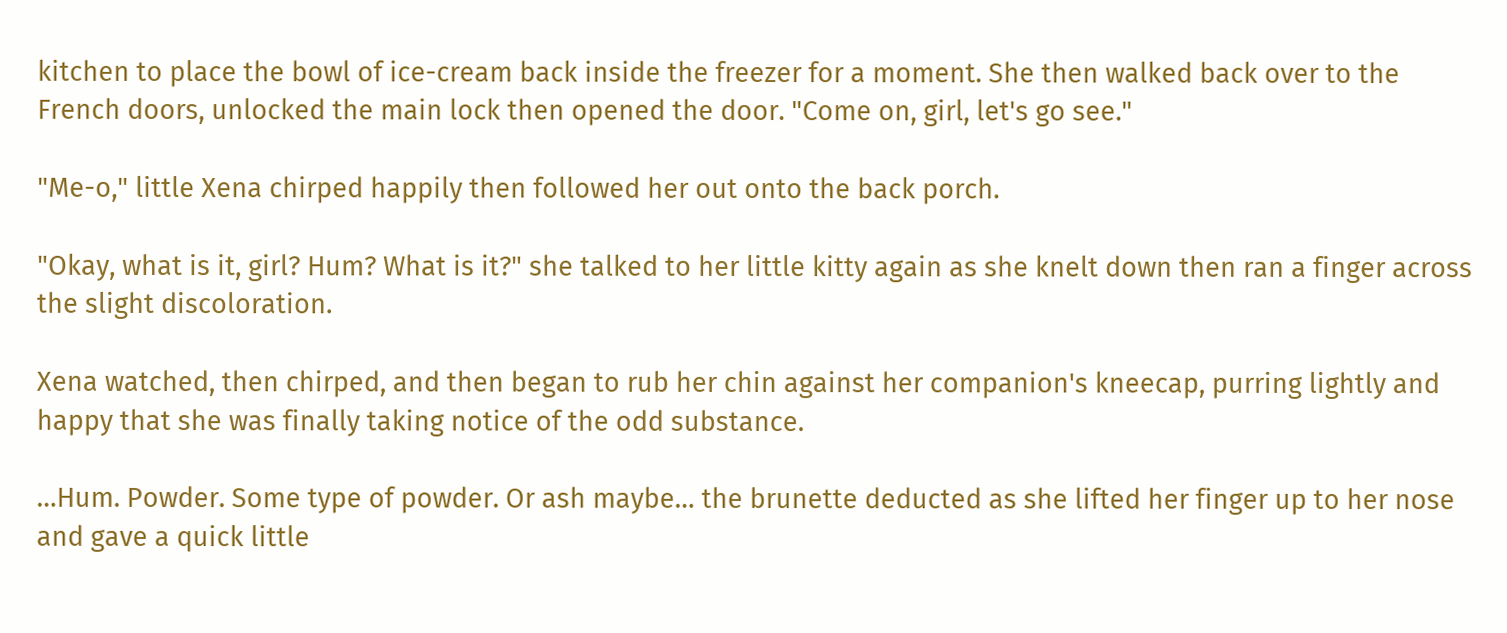kitchen to place the bowl of ice-cream back inside the freezer for a moment. She then walked back over to the French doors, unlocked the main lock then opened the door. "Come on, girl, let's go see."

"Me-o," little Xena chirped happily then followed her out onto the back porch.

"Okay, what is it, girl? Hum? What is it?" she talked to her little kitty again as she knelt down then ran a finger across the slight discoloration.

Xena watched, then chirped, and then began to rub her chin against her companion's kneecap, purring lightly and happy that she was finally taking notice of the odd substance.

…Hum. Powder. Some type of powder. Or ash maybe… the brunette deducted as she lifted her finger up to her nose and gave a quick little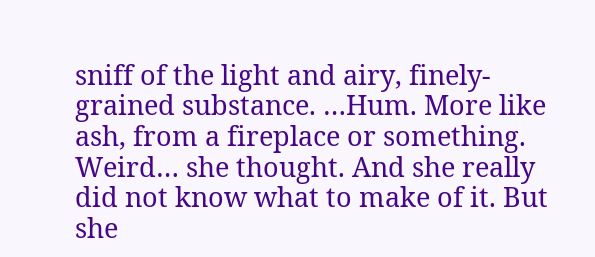sniff of the light and airy, finely-grained substance. …Hum. More like ash, from a fireplace or something. Weird… she thought. And she really did not know what to make of it. But she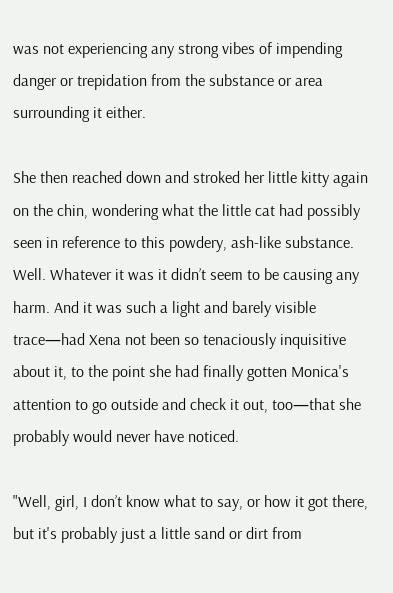was not experiencing any strong vibes of impending danger or trepidation from the substance or area surrounding it either.

She then reached down and stroked her little kitty again on the chin, wondering what the little cat had possibly seen in reference to this powdery, ash-like substance. Well. Whatever it was it didn’t seem to be causing any harm. And it was such a light and barely visible trace—had Xena not been so tenaciously inquisitive about it, to the point she had finally gotten Monica's attention to go outside and check it out, too—that she probably would never have noticed.

"Well, girl, I don’t know what to say, or how it got there, but it's probably just a little sand or dirt from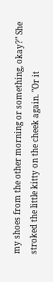my shoes from the other morning or something, okay?" She stroked the little kitty on the cheek again. "Or it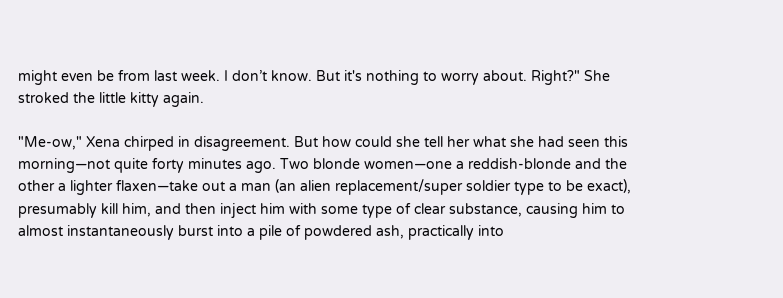might even be from last week. I don’t know. But it's nothing to worry about. Right?" She stroked the little kitty again.

"Me-ow," Xena chirped in disagreement. But how could she tell her what she had seen this morning—not quite forty minutes ago. Two blonde women—one a reddish-blonde and the other a lighter flaxen—take out a man (an alien replacement/super soldier type to be exact), presumably kill him, and then inject him with some type of clear substance, causing him to almost instantaneously burst into a pile of powdered ash, practically into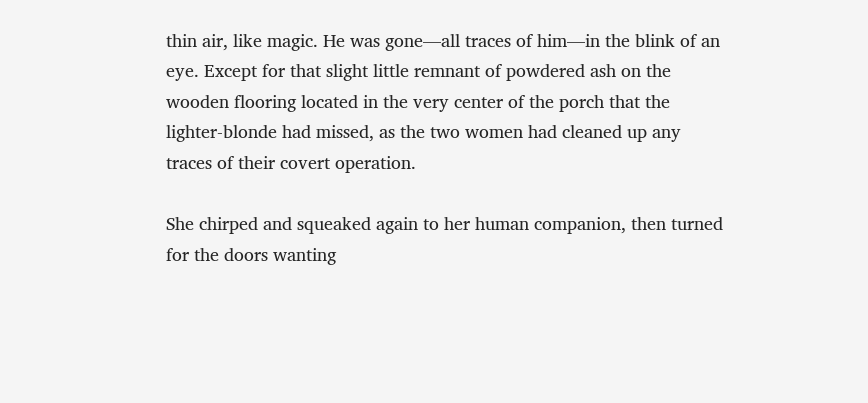thin air, like magic. He was gone—all traces of him—in the blink of an eye. Except for that slight little remnant of powdered ash on the wooden flooring located in the very center of the porch that the lighter-blonde had missed, as the two women had cleaned up any traces of their covert operation.

She chirped and squeaked again to her human companion, then turned for the doors wanting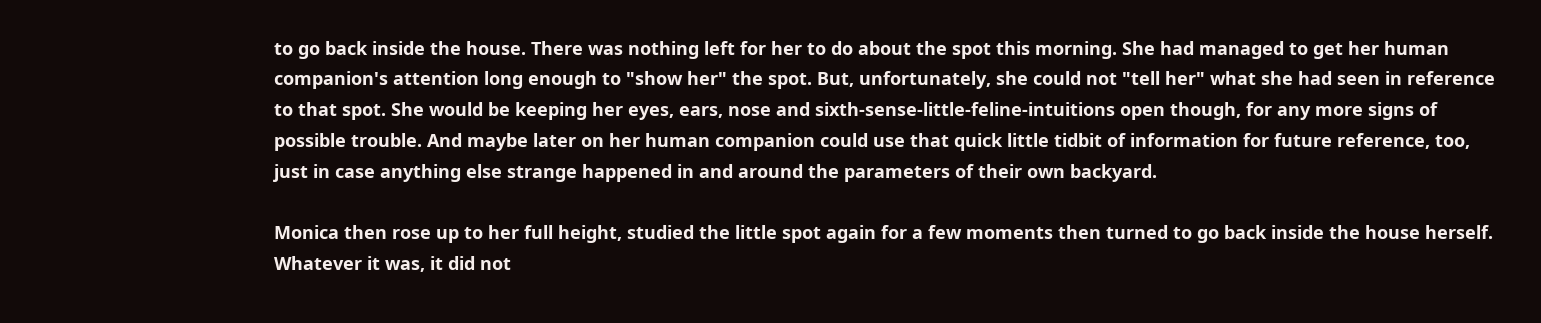to go back inside the house. There was nothing left for her to do about the spot this morning. She had managed to get her human companion's attention long enough to "show her" the spot. But, unfortunately, she could not "tell her" what she had seen in reference to that spot. She would be keeping her eyes, ears, nose and sixth-sense-little-feline-intuitions open though, for any more signs of possible trouble. And maybe later on her human companion could use that quick little tidbit of information for future reference, too, just in case anything else strange happened in and around the parameters of their own backyard.

Monica then rose up to her full height, studied the little spot again for a few moments then turned to go back inside the house herself. Whatever it was, it did not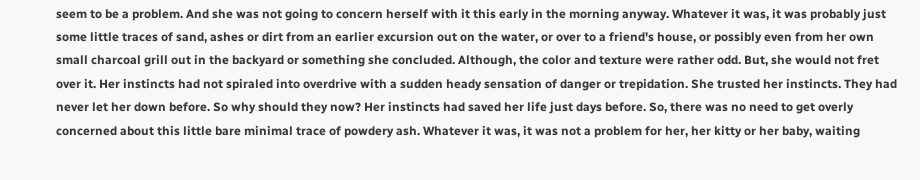seem to be a problem. And she was not going to concern herself with it this early in the morning anyway. Whatever it was, it was probably just some little traces of sand, ashes or dirt from an earlier excursion out on the water, or over to a friend's house, or possibly even from her own small charcoal grill out in the backyard or something she concluded. Although, the color and texture were rather odd. But, she would not fret over it. Her instincts had not spiraled into overdrive with a sudden heady sensation of danger or trepidation. She trusted her instincts. They had never let her down before. So why should they now? Her instincts had saved her life just days before. So, there was no need to get overly concerned about this little bare minimal trace of powdery ash. Whatever it was, it was not a problem for her, her kitty or her baby, waiting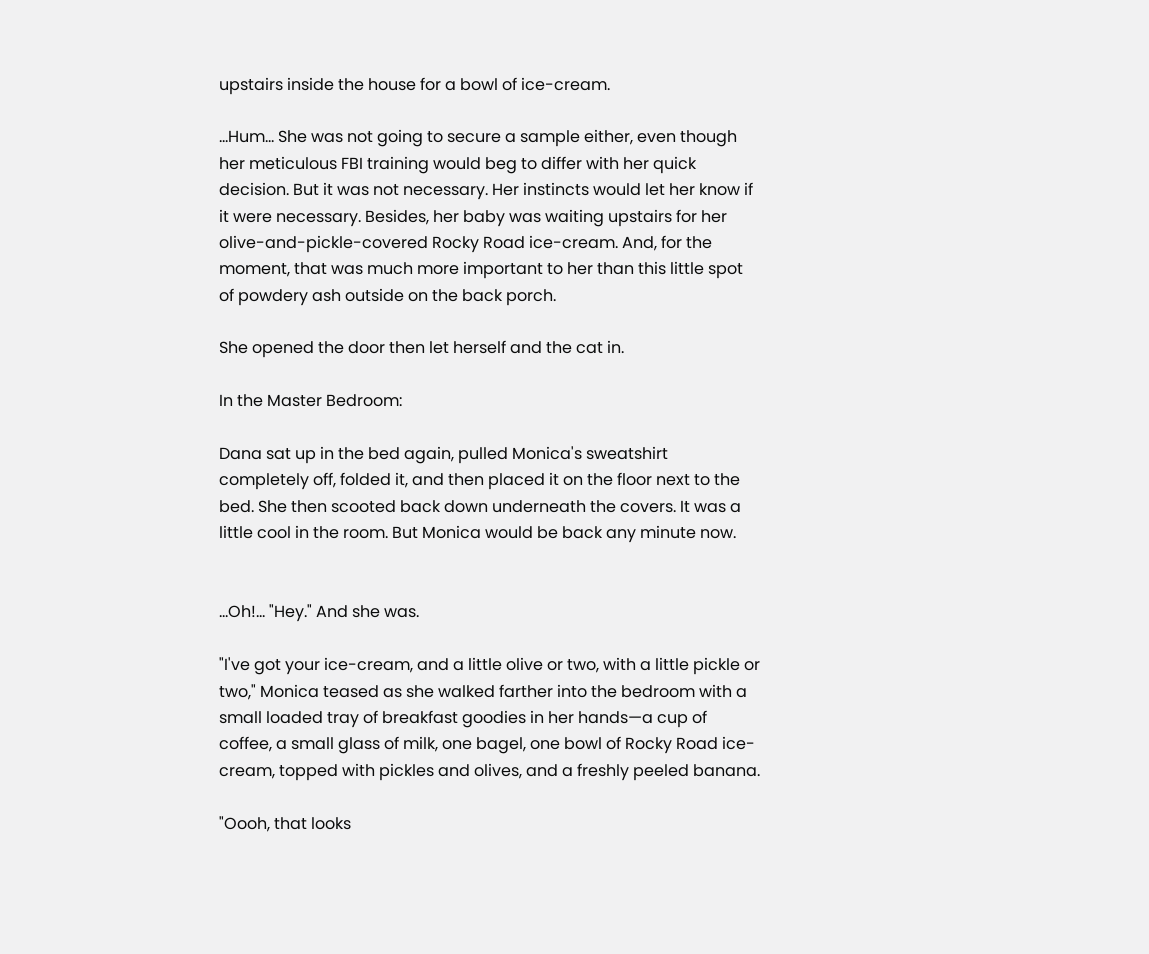upstairs inside the house for a bowl of ice-cream.

…Hum… She was not going to secure a sample either, even though her meticulous FBI training would beg to differ with her quick decision. But it was not necessary. Her instincts would let her know if it were necessary. Besides, her baby was waiting upstairs for her olive-and-pickle-covered Rocky Road ice-cream. And, for the moment, that was much more important to her than this little spot of powdery ash outside on the back porch.

She opened the door then let herself and the cat in.

In the Master Bedroom:

Dana sat up in the bed again, pulled Monica's sweatshirt completely off, folded it, and then placed it on the floor next to the bed. She then scooted back down underneath the covers. It was a little cool in the room. But Monica would be back any minute now.


…Oh!... "Hey." And she was.

"I've got your ice-cream, and a little olive or two, with a little pickle or two," Monica teased as she walked farther into the bedroom with a small loaded tray of breakfast goodies in her hands—a cup of coffee, a small glass of milk, one bagel, one bowl of Rocky Road ice-cream, topped with pickles and olives, and a freshly peeled banana.

"Oooh, that looks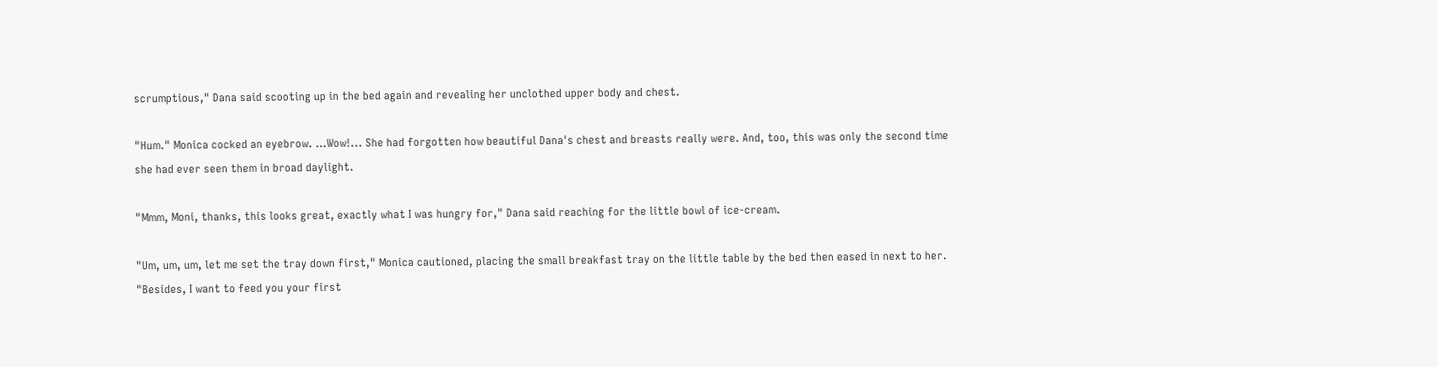scrumptious," Dana said scooting up in the bed again and revealing her unclothed upper body and chest.

"Hum." Monica cocked an eyebrow. …Wow!... She had forgotten how beautiful Dana's chest and breasts really were. And, too, this was only the second time she had ever seen them in broad daylight.

"Mmm, Moni, thanks, this looks great, exactly what I was hungry for," Dana said reaching for the little bowl of ice-cream.

"Um, um, um, let me set the tray down first," Monica cautioned, placing the small breakfast tray on the little table by the bed then eased in next to her. "Besides, I want to feed you your first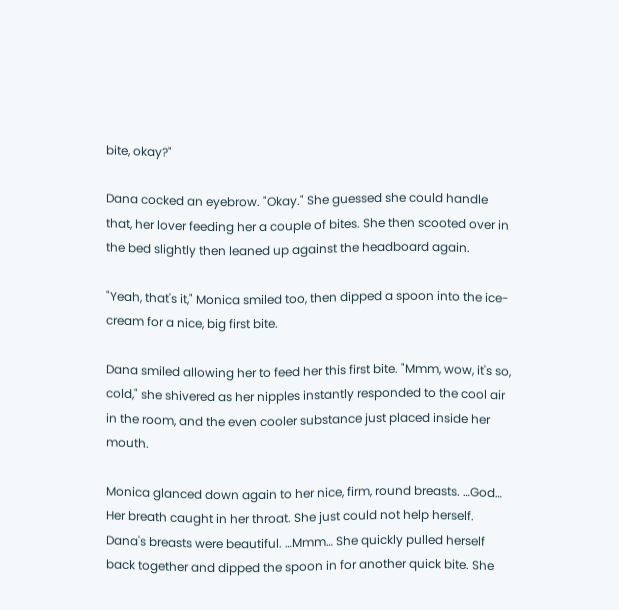bite, okay?"

Dana cocked an eyebrow. "Okay." She guessed she could handle that, her lover feeding her a couple of bites. She then scooted over in the bed slightly then leaned up against the headboard again.

"Yeah, that's it," Monica smiled too, then dipped a spoon into the ice-cream for a nice, big first bite.

Dana smiled allowing her to feed her this first bite. "Mmm, wow, it's so, cold," she shivered as her nipples instantly responded to the cool air in the room, and the even cooler substance just placed inside her mouth.

Monica glanced down again to her nice, firm, round breasts. …God… Her breath caught in her throat. She just could not help herself. Dana's breasts were beautiful. …Mmm… She quickly pulled herself back together and dipped the spoon in for another quick bite. She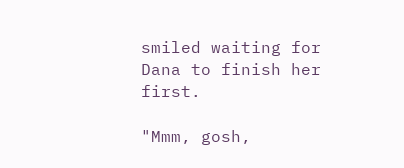smiled waiting for Dana to finish her first.

"Mmm, gosh,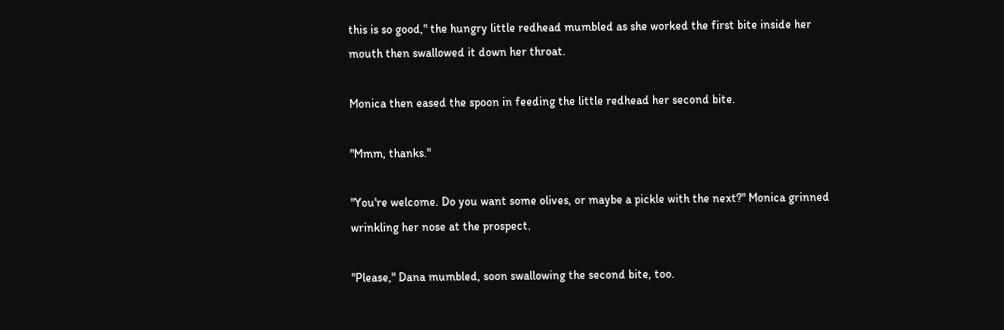this is so good," the hungry little redhead mumbled as she worked the first bite inside her mouth then swallowed it down her throat.

Monica then eased the spoon in feeding the little redhead her second bite.

"Mmm, thanks."

"You're welcome. Do you want some olives, or maybe a pickle with the next?" Monica grinned wrinkling her nose at the prospect.

"Please," Dana mumbled, soon swallowing the second bite, too.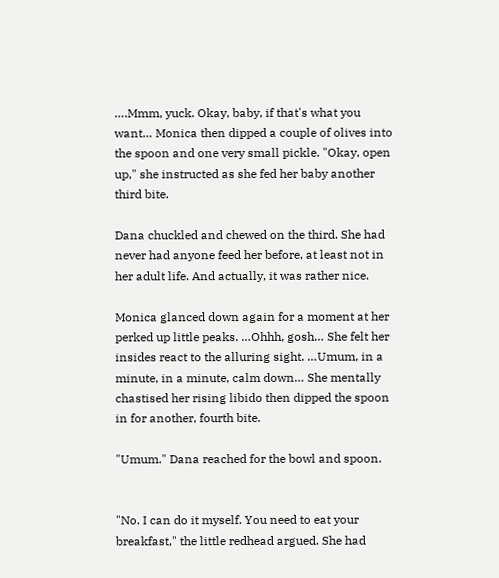….Mmm, yuck. Okay, baby, if that's what you want… Monica then dipped a couple of olives into the spoon and one very small pickle. "Okay, open up," she instructed as she fed her baby another third bite.

Dana chuckled and chewed on the third. She had never had anyone feed her before, at least not in her adult life. And actually, it was rather nice.

Monica glanced down again for a moment at her perked up little peaks. …Ohhh, gosh… She felt her insides react to the alluring sight. …Umum, in a minute, in a minute, calm down… She mentally chastised her rising libido then dipped the spoon in for another, fourth bite.

"Umum." Dana reached for the bowl and spoon.


"No. I can do it myself. You need to eat your breakfast," the little redhead argued. She had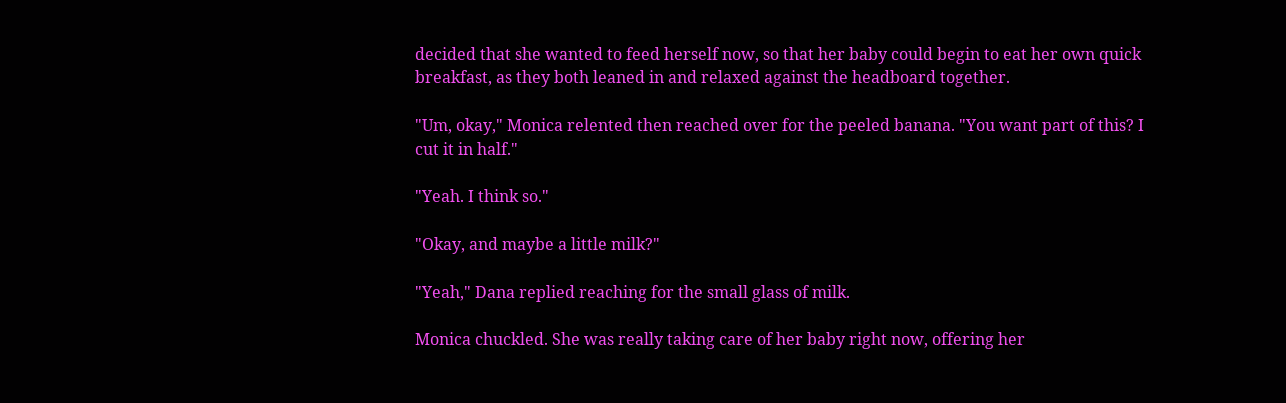decided that she wanted to feed herself now, so that her baby could begin to eat her own quick breakfast, as they both leaned in and relaxed against the headboard together.

"Um, okay," Monica relented then reached over for the peeled banana. "You want part of this? I cut it in half."

"Yeah. I think so."

"Okay, and maybe a little milk?"

"Yeah," Dana replied reaching for the small glass of milk.

Monica chuckled. She was really taking care of her baby right now, offering her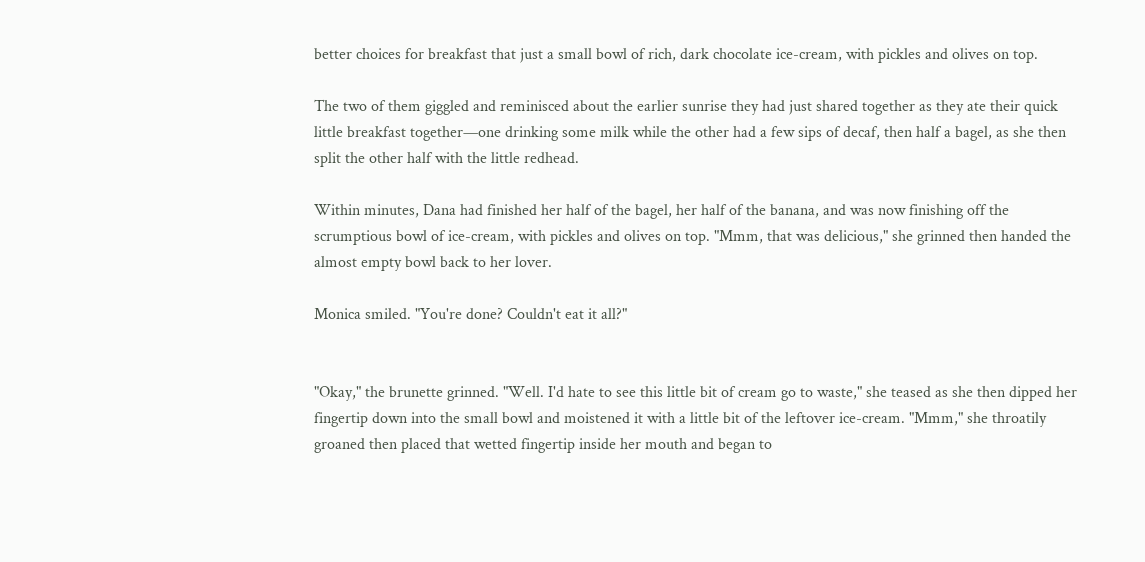better choices for breakfast that just a small bowl of rich, dark chocolate ice-cream, with pickles and olives on top.

The two of them giggled and reminisced about the earlier sunrise they had just shared together as they ate their quick little breakfast together—one drinking some milk while the other had a few sips of decaf, then half a bagel, as she then split the other half with the little redhead.

Within minutes, Dana had finished her half of the bagel, her half of the banana, and was now finishing off the scrumptious bowl of ice-cream, with pickles and olives on top. "Mmm, that was delicious," she grinned then handed the almost empty bowl back to her lover.

Monica smiled. "You're done? Couldn't eat it all?"


"Okay," the brunette grinned. "Well. I'd hate to see this little bit of cream go to waste," she teased as she then dipped her fingertip down into the small bowl and moistened it with a little bit of the leftover ice-cream. "Mmm," she throatily groaned then placed that wetted fingertip inside her mouth and began to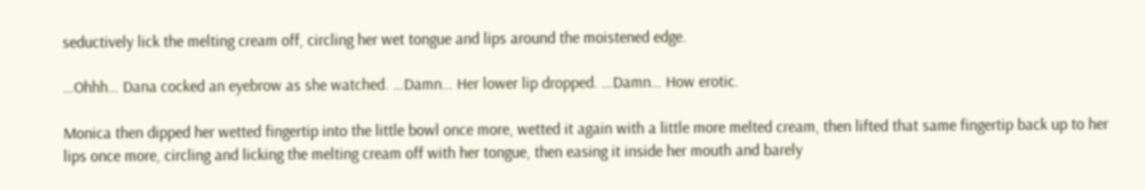seductively lick the melting cream off, circling her wet tongue and lips around the moistened edge.

…Ohhh… Dana cocked an eyebrow as she watched. …Damn… Her lower lip dropped. …Damn… How erotic.

Monica then dipped her wetted fingertip into the little bowl once more, wetted it again with a little more melted cream, then lifted that same fingertip back up to her lips once more, circling and licking the melting cream off with her tongue, then easing it inside her mouth and barely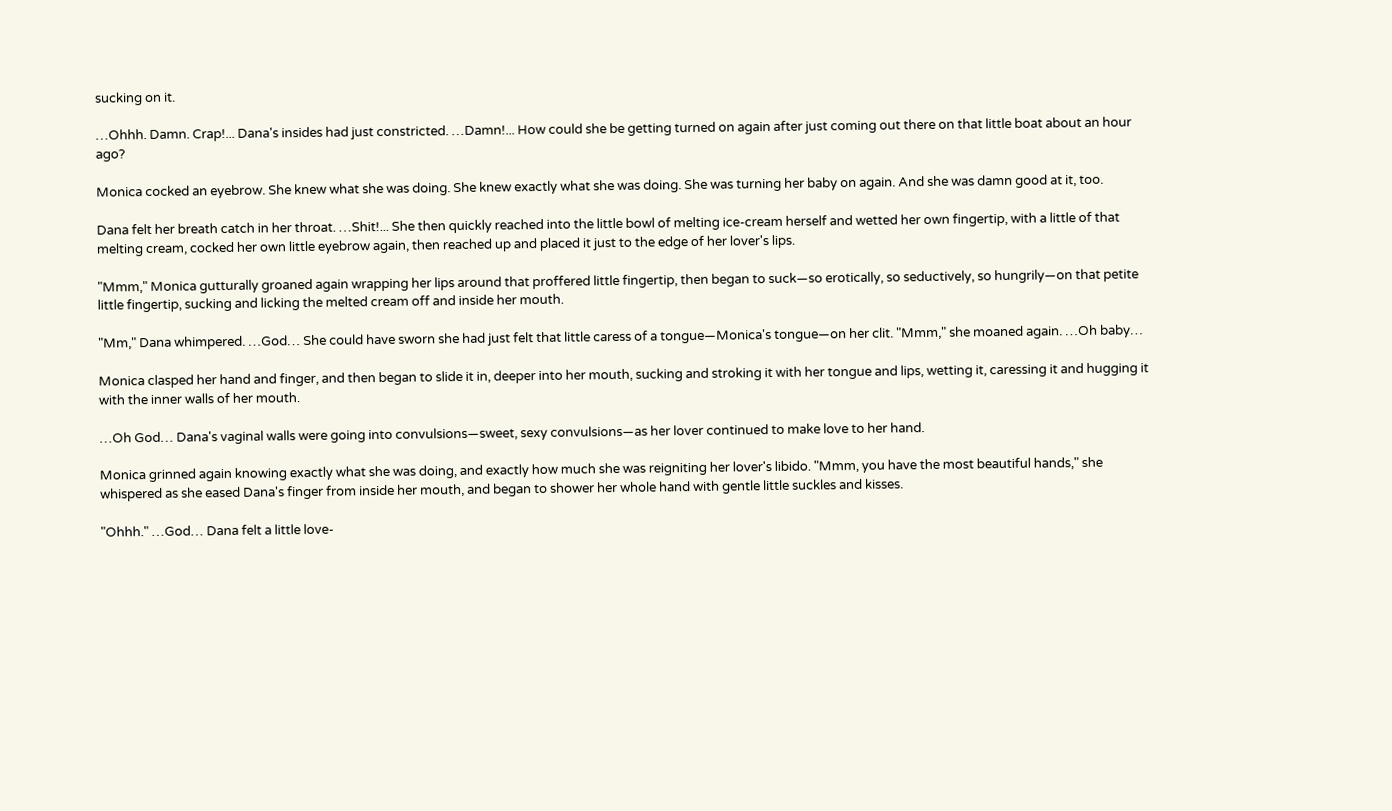sucking on it.

…Ohhh. Damn. Crap!... Dana's insides had just constricted. …Damn!... How could she be getting turned on again after just coming out there on that little boat about an hour ago?

Monica cocked an eyebrow. She knew what she was doing. She knew exactly what she was doing. She was turning her baby on again. And she was damn good at it, too.

Dana felt her breath catch in her throat. …Shit!... She then quickly reached into the little bowl of melting ice-cream herself and wetted her own fingertip, with a little of that melting cream, cocked her own little eyebrow again, then reached up and placed it just to the edge of her lover's lips.

"Mmm," Monica gutturally groaned again wrapping her lips around that proffered little fingertip, then began to suck—so erotically, so seductively, so hungrily—on that petite little fingertip, sucking and licking the melted cream off and inside her mouth.

"Mm," Dana whimpered. …God… She could have sworn she had just felt that little caress of a tongue—Monica's tongue—on her clit. "Mmm," she moaned again. …Oh baby…

Monica clasped her hand and finger, and then began to slide it in, deeper into her mouth, sucking and stroking it with her tongue and lips, wetting it, caressing it and hugging it with the inner walls of her mouth.

…Oh God… Dana's vaginal walls were going into convulsions—sweet, sexy convulsions—as her lover continued to make love to her hand.

Monica grinned again knowing exactly what she was doing, and exactly how much she was reigniting her lover's libido. "Mmm, you have the most beautiful hands," she whispered as she eased Dana's finger from inside her mouth, and began to shower her whole hand with gentle little suckles and kisses.

"Ohhh." …God… Dana felt a little love-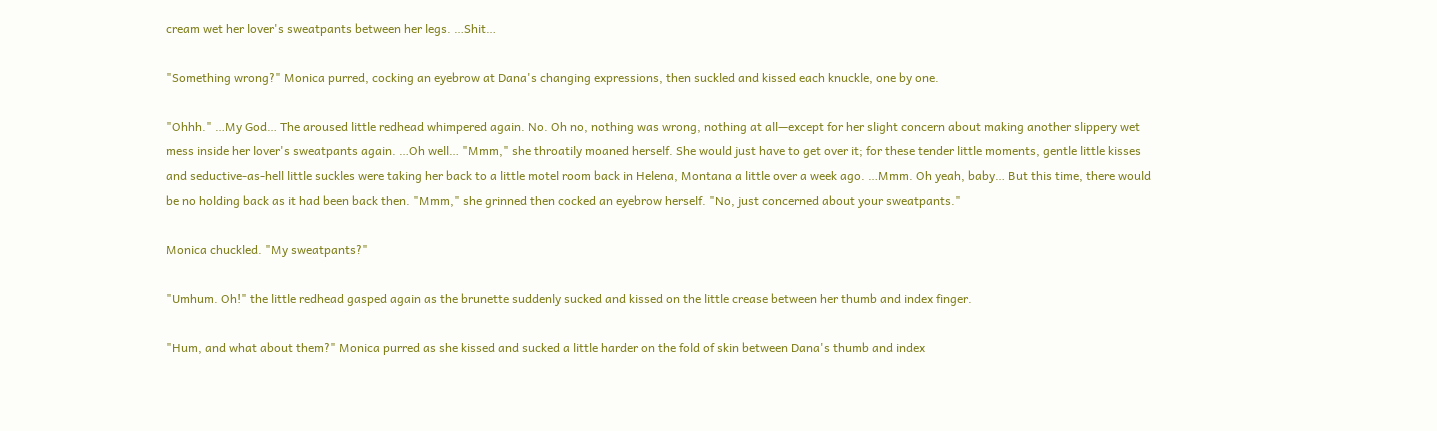cream wet her lover's sweatpants between her legs. …Shit…

"Something wrong?" Monica purred, cocking an eyebrow at Dana's changing expressions, then suckled and kissed each knuckle, one by one.

"Ohhh." …My God… The aroused little redhead whimpered again. No. Oh no, nothing was wrong, nothing at all—except for her slight concern about making another slippery wet mess inside her lover's sweatpants again. …Oh well… "Mmm," she throatily moaned herself. She would just have to get over it; for these tender little moments, gentle little kisses and seductive-as-hell little suckles were taking her back to a little motel room back in Helena, Montana a little over a week ago. …Mmm. Oh yeah, baby… But this time, there would be no holding back as it had been back then. "Mmm," she grinned then cocked an eyebrow herself. "No, just concerned about your sweatpants."

Monica chuckled. "My sweatpants?"

"Umhum. Oh!" the little redhead gasped again as the brunette suddenly sucked and kissed on the little crease between her thumb and index finger.

"Hum, and what about them?" Monica purred as she kissed and sucked a little harder on the fold of skin between Dana's thumb and index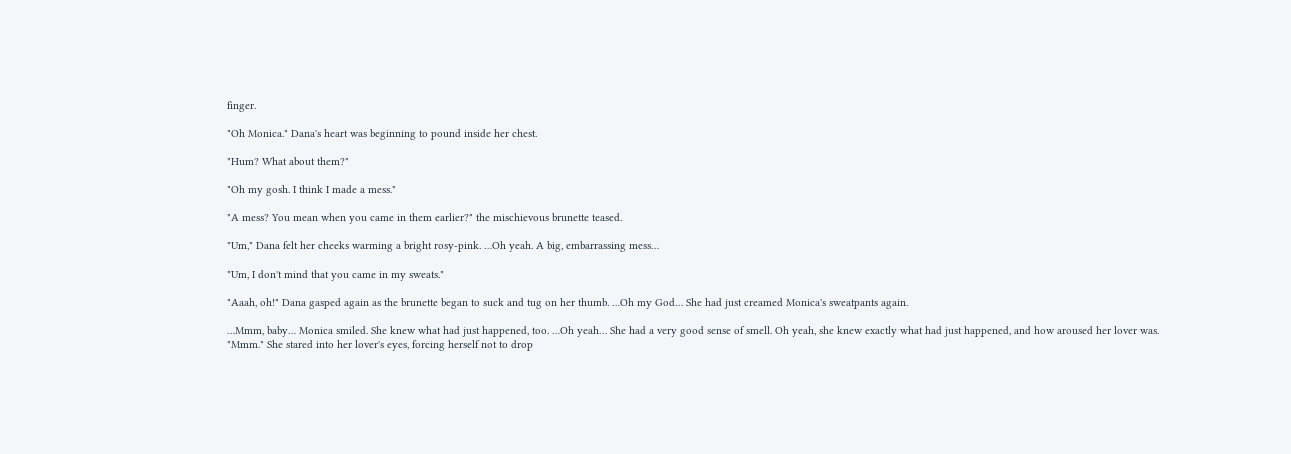finger.

"Oh Monica." Dana's heart was beginning to pound inside her chest.

"Hum? What about them?"

"Oh my gosh. I think I made a mess."

"A mess? You mean when you came in them earlier?" the mischievous brunette teased.

"Um," Dana felt her cheeks warming a bright rosy-pink. …Oh yeah. A big, embarrassing mess…

"Um, I don't mind that you came in my sweats."

"Aaah, oh!" Dana gasped again as the brunette began to suck and tug on her thumb. …Oh my God… She had just creamed Monica's sweatpants again.

…Mmm, baby… Monica smiled. She knew what had just happened, too. …Oh yeah… She had a very good sense of smell. Oh yeah, she knew exactly what had just happened, and how aroused her lover was. "Mmm." She stared into her lover's eyes, forcing herself not to drop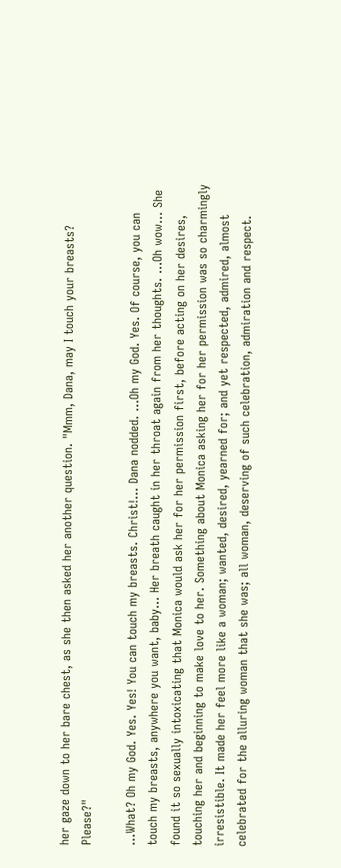her gaze down to her bare chest, as she then asked her another question. "Mmm, Dana, may I touch your breasts? Please?"

…What? Oh my God. Yes. Yes! You can touch my breasts. Christ!… Dana nodded. …Oh my God. Yes. Of course, you can touch my breasts, anywhere you want, baby… Her breath caught in her throat again from her thoughts. …Oh wow… She found it so sexually intoxicating that Monica would ask her for her permission first, before acting on her desires, touching her and beginning to make love to her. Something about Monica asking her for her permission was so charmingly irresistible. It made her feel more like a woman; wanted, desired, yearned for; and yet respected, admired, almost celebrated for the alluring woman that she was; all woman, deserving of such celebration, admiration and respect.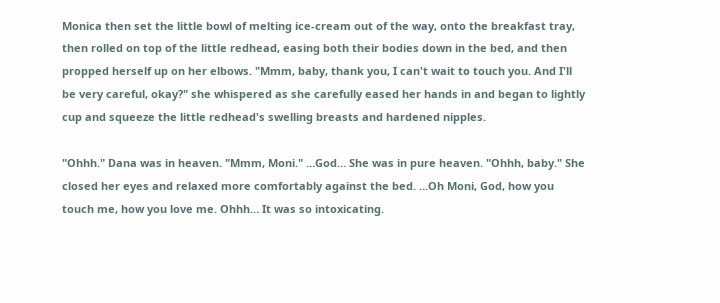Monica then set the little bowl of melting ice-cream out of the way, onto the breakfast tray, then rolled on top of the little redhead, easing both their bodies down in the bed, and then propped herself up on her elbows. "Mmm, baby, thank you, I can't wait to touch you. And I'll be very careful, okay?" she whispered as she carefully eased her hands in and began to lightly cup and squeeze the little redhead's swelling breasts and hardened nipples.

"Ohhh." Dana was in heaven. "Mmm, Moni." …God… She was in pure heaven. "Ohhh, baby." She closed her eyes and relaxed more comfortably against the bed. …Oh Moni, God, how you touch me, how you love me. Ohhh… It was so intoxicating.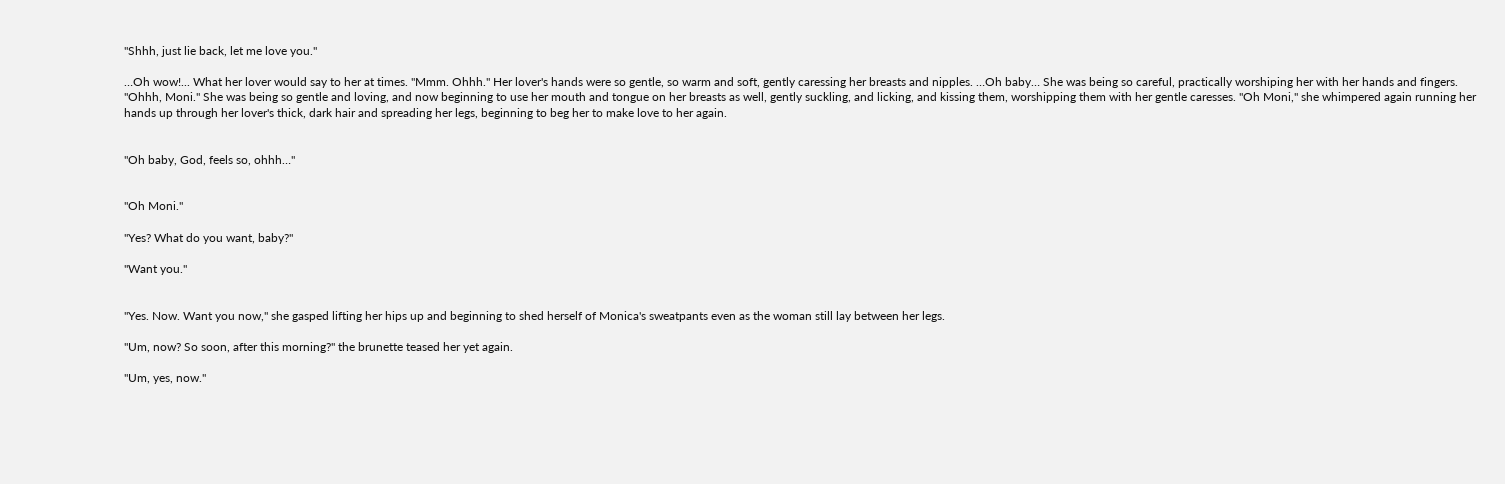"Shhh, just lie back, let me love you."

…Oh wow!... What her lover would say to her at times. "Mmm. Ohhh." Her lover's hands were so gentle, so warm and soft, gently caressing her breasts and nipples. …Oh baby… She was being so careful, practically worshiping her with her hands and fingers. "Ohhh, Moni." She was being so gentle and loving, and now beginning to use her mouth and tongue on her breasts as well, gently suckling, and licking, and kissing them, worshipping them with her gentle caresses. "Oh Moni," she whimpered again running her hands up through her lover's thick, dark hair and spreading her legs, beginning to beg her to make love to her again.


"Oh baby, God, feels so, ohhh…"


"Oh Moni."

"Yes? What do you want, baby?"

"Want you."


"Yes. Now. Want you now," she gasped lifting her hips up and beginning to shed herself of Monica's sweatpants even as the woman still lay between her legs.

"Um, now? So soon, after this morning?" the brunette teased her yet again.

"Um, yes, now."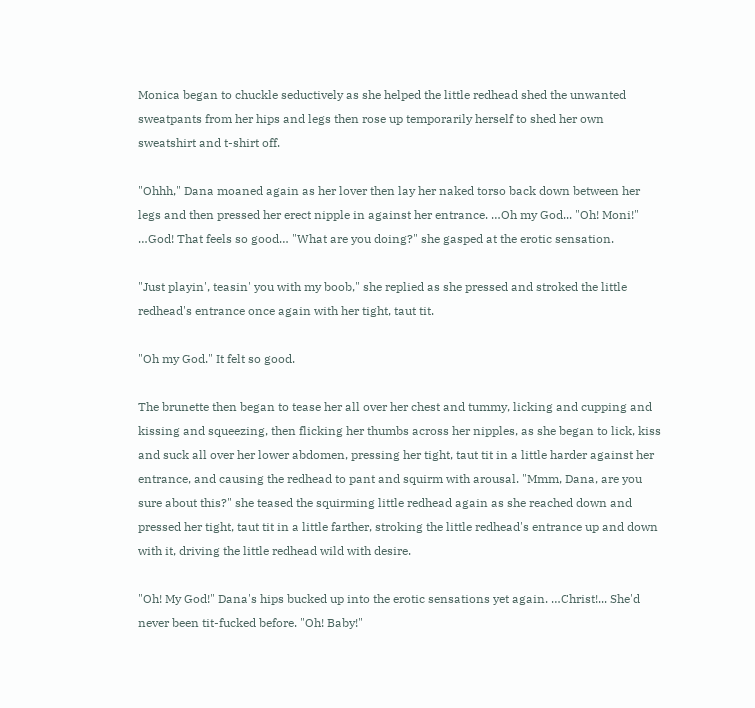Monica began to chuckle seductively as she helped the little redhead shed the unwanted sweatpants from her hips and legs then rose up temporarily herself to shed her own sweatshirt and t-shirt off.

"Ohhh," Dana moaned again as her lover then lay her naked torso back down between her legs and then pressed her erect nipple in against her entrance. …Oh my God... "Oh! Moni!" …God! That feels so good… "What are you doing?" she gasped at the erotic sensation.

"Just playin', teasin' you with my boob," she replied as she pressed and stroked the little redhead's entrance once again with her tight, taut tit.

"Oh my God." It felt so good.

The brunette then began to tease her all over her chest and tummy, licking and cupping and kissing and squeezing, then flicking her thumbs across her nipples, as she began to lick, kiss and suck all over her lower abdomen, pressing her tight, taut tit in a little harder against her entrance, and causing the redhead to pant and squirm with arousal. "Mmm, Dana, are you sure about this?" she teased the squirming little redhead again as she reached down and pressed her tight, taut tit in a little farther, stroking the little redhead's entrance up and down with it, driving the little redhead wild with desire.

"Oh! My God!" Dana's hips bucked up into the erotic sensations yet again. …Christ!... She'd never been tit-fucked before. "Oh! Baby!"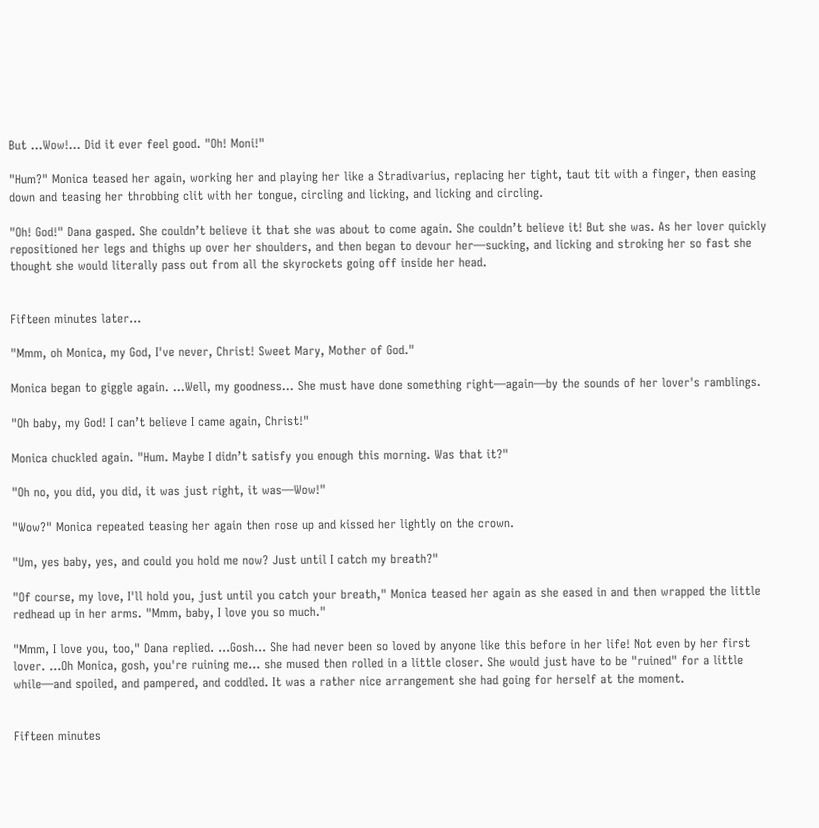But …Wow!... Did it ever feel good. "Oh! Moni!"

"Hum?" Monica teased her again, working her and playing her like a Stradivarius, replacing her tight, taut tit with a finger, then easing down and teasing her throbbing clit with her tongue, circling and licking, and licking and circling.

"Oh! God!" Dana gasped. She couldn’t believe it that she was about to come again. She couldn’t believe it! But she was. As her lover quickly repositioned her legs and thighs up over her shoulders, and then began to devour her—sucking, and licking and stroking her so fast she thought she would literally pass out from all the skyrockets going off inside her head.


Fifteen minutes later…

"Mmm, oh Monica, my God, I've never, Christ! Sweet Mary, Mother of God."

Monica began to giggle again. …Well, my goodness… She must have done something right—again—by the sounds of her lover's ramblings.

"Oh baby, my God! I can’t believe I came again, Christ!"

Monica chuckled again. "Hum. Maybe I didn’t satisfy you enough this morning. Was that it?"

"Oh no, you did, you did, it was just right, it was—Wow!"

"Wow?" Monica repeated teasing her again then rose up and kissed her lightly on the crown.

"Um, yes baby, yes, and could you hold me now? Just until I catch my breath?"

"Of course, my love, I'll hold you, just until you catch your breath," Monica teased her again as she eased in and then wrapped the little redhead up in her arms. "Mmm, baby, I love you so much."

"Mmm, I love you, too," Dana replied. …Gosh... She had never been so loved by anyone like this before in her life! Not even by her first lover. …Oh Monica, gosh, you're ruining me… she mused then rolled in a little closer. She would just have to be "ruined" for a little while—and spoiled, and pampered, and coddled. It was a rather nice arrangement she had going for herself at the moment.


Fifteen minutes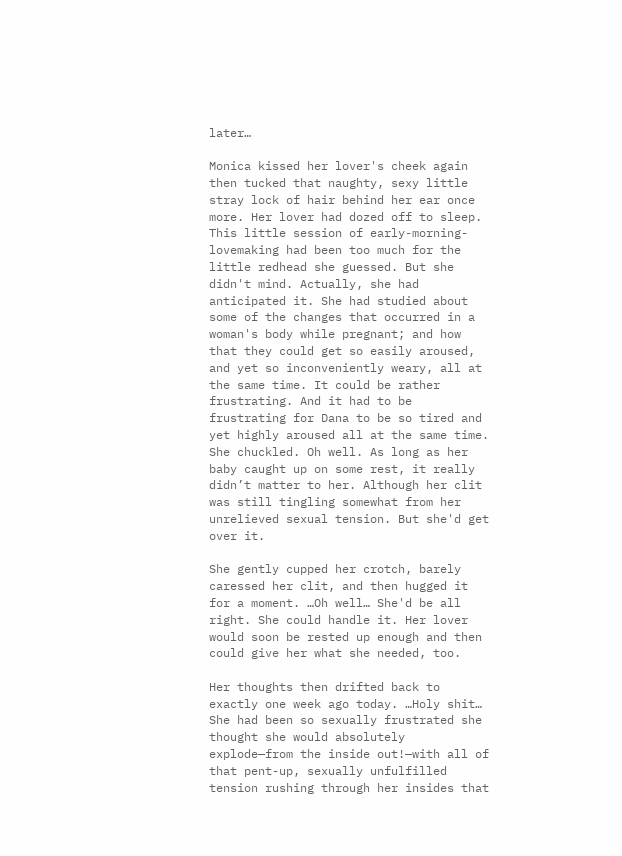later…

Monica kissed her lover's cheek again then tucked that naughty, sexy little stray lock of hair behind her ear once more. Her lover had dozed off to sleep. This little session of early-morning-lovemaking had been too much for the little redhead she guessed. But she didn't mind. Actually, she had anticipated it. She had studied about some of the changes that occurred in a woman's body while pregnant; and how that they could get so easily aroused, and yet so inconveniently weary, all at the same time. It could be rather frustrating. And it had to be frustrating for Dana to be so tired and yet highly aroused all at the same time. She chuckled. Oh well. As long as her baby caught up on some rest, it really didn’t matter to her. Although her clit was still tingling somewhat from her unrelieved sexual tension. But she'd get over it.

She gently cupped her crotch, barely caressed her clit, and then hugged it for a moment. …Oh well… She'd be all right. She could handle it. Her lover would soon be rested up enough and then could give her what she needed, too.

Her thoughts then drifted back to exactly one week ago today. …Holy shit… She had been so sexually frustrated she thought she would absolutely explode—from the inside out!—with all of that pent-up, sexually unfulfilled tension rushing through her insides that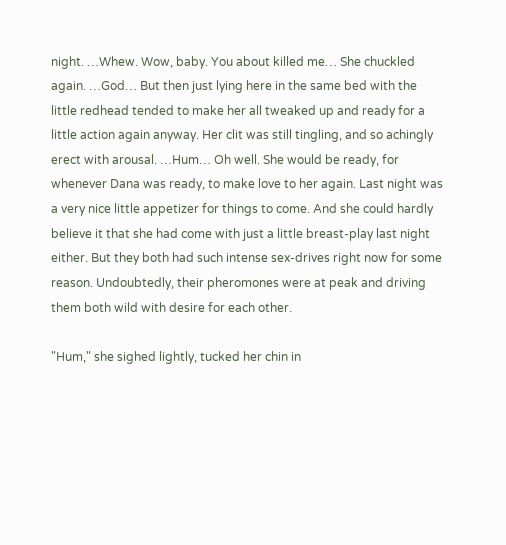night. …Whew. Wow, baby. You about killed me… She chuckled again. …God… But then just lying here in the same bed with the little redhead tended to make her all tweaked up and ready for a little action again anyway. Her clit was still tingling, and so achingly erect with arousal. …Hum… Oh well. She would be ready, for whenever Dana was ready, to make love to her again. Last night was a very nice little appetizer for things to come. And she could hardly believe it that she had come with just a little breast-play last night either. But they both had such intense sex-drives right now for some reason. Undoubtedly, their pheromones were at peak and driving them both wild with desire for each other.

"Hum," she sighed lightly, tucked her chin in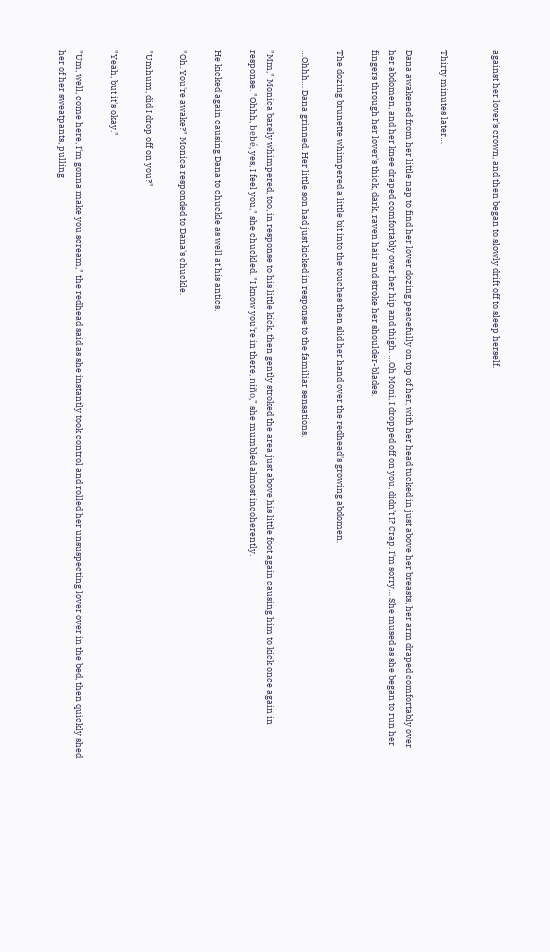against her lover's crown, and then began to slowly drift off to sleep herself.


Thirty minutes later…

Dana awakened from her little nap to find her lover dozing peacefully on top of her, with her head tucked in just above her breasts, her arm draped comfortably over her abdomen, and her knee draped comfortably over her hip and thigh. …Oh Moni, I dropped off on you, didn’t I? Crap. I'm sorry… She mused as she began to run her fingers through her lover's thick, dark, raven hair and stroke her shoulder-blades.

The dozing brunette whimpered a little bit into the touches then slid her hand over the redhead's growing abdomen.

…Ohhh… Dana grinned. Her little son had just kicked in response to the familiar sensations.

"Mm," Monica barely whimpered, too, in response to his little kick, then gently stroked the area just above his little foot again causing him to kick once again in response. "Ohhh, bebé, yes, I feel you," she chuckled. "I know you're in there, niño," she mumbled almost incoherently.

He kicked again causing Dana to chuckle as well at his antics.

"Oh. You're awake?" Monica responded to Dana's chuckle.

"Umhum, did I drop off on you?"

"Yeah, but it's okay."

"Um, well, come here, I'm gonna make you scream," the redhead said as she instantly took control and rolled her unsuspecting lover over in the bed, then quickly shed her of her sweatpants, pulling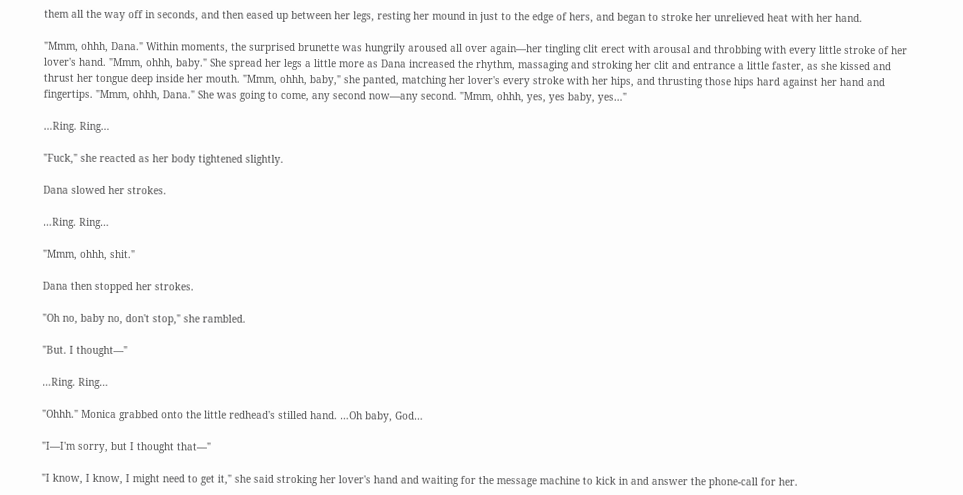them all the way off in seconds, and then eased up between her legs, resting her mound in just to the edge of hers, and began to stroke her unrelieved heat with her hand.

"Mmm, ohhh, Dana." Within moments, the surprised brunette was hungrily aroused all over again—her tingling clit erect with arousal and throbbing with every little stroke of her lover's hand. "Mmm, ohhh, baby." She spread her legs a little more as Dana increased the rhythm, massaging and stroking her clit and entrance a little faster, as she kissed and thrust her tongue deep inside her mouth. "Mmm, ohhh, baby," she panted, matching her lover's every stroke with her hips, and thrusting those hips hard against her hand and fingertips. "Mmm, ohhh, Dana." She was going to come, any second now—any second. "Mmm, ohhh, yes, yes baby, yes…"

…Ring. Ring…

"Fuck," she reacted as her body tightened slightly.

Dana slowed her strokes.

…Ring. Ring…

"Mmm, ohhh, shit."

Dana then stopped her strokes.

"Oh no, baby no, don't stop," she rambled.

"But. I thought—"

…Ring. Ring…

"Ohhh." Monica grabbed onto the little redhead's stilled hand. …Oh baby, God…

"I—I'm sorry, but I thought that—"

"I know, I know, I might need to get it," she said stroking her lover's hand and waiting for the message machine to kick in and answer the phone-call for her.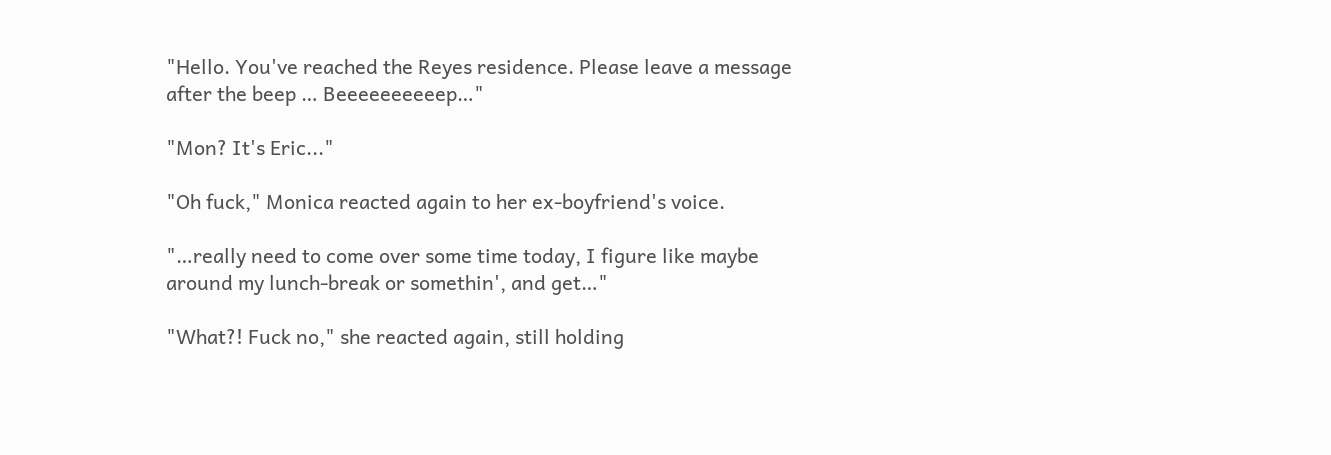"Hello. You've reached the Reyes residence. Please leave a message after the beep … Beeeeeeeeeep…"

"Mon? It's Eric..."

"Oh fuck," Monica reacted again to her ex-boyfriend's voice.

"…really need to come over some time today, I figure like maybe around my lunch-break or somethin', and get…"

"What?! Fuck no," she reacted again, still holding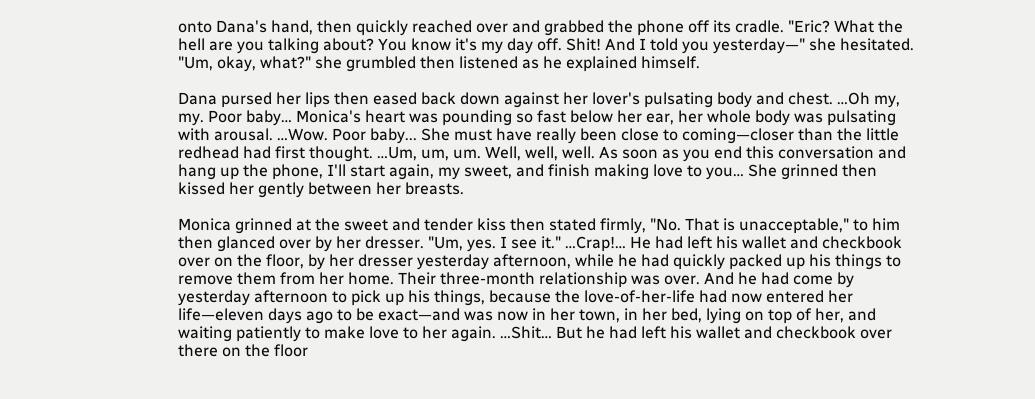onto Dana's hand, then quickly reached over and grabbed the phone off its cradle. "Eric? What the hell are you talking about? You know it's my day off. Shit! And I told you yesterday—" she hesitated. "Um, okay, what?" she grumbled then listened as he explained himself.

Dana pursed her lips then eased back down against her lover's pulsating body and chest. …Oh my, my. Poor baby… Monica's heart was pounding so fast below her ear, her whole body was pulsating with arousal. …Wow. Poor baby... She must have really been close to coming—closer than the little redhead had first thought. …Um, um, um. Well, well, well. As soon as you end this conversation and hang up the phone, I'll start again, my sweet, and finish making love to you… She grinned then kissed her gently between her breasts.

Monica grinned at the sweet and tender kiss then stated firmly, "No. That is unacceptable," to him then glanced over by her dresser. "Um, yes. I see it." …Crap!… He had left his wallet and checkbook over on the floor, by her dresser yesterday afternoon, while he had quickly packed up his things to remove them from her home. Their three-month relationship was over. And he had come by yesterday afternoon to pick up his things, because the love-of-her-life had now entered her life—eleven days ago to be exact—and was now in her town, in her bed, lying on top of her, and waiting patiently to make love to her again. …Shit… But he had left his wallet and checkbook over there on the floor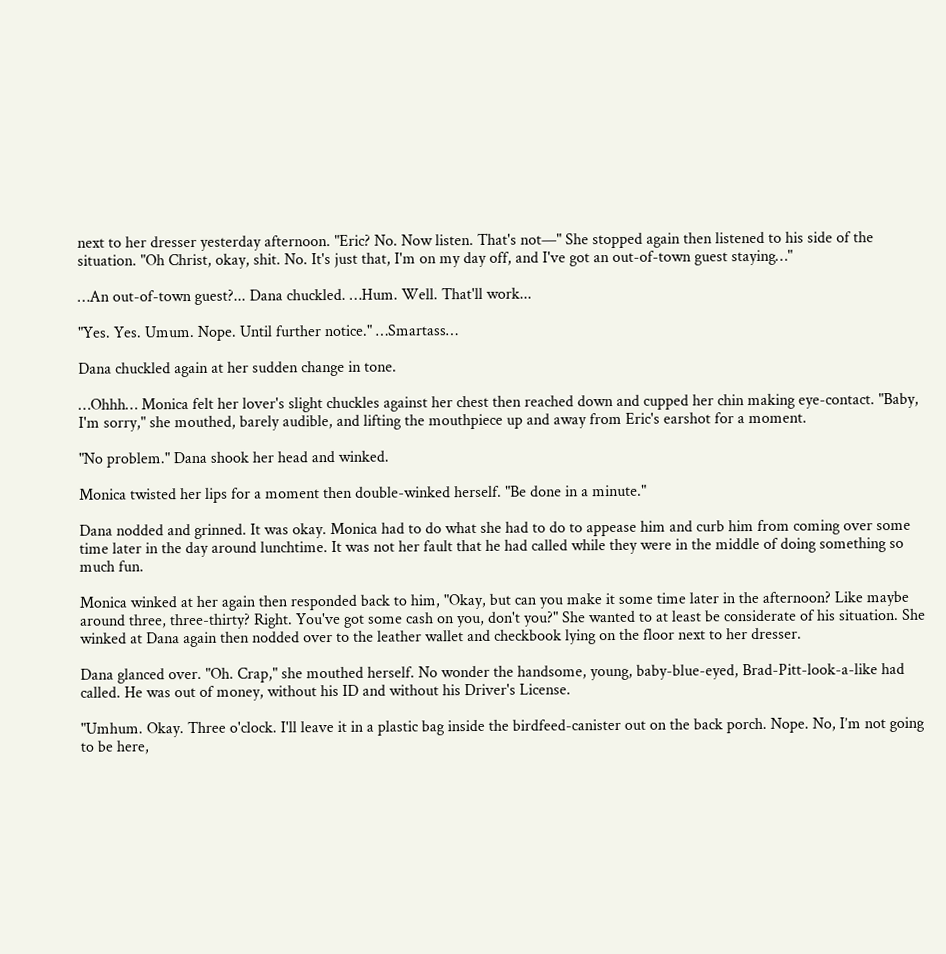next to her dresser yesterday afternoon. "Eric? No. Now listen. That's not—" She stopped again then listened to his side of the situation. "Oh Christ, okay, shit. No. It's just that, I'm on my day off, and I've got an out-of-town guest staying…"

…An out-of-town guest?... Dana chuckled. …Hum. Well. That'll work...

"Yes. Yes. Umum. Nope. Until further notice." …Smartass…

Dana chuckled again at her sudden change in tone.

…Ohhh… Monica felt her lover's slight chuckles against her chest then reached down and cupped her chin making eye-contact. "Baby, I'm sorry," she mouthed, barely audible, and lifting the mouthpiece up and away from Eric's earshot for a moment.

"No problem." Dana shook her head and winked.

Monica twisted her lips for a moment then double-winked herself. "Be done in a minute."

Dana nodded and grinned. It was okay. Monica had to do what she had to do to appease him and curb him from coming over some time later in the day around lunchtime. It was not her fault that he had called while they were in the middle of doing something so much fun.

Monica winked at her again then responded back to him, "Okay, but can you make it some time later in the afternoon? Like maybe around three, three-thirty? Right. You've got some cash on you, don't you?" She wanted to at least be considerate of his situation. She winked at Dana again then nodded over to the leather wallet and checkbook lying on the floor next to her dresser.

Dana glanced over. "Oh. Crap," she mouthed herself. No wonder the handsome, young, baby-blue-eyed, Brad-Pitt-look-a-like had called. He was out of money, without his ID and without his Driver's License.

"Umhum. Okay. Three o'clock. I'll leave it in a plastic bag inside the birdfeed-canister out on the back porch. Nope. No, I’m not going to be here,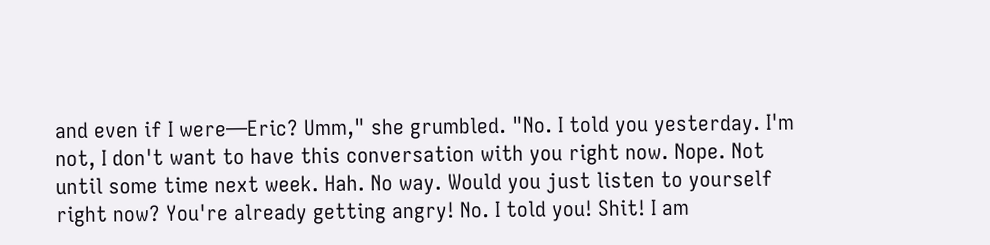and even if I were—Eric? Umm," she grumbled. "No. I told you yesterday. I'm not, I don't want to have this conversation with you right now. Nope. Not until some time next week. Hah. No way. Would you just listen to yourself right now? You're already getting angry! No. I told you! Shit! I am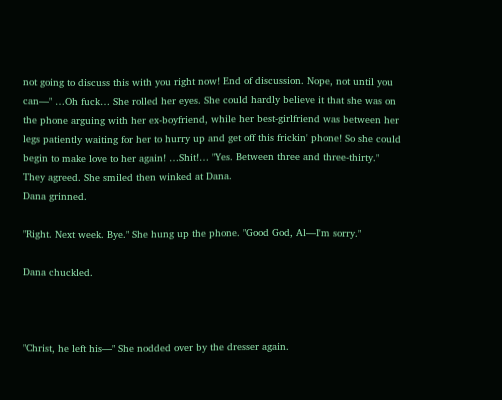not going to discuss this with you right now! End of discussion. Nope, not until you can—" …Oh fuck… She rolled her eyes. She could hardly believe it that she was on the phone arguing with her ex-boyfriend, while her best-girlfriend was between her legs patiently waiting for her to hurry up and get off this frickin' phone! So she could begin to make love to her again! …Shit!… "Yes. Between three and three-thirty." They agreed. She smiled then winked at Dana.
Dana grinned.

"Right. Next week. Bye." She hung up the phone. "Good God, Al—I'm sorry."

Dana chuckled.



"Christ, he left his—" She nodded over by the dresser again.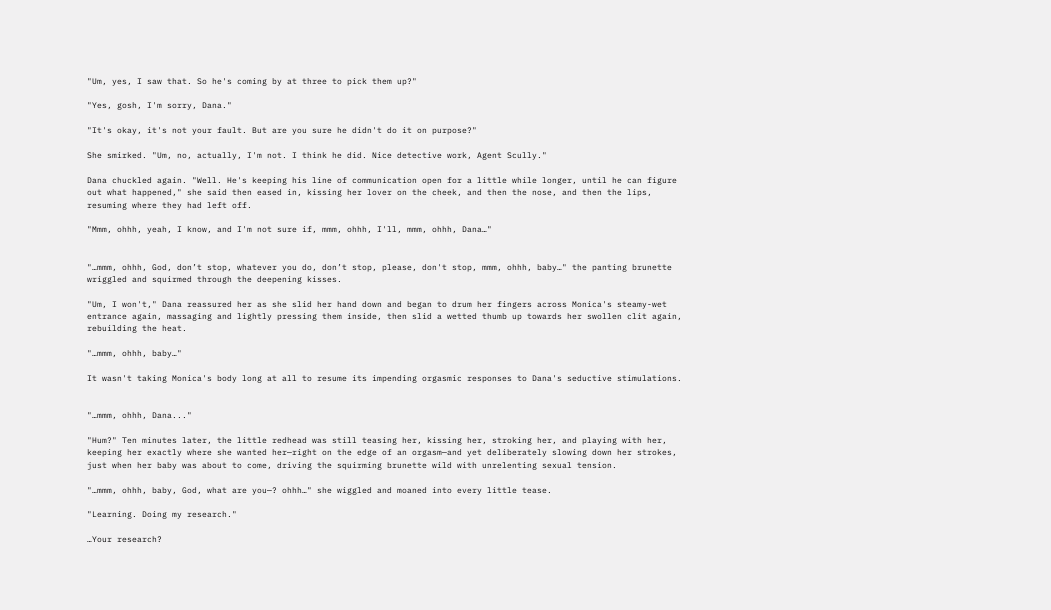"Um, yes, I saw that. So he's coming by at three to pick them up?"

"Yes, gosh, I'm sorry, Dana."

"It's okay, it's not your fault. But are you sure he didn't do it on purpose?"

She smirked. "Um, no, actually, I'm not. I think he did. Nice detective work, Agent Scully."

Dana chuckled again. "Well. He's keeping his line of communication open for a little while longer, until he can figure out what happened," she said then eased in, kissing her lover on the cheek, and then the nose, and then the lips, resuming where they had left off.

"Mmm, ohhh, yeah, I know, and I'm not sure if, mmm, ohhh, I'll, mmm, ohhh, Dana…"


"…mmm, ohhh, God, don’t stop, whatever you do, don’t stop, please, don't stop, mmm, ohhh, baby…" the panting brunette wriggled and squirmed through the deepening kisses.

"Um, I won't," Dana reassured her as she slid her hand down and began to drum her fingers across Monica's steamy-wet entrance again, massaging and lightly pressing them inside, then slid a wetted thumb up towards her swollen clit again, rebuilding the heat.

"…mmm, ohhh, baby…"

It wasn't taking Monica's body long at all to resume its impending orgasmic responses to Dana's seductive stimulations.


"…mmm, ohhh, Dana..."

"Hum?" Ten minutes later, the little redhead was still teasing her, kissing her, stroking her, and playing with her, keeping her exactly where she wanted her—right on the edge of an orgasm—and yet deliberately slowing down her strokes, just when her baby was about to come, driving the squirming brunette wild with unrelenting sexual tension.

"…mmm, ohhh, baby, God, what are you—? ohhh…" she wiggled and moaned into every little tease.

"Learning. Doing my research."

…Your research?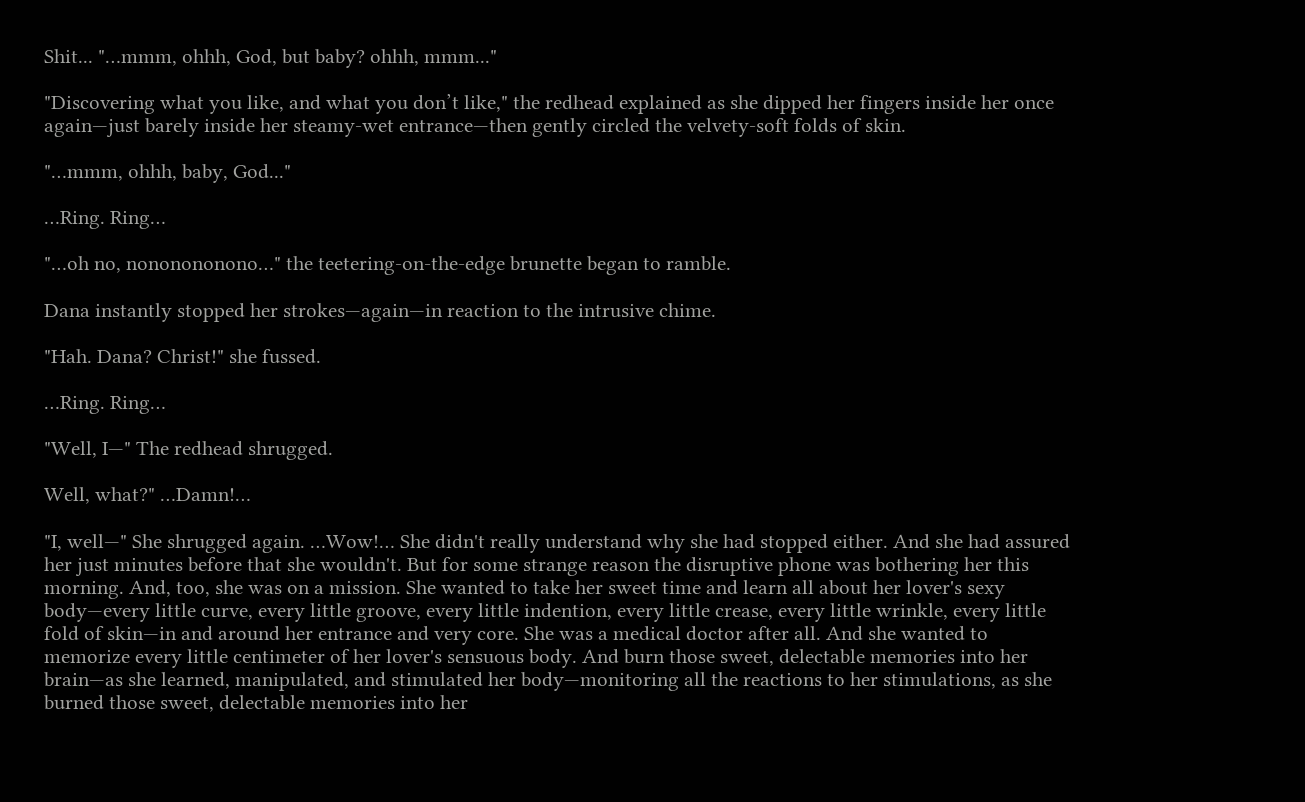Shit... "…mmm, ohhh, God, but baby? ohhh, mmm..."

"Discovering what you like, and what you don’t like," the redhead explained as she dipped her fingers inside her once again—just barely inside her steamy-wet entrance—then gently circled the velvety-soft folds of skin.

"…mmm, ohhh, baby, God..."

…Ring. Ring…

"…oh no, nononononono…" the teetering-on-the-edge brunette began to ramble.

Dana instantly stopped her strokes—again—in reaction to the intrusive chime.

"Hah. Dana? Christ!" she fussed.

…Ring. Ring…

"Well, I—" The redhead shrugged.

Well, what?" …Damn!…

"I, well—" She shrugged again. …Wow!… She didn't really understand why she had stopped either. And she had assured her just minutes before that she wouldn't. But for some strange reason the disruptive phone was bothering her this morning. And, too, she was on a mission. She wanted to take her sweet time and learn all about her lover's sexy body—every little curve, every little groove, every little indention, every little crease, every little wrinkle, every little fold of skin—in and around her entrance and very core. She was a medical doctor after all. And she wanted to memorize every little centimeter of her lover's sensuous body. And burn those sweet, delectable memories into her brain—as she learned, manipulated, and stimulated her body—monitoring all the reactions to her stimulations, as she burned those sweet, delectable memories into her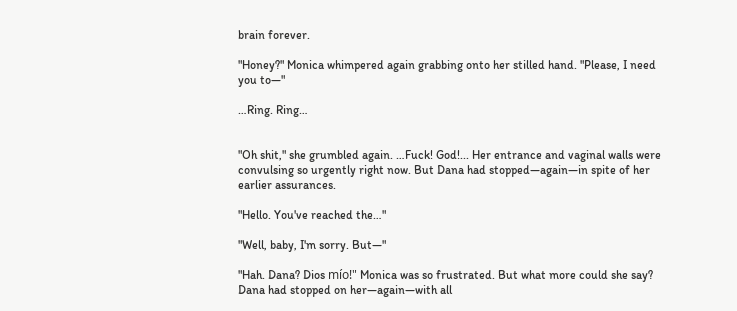brain forever.

"Honey?" Monica whimpered again grabbing onto her stilled hand. "Please, I need you to—"

…Ring. Ring…


"Oh shit," she grumbled again. …Fuck! God!... Her entrance and vaginal walls were convulsing so urgently right now. But Dana had stopped—again—in spite of her earlier assurances.

"Hello. You've reached the…"

"Well, baby, I'm sorry. But—"

"Hah. Dana? Dios mío!" Monica was so frustrated. But what more could she say? Dana had stopped on her—again—with all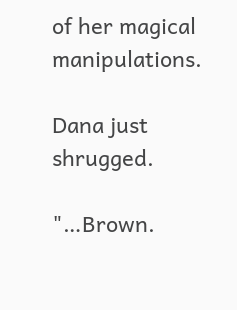of her magical manipulations.

Dana just shrugged.

"…Brown.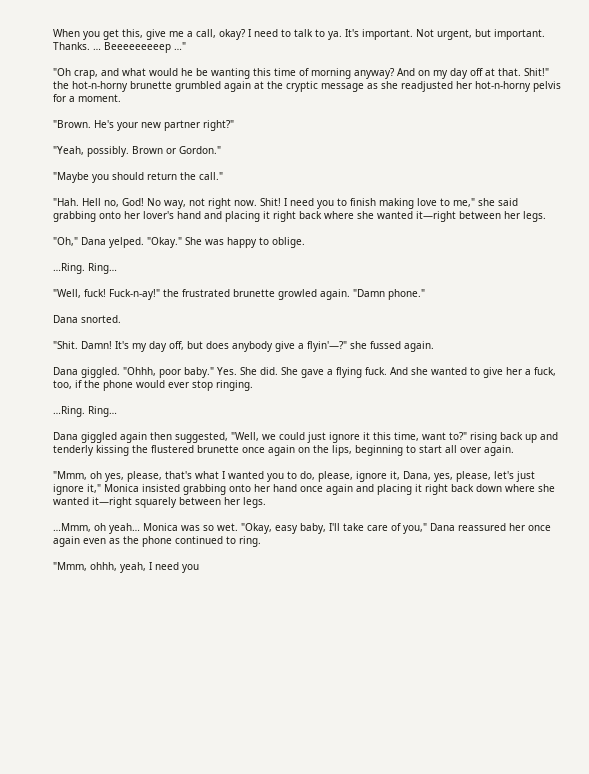When you get this, give me a call, okay? I need to talk to ya. It's important. Not urgent, but important. Thanks. … Beeeeeeeeep …"

"Oh crap, and what would he be wanting this time of morning anyway? And on my day off at that. Shit!" the hot-n-horny brunette grumbled again at the cryptic message as she readjusted her hot-n-horny pelvis for a moment.

"Brown. He's your new partner right?"

"Yeah, possibly. Brown or Gordon."

"Maybe you should return the call."

"Hah. Hell no, God! No way, not right now. Shit! I need you to finish making love to me," she said grabbing onto her lover's hand and placing it right back where she wanted it—right between her legs.

"Oh," Dana yelped. "Okay." She was happy to oblige.

…Ring. Ring…

"Well, fuck! Fuck-n-ay!" the frustrated brunette growled again. "Damn phone."

Dana snorted.

"Shit. Damn! It's my day off, but does anybody give a flyin'—?" she fussed again.

Dana giggled. "Ohhh, poor baby." Yes. She did. She gave a flying fuck. And she wanted to give her a fuck, too, if the phone would ever stop ringing.

…Ring. Ring…

Dana giggled again then suggested, "Well, we could just ignore it this time, want to?" rising back up and tenderly kissing the flustered brunette once again on the lips, beginning to start all over again.

"Mmm, oh yes, please, that's what I wanted you to do, please, ignore it, Dana, yes, please, let's just ignore it," Monica insisted grabbing onto her hand once again and placing it right back down where she wanted it—right squarely between her legs.

…Mmm, oh yeah… Monica was so wet. "Okay, easy baby, I'll take care of you," Dana reassured her once again even as the phone continued to ring.

"Mmm, ohhh, yeah, I need you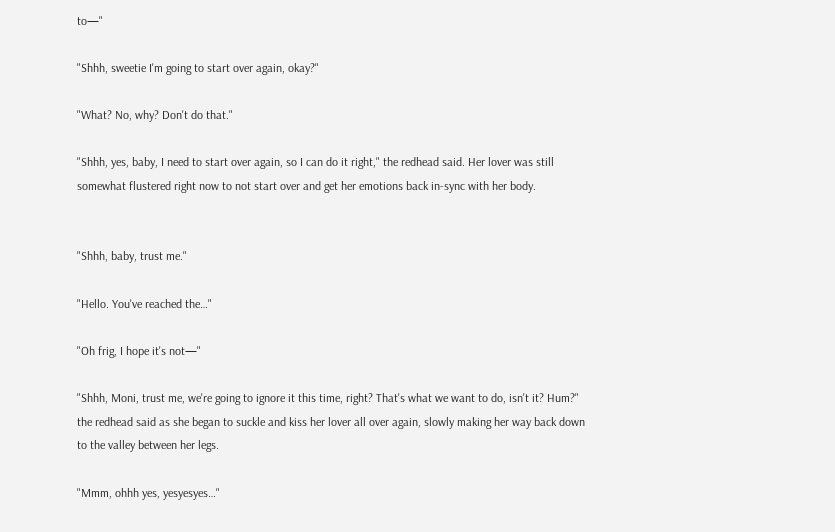to—"

"Shhh, sweetie I'm going to start over again, okay?"

"What? No, why? Don't do that."

"Shhh, yes, baby, I need to start over again, so I can do it right," the redhead said. Her lover was still somewhat flustered right now to not start over and get her emotions back in-sync with her body.


"Shhh, baby, trust me."

"Hello. You've reached the…"

"Oh frig, I hope it's not—"

"Shhh, Moni, trust me, we're going to ignore it this time, right? That's what we want to do, isn't it? Hum?" the redhead said as she began to suckle and kiss her lover all over again, slowly making her way back down to the valley between her legs.

"Mmm, ohhh yes, yesyesyes…"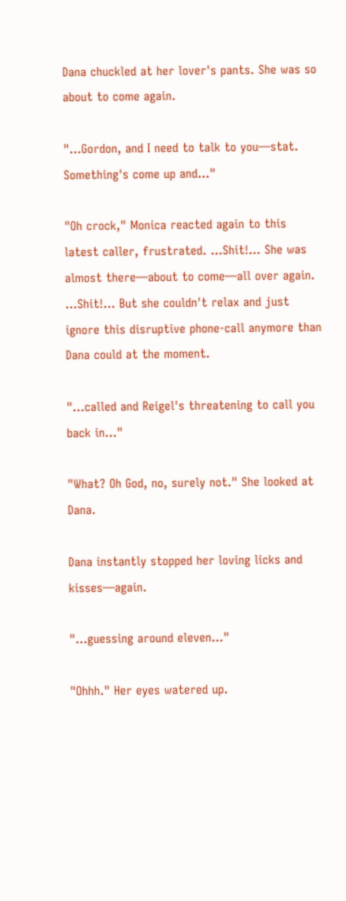Dana chuckled at her lover's pants. She was so about to come again.

"…Gordon, and I need to talk to you—stat. Something's come up and…"

"Oh crock," Monica reacted again to this latest caller, frustrated. …Shit!... She was almost there—about to come—all over again. …Shit!… But she couldn't relax and just ignore this disruptive phone-call anymore than Dana could at the moment.

"…called and Reigel's threatening to call you back in…"

"What? Oh God, no, surely not." She looked at Dana.

Dana instantly stopped her loving licks and kisses—again.

"…guessing around eleven…"

"Ohhh." Her eyes watered up.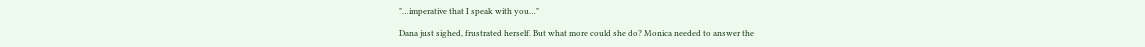"…imperative that I speak with you…"

Dana just sighed, frustrated herself. But what more could she do? Monica needed to answer the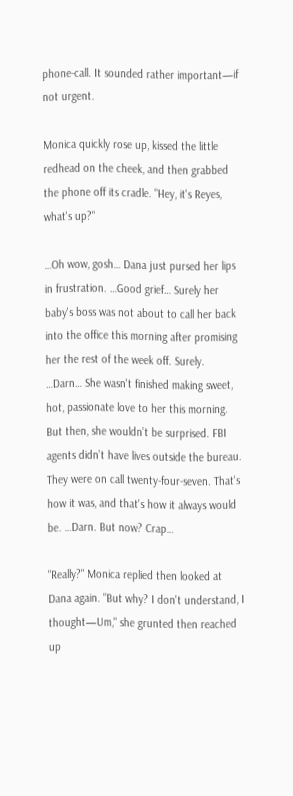phone-call. It sounded rather important—if not urgent.

Monica quickly rose up, kissed the little redhead on the cheek, and then grabbed the phone off its cradle. "Hey, it's Reyes, what's up?"

…Oh wow, gosh… Dana just pursed her lips in frustration. …Good grief… Surely her baby's boss was not about to call her back into the office this morning after promising her the rest of the week off. Surely. …Darn… She wasn't finished making sweet, hot, passionate love to her this morning. But then, she wouldn’t be surprised. FBI agents didn’t have lives outside the bureau. They were on call twenty-four-seven. That's how it was, and that's how it always would be. …Darn. But now? Crap…

"Really?" Monica replied then looked at Dana again. "But why? I don't understand, I thought—Um," she grunted then reached up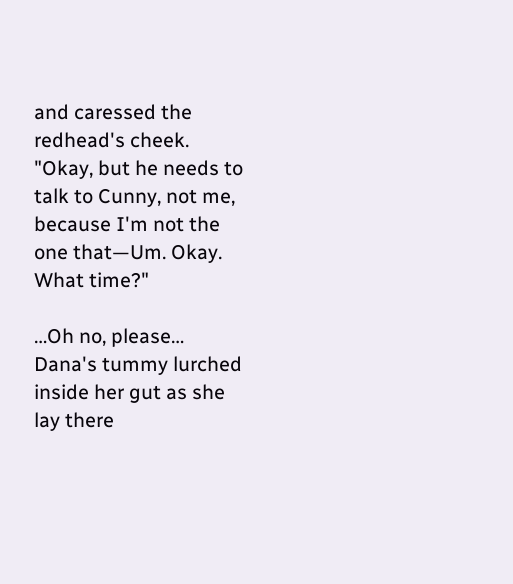and caressed the redhead's cheek. "Okay, but he needs to talk to Cunny, not me, because I'm not the one that—Um. Okay. What time?"

…Oh no, please… Dana's tummy lurched inside her gut as she lay there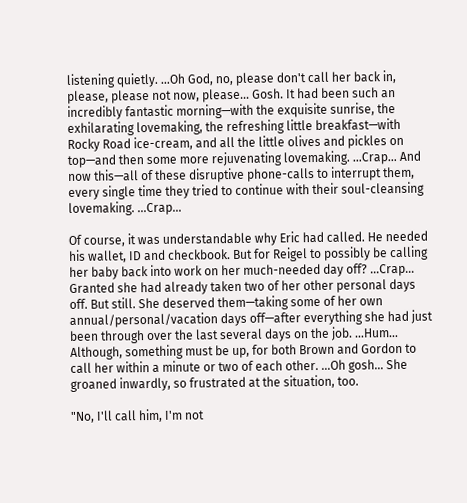listening quietly. …Oh God, no, please don't call her back in, please, please not now, please… Gosh. It had been such an incredibly fantastic morning—with the exquisite sunrise, the exhilarating lovemaking, the refreshing little breakfast—with Rocky Road ice-cream, and all the little olives and pickles on top—and then some more rejuvenating lovemaking. …Crap… And now this—all of these disruptive phone-calls to interrupt them, every single time they tried to continue with their soul-cleansing lovemaking. …Crap…

Of course, it was understandable why Eric had called. He needed his wallet, ID and checkbook. But for Reigel to possibly be calling her baby back into work on her much-needed day off? …Crap… Granted she had already taken two of her other personal days off. But still. She deserved them—taking some of her own annual/personal/vacation days off—after everything she had just been through over the last several days on the job. …Hum… Although, something must be up, for both Brown and Gordon to call her within a minute or two of each other. …Oh gosh… She groaned inwardly, so frustrated at the situation, too.

"No, I'll call him, I'm not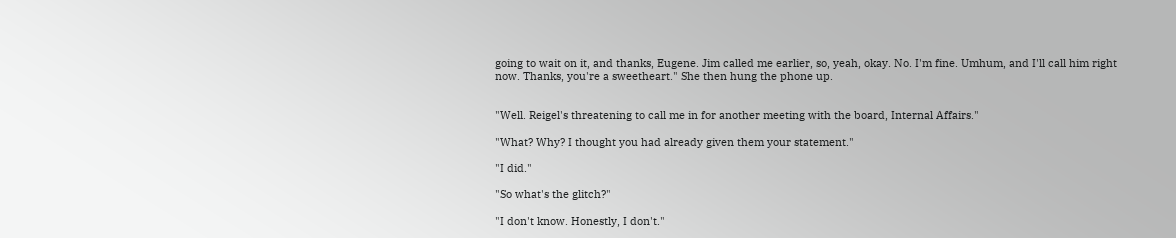going to wait on it, and thanks, Eugene. Jim called me earlier, so, yeah, okay. No. I'm fine. Umhum, and I'll call him right now. Thanks, you're a sweetheart." She then hung the phone up.


"Well. Reigel's threatening to call me in for another meeting with the board, Internal Affairs."

"What? Why? I thought you had already given them your statement."

"I did."

"So what's the glitch?"

"I don't know. Honestly, I don't."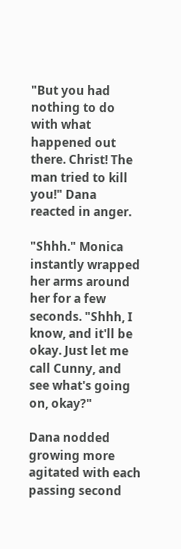"But you had nothing to do with what happened out there. Christ! The man tried to kill you!" Dana reacted in anger.

"Shhh." Monica instantly wrapped her arms around her for a few seconds. "Shhh, I know, and it'll be okay. Just let me call Cunny, and see what's going on, okay?"

Dana nodded growing more agitated with each passing second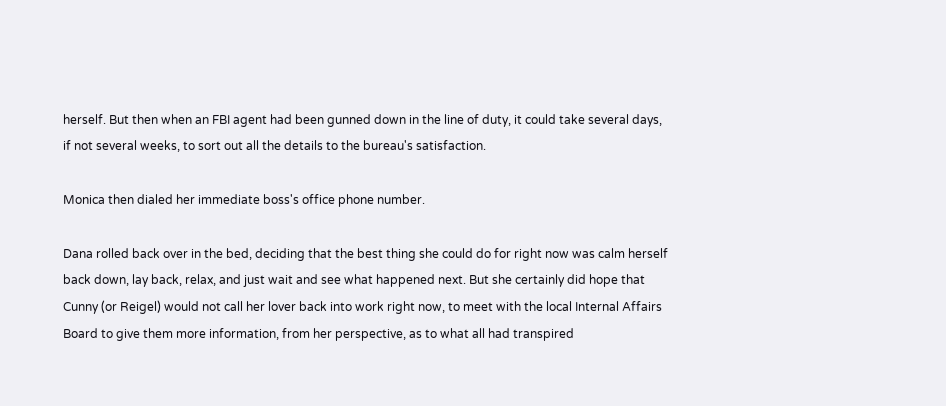herself. But then when an FBI agent had been gunned down in the line of duty, it could take several days, if not several weeks, to sort out all the details to the bureau's satisfaction.

Monica then dialed her immediate boss's office phone number.

Dana rolled back over in the bed, deciding that the best thing she could do for right now was calm herself back down, lay back, relax, and just wait and see what happened next. But she certainly did hope that Cunny (or Reigel) would not call her lover back into work right now, to meet with the local Internal Affairs Board to give them more information, from her perspective, as to what all had transpired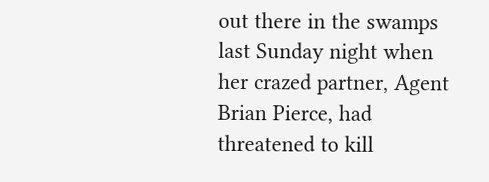out there in the swamps last Sunday night when her crazed partner, Agent Brian Pierce, had threatened to kill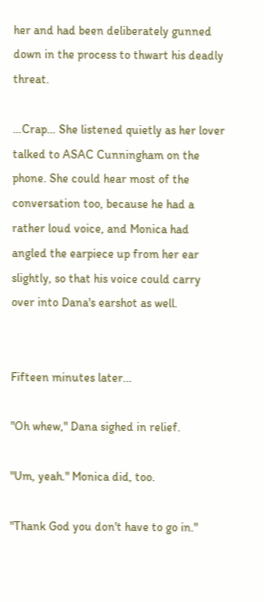her and had been deliberately gunned down in the process to thwart his deadly threat.

…Crap… She listened quietly as her lover talked to ASAC Cunningham on the phone. She could hear most of the conversation too, because he had a rather loud voice, and Monica had angled the earpiece up from her ear slightly, so that his voice could carry over into Dana's earshot as well.


Fifteen minutes later...

"Oh whew," Dana sighed in relief.

"Um, yeah." Monica did, too.

"Thank God you don't have to go in."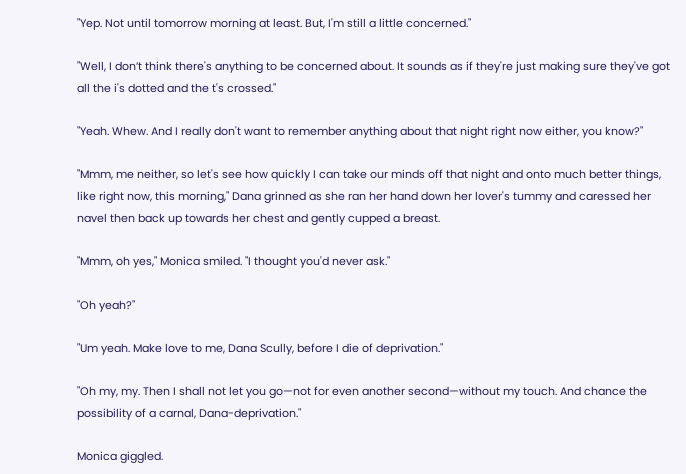"Yep. Not until tomorrow morning at least. But, I'm still a little concerned."

"Well, I don’t think there's anything to be concerned about. It sounds as if they're just making sure they've got all the i's dotted and the t's crossed."

"Yeah. Whew. And I really don't want to remember anything about that night right now either, you know?"

"Mmm, me neither, so let's see how quickly I can take our minds off that night and onto much better things, like right now, this morning," Dana grinned as she ran her hand down her lover's tummy and caressed her navel then back up towards her chest and gently cupped a breast.

"Mmm, oh yes," Monica smiled. "I thought you'd never ask."

"Oh yeah?"

"Um yeah. Make love to me, Dana Scully, before I die of deprivation."

"Oh my, my. Then I shall not let you go—not for even another second—without my touch. And chance the possibility of a carnal, Dana-deprivation."

Monica giggled.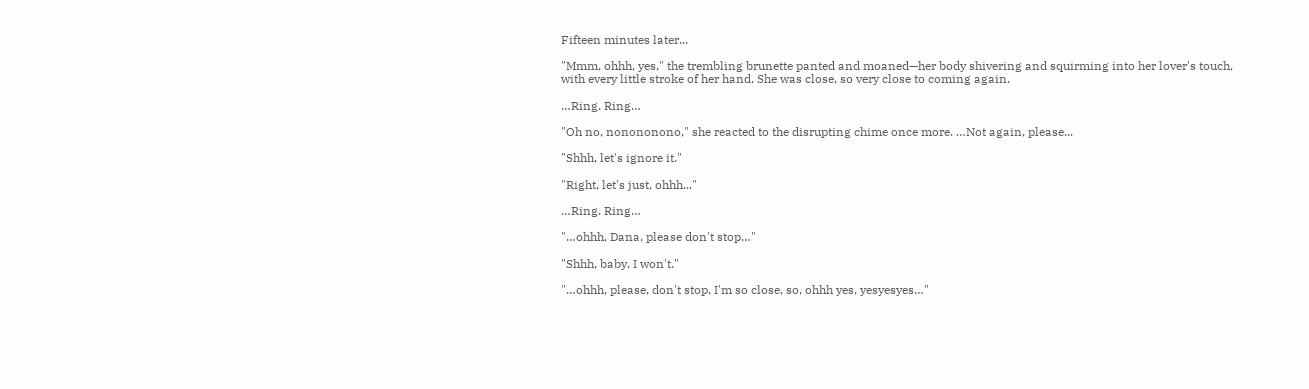Fifteen minutes later...

"Mmm, ohhh, yes," the trembling brunette panted and moaned—her body shivering and squirming into her lover's touch, with every little stroke of her hand. She was close, so very close to coming again.

…Ring. Ring…

"Oh no, nonononono," she reacted to the disrupting chime once more. …Not again, please...

"Shhh, let's ignore it."

"Right, let's just, ohhh..."

…Ring. Ring…

"…ohhh, Dana, please don't stop…"

"Shhh, baby, I won't."

"…ohhh, please, don't stop, I'm so close, so, ohhh yes, yesyesyes…"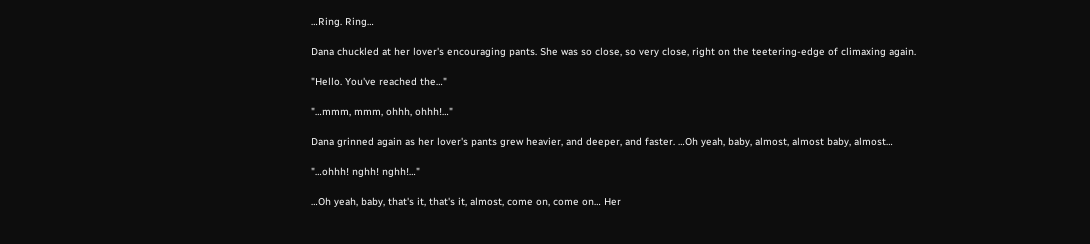…Ring. Ring…

Dana chuckled at her lover's encouraging pants. She was so close, so very close, right on the teetering-edge of climaxing again.

"Hello. You've reached the…"

"…mmm, mmm, ohhh, ohhh!…"

Dana grinned again as her lover's pants grew heavier, and deeper, and faster. …Oh yeah, baby, almost, almost baby, almost…

"…ohhh! nghh! nghh!…"

…Oh yeah, baby, that's it, that's it, almost, come on, come on… Her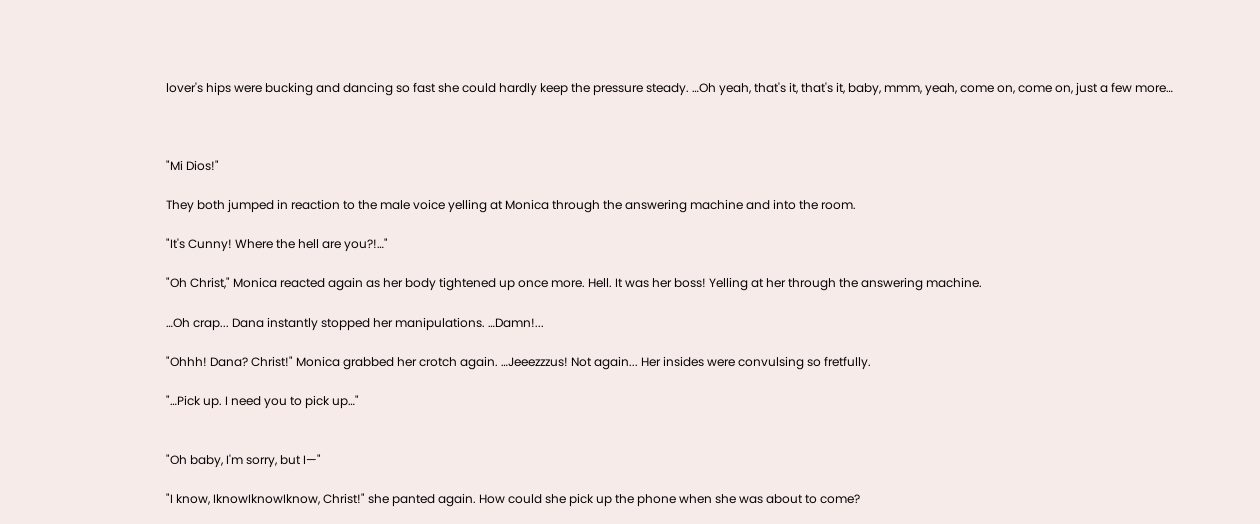lover's hips were bucking and dancing so fast she could hardly keep the pressure steady. …Oh yeah, that's it, that's it, baby, mmm, yeah, come on, come on, just a few more…



"Mi Dios!"

They both jumped in reaction to the male voice yelling at Monica through the answering machine and into the room.

"It's Cunny! Where the hell are you?!…"

"Oh Christ," Monica reacted again as her body tightened up once more. Hell. It was her boss! Yelling at her through the answering machine.

…Oh crap... Dana instantly stopped her manipulations. …Damn!...

"Ohhh! Dana? Christ!" Monica grabbed her crotch again. …Jeeezzzus! Not again... Her insides were convulsing so fretfully.

"…Pick up. I need you to pick up…"


"Oh baby, I'm sorry, but I—"

"I know, IknowIknowIknow, Christ!" she panted again. How could she pick up the phone when she was about to come?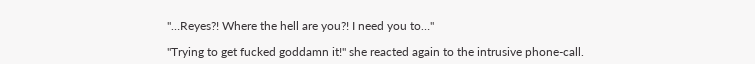"…Reyes?! Where the hell are you?! I need you to…"

"Trying to get fucked goddamn it!" she reacted again to the intrusive phone-call.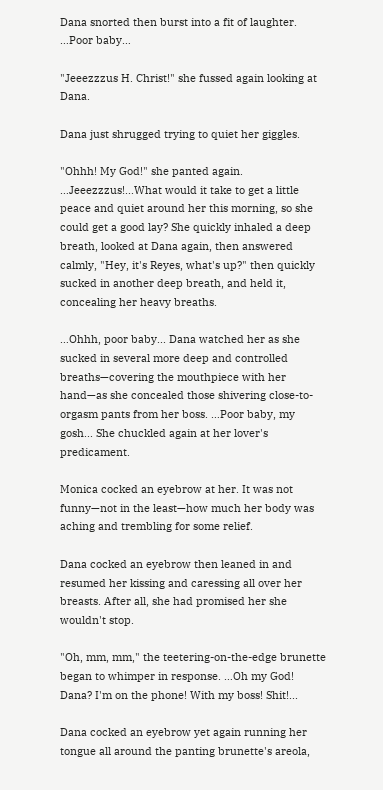Dana snorted then burst into a fit of laughter. …Poor baby…

"Jeeezzzus H. Christ!" she fussed again looking at Dana.

Dana just shrugged trying to quiet her giggles.

"Ohhh! My God!" she panted again. …Jeeezzzus!...What would it take to get a little peace and quiet around her this morning, so she could get a good lay? She quickly inhaled a deep breath, looked at Dana again, then answered calmly, "Hey, it's Reyes, what's up?" then quickly sucked in another deep breath, and held it, concealing her heavy breaths.

…Ohhh, poor baby... Dana watched her as she sucked in several more deep and controlled breaths—covering the mouthpiece with her hand—as she concealed those shivering close-to-orgasm pants from her boss. …Poor baby, my gosh... She chuckled again at her lover's predicament.

Monica cocked an eyebrow at her. It was not funny—not in the least—how much her body was aching and trembling for some relief.

Dana cocked an eyebrow then leaned in and resumed her kissing and caressing all over her breasts. After all, she had promised her she wouldn't stop.

"Oh, mm, mm," the teetering-on-the-edge brunette began to whimper in response. …Oh my God! Dana? I'm on the phone! With my boss! Shit!...

Dana cocked an eyebrow yet again running her tongue all around the panting brunette's areola,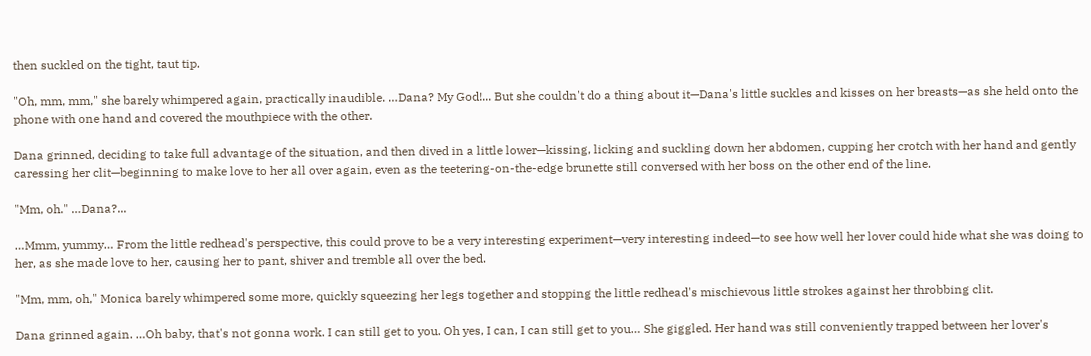then suckled on the tight, taut tip.

"Oh, mm, mm," she barely whimpered again, practically inaudible. …Dana? My God!... But she couldn't do a thing about it—Dana's little suckles and kisses on her breasts—as she held onto the phone with one hand and covered the mouthpiece with the other.

Dana grinned, deciding to take full advantage of the situation, and then dived in a little lower—kissing, licking and suckling down her abdomen, cupping her crotch with her hand and gently caressing her clit—beginning to make love to her all over again, even as the teetering-on-the-edge brunette still conversed with her boss on the other end of the line.

"Mm, oh." …Dana?...

…Mmm, yummy… From the little redhead's perspective, this could prove to be a very interesting experiment—very interesting indeed—to see how well her lover could hide what she was doing to her, as she made love to her, causing her to pant, shiver and tremble all over the bed.

"Mm, mm, oh," Monica barely whimpered some more, quickly squeezing her legs together and stopping the little redhead's mischievous little strokes against her throbbing clit.

Dana grinned again. …Oh baby, that's not gonna work. I can still get to you. Oh yes, I can, I can still get to you… She giggled. Her hand was still conveniently trapped between her lover's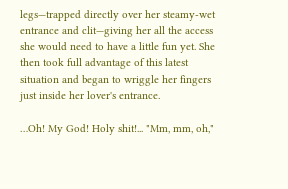legs—trapped directly over her steamy-wet entrance and clit—giving her all the access she would need to have a little fun yet. She then took full advantage of this latest situation and began to wriggle her fingers just inside her lover's entrance.

…Oh! My God! Holy shit!... "Mm, mm, oh,"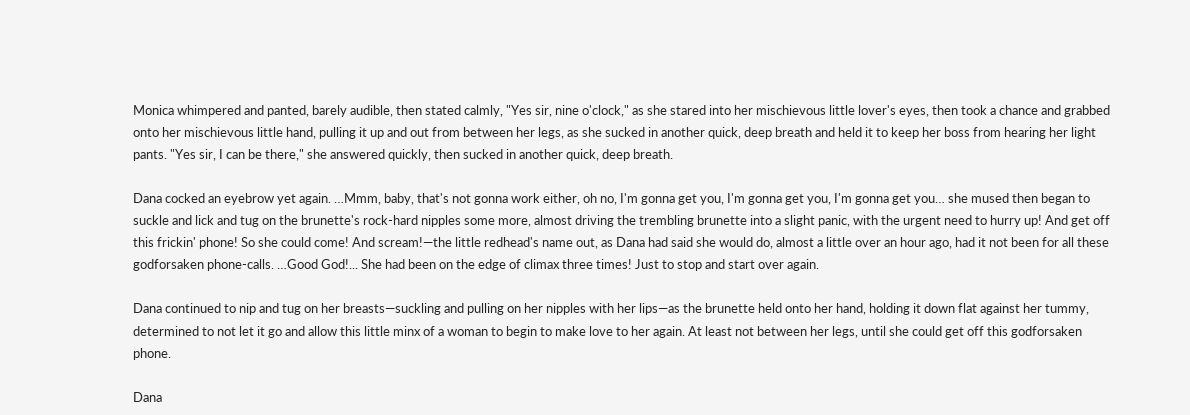Monica whimpered and panted, barely audible, then stated calmly, "Yes sir, nine o'clock," as she stared into her mischievous little lover's eyes, then took a chance and grabbed onto her mischievous little hand, pulling it up and out from between her legs, as she sucked in another quick, deep breath and held it to keep her boss from hearing her light pants. "Yes sir, I can be there," she answered quickly, then sucked in another quick, deep breath.

Dana cocked an eyebrow yet again. …Mmm, baby, that's not gonna work either, oh no, I'm gonna get you, I'm gonna get you, I'm gonna get you… she mused then began to suckle and lick and tug on the brunette's rock-hard nipples some more, almost driving the trembling brunette into a slight panic, with the urgent need to hurry up! And get off this frickin' phone! So she could come! And scream!—the little redhead's name out, as Dana had said she would do, almost a little over an hour ago, had it not been for all these godforsaken phone-calls. …Good God!... She had been on the edge of climax three times! Just to stop and start over again.

Dana continued to nip and tug on her breasts—suckling and pulling on her nipples with her lips—as the brunette held onto her hand, holding it down flat against her tummy, determined to not let it go and allow this little minx of a woman to begin to make love to her again. At least not between her legs, until she could get off this godforsaken phone.

Dana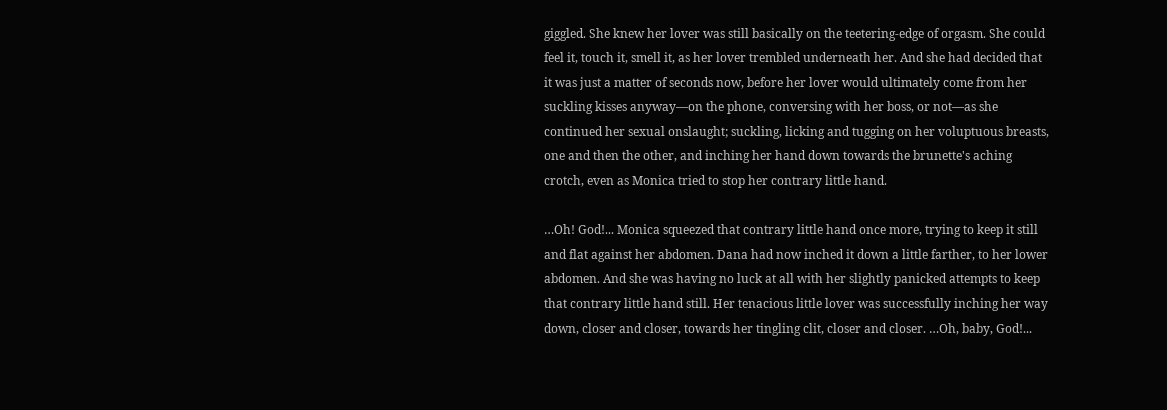giggled. She knew her lover was still basically on the teetering-edge of orgasm. She could feel it, touch it, smell it, as her lover trembled underneath her. And she had decided that it was just a matter of seconds now, before her lover would ultimately come from her suckling kisses anyway—on the phone, conversing with her boss, or not—as she continued her sexual onslaught; suckling, licking and tugging on her voluptuous breasts, one and then the other, and inching her hand down towards the brunette's aching crotch, even as Monica tried to stop her contrary little hand.

…Oh! God!... Monica squeezed that contrary little hand once more, trying to keep it still and flat against her abdomen. Dana had now inched it down a little farther, to her lower abdomen. And she was having no luck at all with her slightly panicked attempts to keep that contrary little hand still. Her tenacious little lover was successfully inching her way down, closer and closer, towards her tingling clit, closer and closer. …Oh, baby, God!...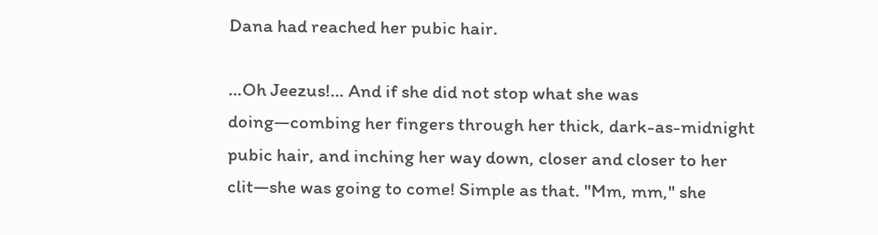Dana had reached her pubic hair.

…Oh Jeezus!… And if she did not stop what she was doing—combing her fingers through her thick, dark-as-midnight pubic hair, and inching her way down, closer and closer to her clit—she was going to come! Simple as that. "Mm, mm," she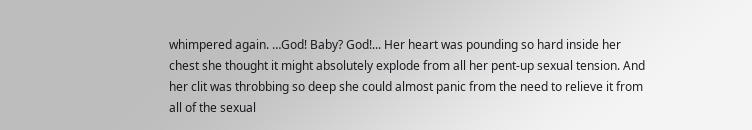whimpered again. …God! Baby? God!... Her heart was pounding so hard inside her chest she thought it might absolutely explode from all her pent-up sexual tension. And her clit was throbbing so deep she could almost panic from the need to relieve it from all of the sexual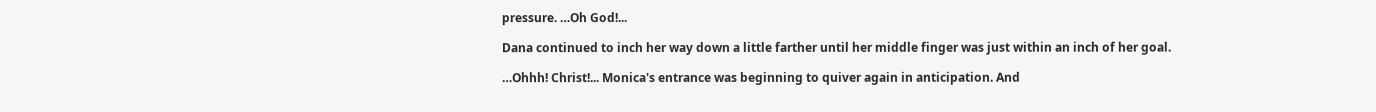pressure. …Oh God!...

Dana continued to inch her way down a little farther until her middle finger was just within an inch of her goal.

…Ohhh! Christ!... Monica's entrance was beginning to quiver again in anticipation. And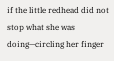if the little redhead did not stop what she was doing—circling her finger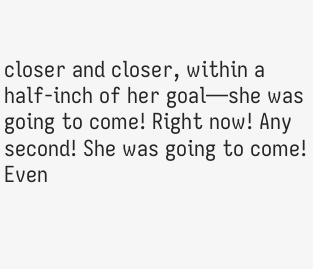closer and closer, within a half-inch of her goal—she was going to come! Right now! Any second! She was going to come! Even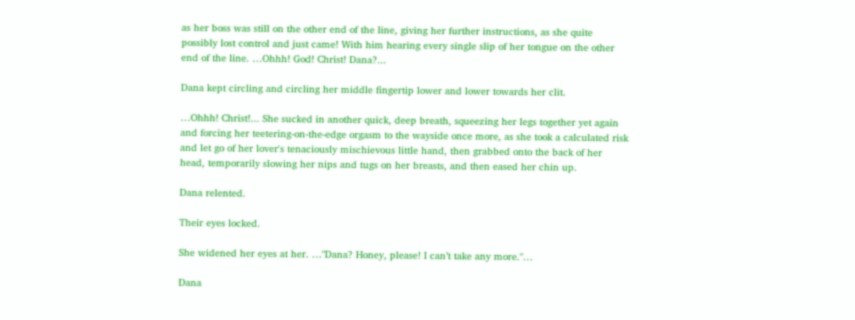as her boss was still on the other end of the line, giving her further instructions, as she quite possibly lost control and just came! With him hearing every single slip of her tongue on the other end of the line. …Ohhh! God! Christ! Dana?...

Dana kept circling and circling her middle fingertip lower and lower towards her clit.

…Ohhh! Christ!... She sucked in another quick, deep breath, squeezing her legs together yet again and forcing her teetering-on-the-edge orgasm to the wayside once more, as she took a calculated risk and let go of her lover's tenaciously mischievous little hand, then grabbed onto the back of her head, temporarily slowing her nips and tugs on her breasts, and then eased her chin up.

Dana relented.

Their eyes locked.

She widened her eyes at her. …"Dana? Honey, please! I can’t take any more."…

Dana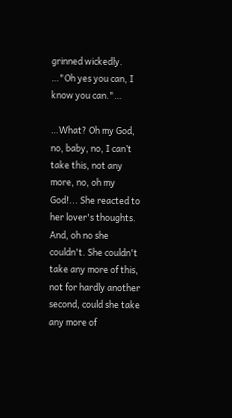grinned wickedly. …"Oh yes you can, I know you can."…

…What? Oh my God, no, baby, no, I can’t take this, not any more, no, oh my God!... She reacted to her lover's thoughts. And, oh no she couldn't. She couldn't take any more of this, not for hardly another second, could she take any more of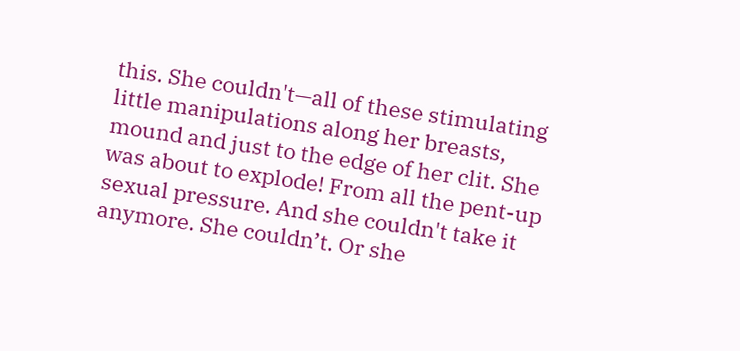this. She couldn't—all of these stimulating little manipulations along her breasts, mound and just to the edge of her clit. She was about to explode! From all the pent-up sexual pressure. And she couldn't take it anymore. She couldn’t. Or she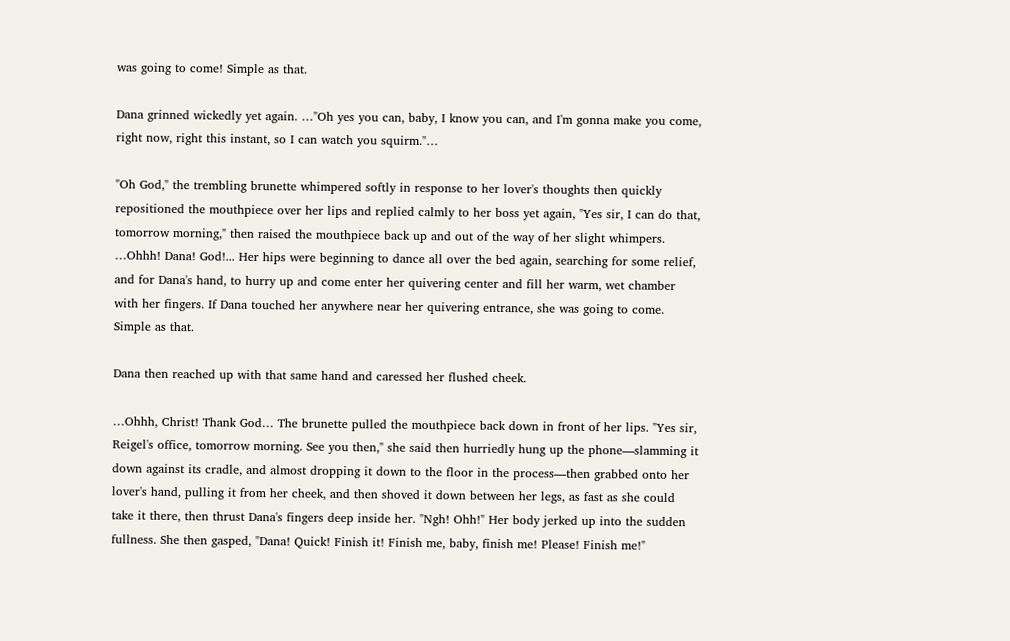was going to come! Simple as that.

Dana grinned wickedly yet again. …"Oh yes you can, baby, I know you can, and I'm gonna make you come, right now, right this instant, so I can watch you squirm."…

"Oh God," the trembling brunette whimpered softly in response to her lover's thoughts then quickly repositioned the mouthpiece over her lips and replied calmly to her boss yet again, "Yes sir, I can do that, tomorrow morning," then raised the mouthpiece back up and out of the way of her slight whimpers. …Ohhh! Dana! God!... Her hips were beginning to dance all over the bed again, searching for some relief, and for Dana's hand, to hurry up and come enter her quivering center and fill her warm, wet chamber with her fingers. If Dana touched her anywhere near her quivering entrance, she was going to come. Simple as that.

Dana then reached up with that same hand and caressed her flushed cheek.

…Ohhh, Christ! Thank God… The brunette pulled the mouthpiece back down in front of her lips. "Yes sir, Reigel's office, tomorrow morning. See you then," she said then hurriedly hung up the phone—slamming it down against its cradle, and almost dropping it down to the floor in the process—then grabbed onto her lover's hand, pulling it from her cheek, and then shoved it down between her legs, as fast as she could take it there, then thrust Dana's fingers deep inside her. "Ngh! Ohh!" Her body jerked up into the sudden fullness. She then gasped, "Dana! Quick! Finish it! Finish me, baby, finish me! Please! Finish me!"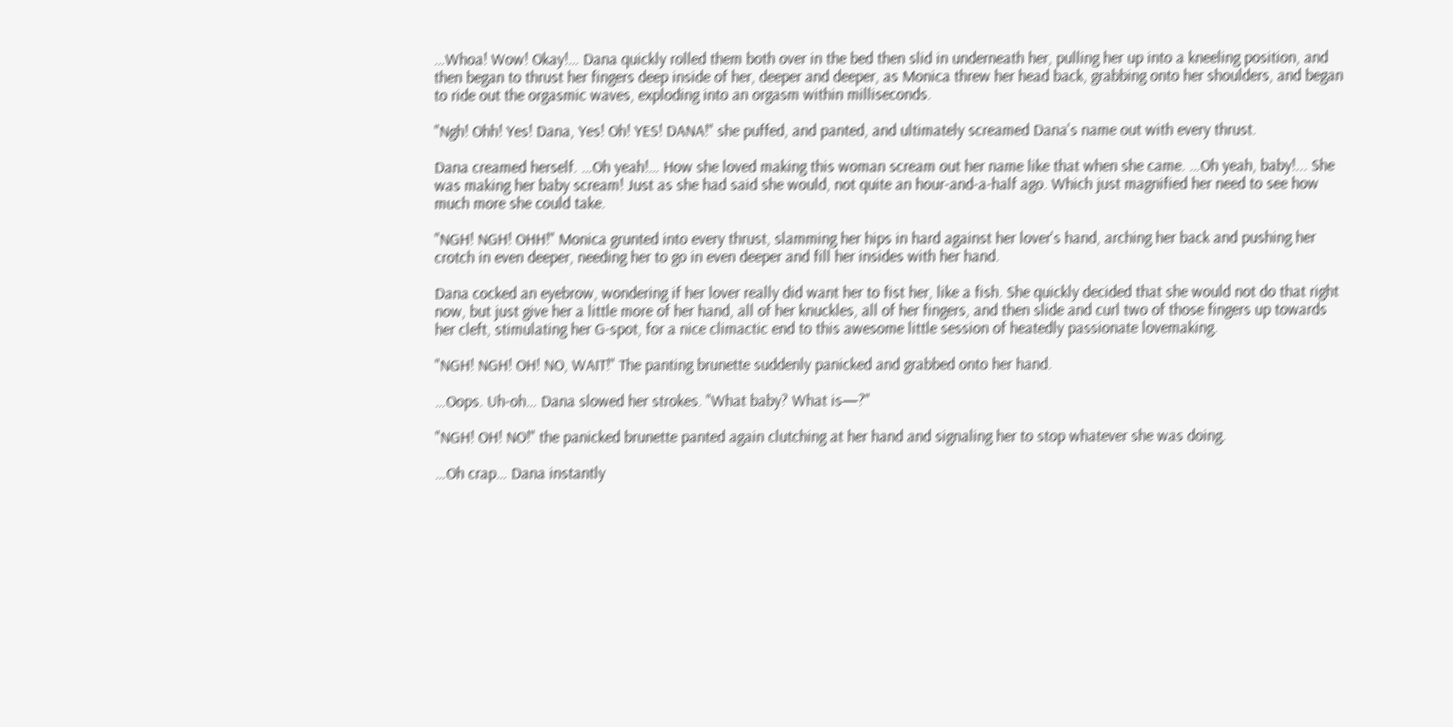…Whoa! Wow! Okay!… Dana quickly rolled them both over in the bed then slid in underneath her, pulling her up into a kneeling position, and then began to thrust her fingers deep inside of her, deeper and deeper, as Monica threw her head back, grabbing onto her shoulders, and began to ride out the orgasmic waves, exploding into an orgasm within milliseconds.

"Ngh! Ohh! Yes! Dana, Yes! Oh! YES! DANA!" she puffed, and panted, and ultimately screamed Dana's name out with every thrust.

Dana creamed herself. …Oh yeah!… How she loved making this woman scream out her name like that when she came. …Oh yeah, baby!... She was making her baby scream! Just as she had said she would, not quite an hour-and-a-half ago. Which just magnified her need to see how much more she could take.

"NGH! NGH! OHH!" Monica grunted into every thrust, slamming her hips in hard against her lover's hand, arching her back and pushing her crotch in even deeper, needing her to go in even deeper and fill her insides with her hand.

Dana cocked an eyebrow, wondering if her lover really did want her to fist her, like a fish. She quickly decided that she would not do that right now, but just give her a little more of her hand, all of her knuckles, all of her fingers, and then slide and curl two of those fingers up towards her cleft, stimulating her G-spot, for a nice climactic end to this awesome little session of heatedly passionate lovemaking.

"NGH! NGH! OH! NO, WAIT!" The panting brunette suddenly panicked and grabbed onto her hand.

…Oops. Uh-oh… Dana slowed her strokes. "What baby? What is—?"

"NGH! OH! NO!" the panicked brunette panted again clutching at her hand and signaling her to stop whatever she was doing.

…Oh crap… Dana instantly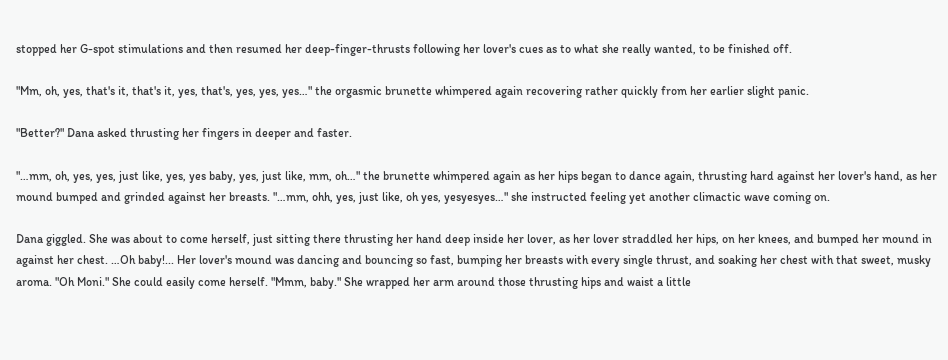stopped her G-spot stimulations and then resumed her deep-finger-thrusts following her lover's cues as to what she really wanted, to be finished off.

"Mm, oh, yes, that's it, that's it, yes, that's, yes, yes, yes…" the orgasmic brunette whimpered again recovering rather quickly from her earlier slight panic.

"Better?" Dana asked thrusting her fingers in deeper and faster.

"…mm, oh, yes, yes, just like, yes, yes baby, yes, just like, mm, oh…" the brunette whimpered again as her hips began to dance again, thrusting hard against her lover's hand, as her mound bumped and grinded against her breasts. "…mm, ohh, yes, just like, oh yes, yesyesyes…" she instructed feeling yet another climactic wave coming on.

Dana giggled. She was about to come herself, just sitting there thrusting her hand deep inside her lover, as her lover straddled her hips, on her knees, and bumped her mound in against her chest. …Oh baby!... Her lover's mound was dancing and bouncing so fast, bumping her breasts with every single thrust, and soaking her chest with that sweet, musky aroma. "Oh Moni." She could easily come herself. "Mmm, baby." She wrapped her arm around those thrusting hips and waist a little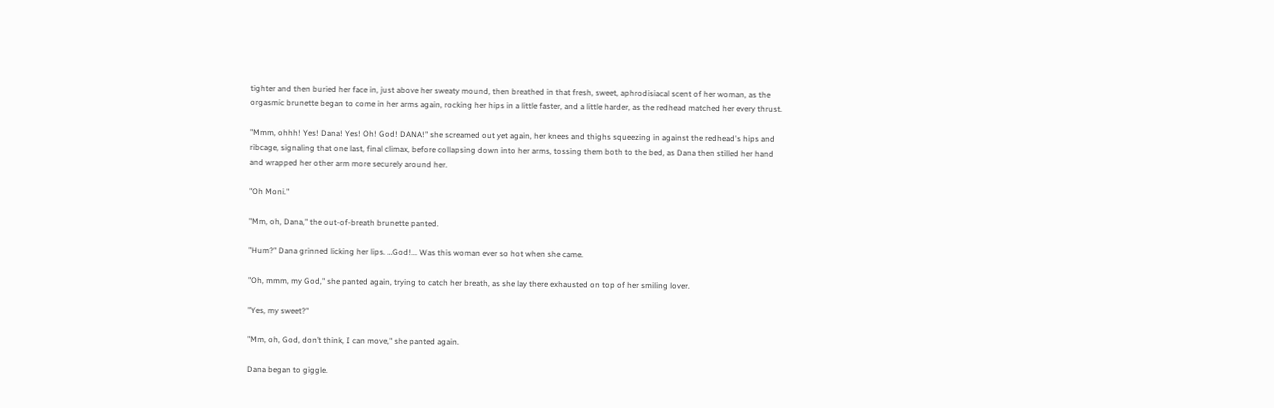tighter and then buried her face in, just above her sweaty mound, then breathed in that fresh, sweet, aphrodisiacal scent of her woman, as the orgasmic brunette began to come in her arms again, rocking her hips in a little faster, and a little harder, as the redhead matched her every thrust.

"Mmm, ohhh! Yes! Dana! Yes! Oh! God! DANA!" she screamed out yet again, her knees and thighs squeezing in against the redhead's hips and ribcage, signaling that one last, final climax, before collapsing down into her arms, tossing them both to the bed, as Dana then stilled her hand and wrapped her other arm more securely around her.

"Oh Moni."

"Mm, oh, Dana," the out-of-breath brunette panted.

"Hum?" Dana grinned licking her lips. …God!... Was this woman ever so hot when she came.

"Oh, mmm, my God," she panted again, trying to catch her breath, as she lay there exhausted on top of her smiling lover.

"Yes, my sweet?"

"Mm, oh, God, don’t think, I can move," she panted again.

Dana began to giggle.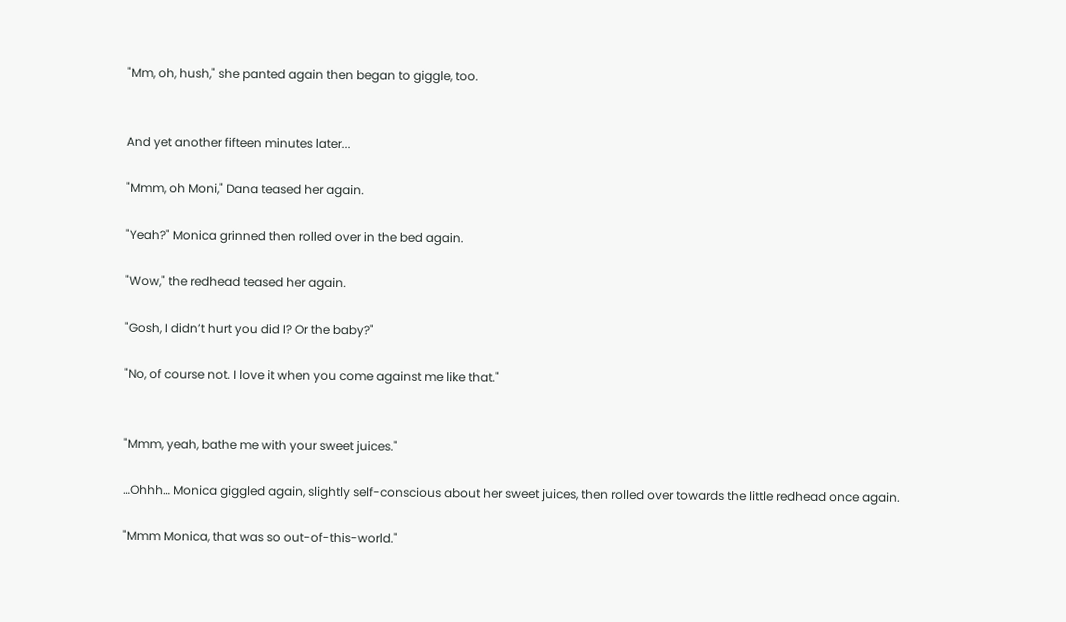"Mm, oh, hush," she panted again then began to giggle, too.


And yet another fifteen minutes later...

"Mmm, oh Moni," Dana teased her again.

"Yeah?" Monica grinned then rolled over in the bed again.

"Wow," the redhead teased her again.

"Gosh, I didn’t hurt you did I? Or the baby?"

"No, of course not. I love it when you come against me like that."


"Mmm, yeah, bathe me with your sweet juices."

…Ohhh… Monica giggled again, slightly self-conscious about her sweet juices, then rolled over towards the little redhead once again.

"Mmm Monica, that was so out-of-this-world."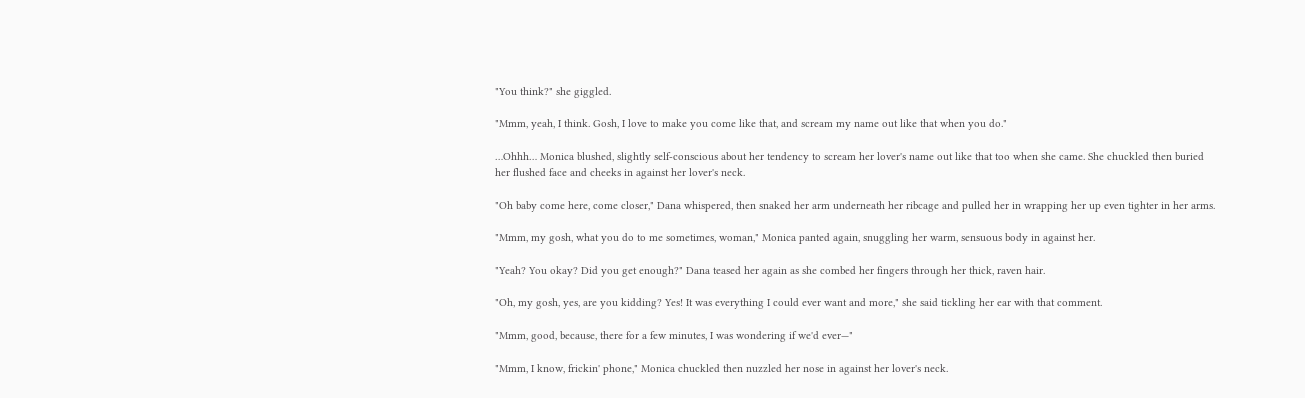"You think?" she giggled.

"Mmm, yeah, I think. Gosh, I love to make you come like that, and scream my name out like that when you do."

…Ohhh… Monica blushed, slightly self-conscious about her tendency to scream her lover's name out like that too when she came. She chuckled then buried her flushed face and cheeks in against her lover's neck.

"Oh baby come here, come closer," Dana whispered, then snaked her arm underneath her ribcage and pulled her in wrapping her up even tighter in her arms.

"Mmm, my gosh, what you do to me sometimes, woman," Monica panted again, snuggling her warm, sensuous body in against her.

"Yeah? You okay? Did you get enough?" Dana teased her again as she combed her fingers through her thick, raven hair.

"Oh, my gosh, yes, are you kidding? Yes! It was everything I could ever want and more," she said tickling her ear with that comment.

"Mmm, good, because, there for a few minutes, I was wondering if we'd ever—"

"Mmm, I know, frickin' phone," Monica chuckled then nuzzled her nose in against her lover's neck.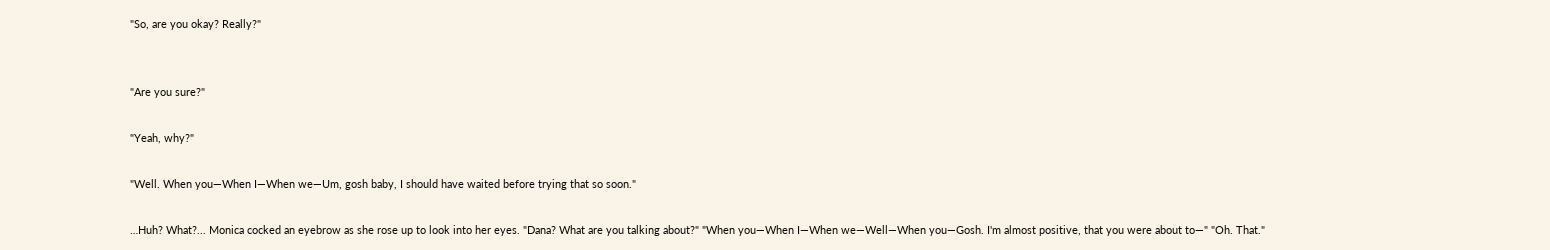"So, are you okay? Really?"


"Are you sure?"

"Yeah, why?"

"Well. When you—When I—When we—Um, gosh baby, I should have waited before trying that so soon."

…Huh? What?... Monica cocked an eyebrow as she rose up to look into her eyes. "Dana? What are you talking about?" "When you—When I—When we—Well—When you—Gosh. I'm almost positive, that you were about to—" "Oh. That."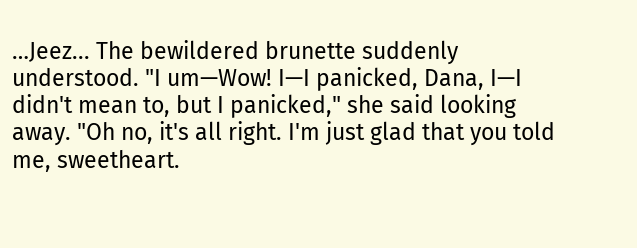…Jeez... The bewildered brunette suddenly understood. "I um—Wow! I—I panicked, Dana, I—I didn't mean to, but I panicked," she said looking away. "Oh no, it's all right. I'm just glad that you told me, sweetheart.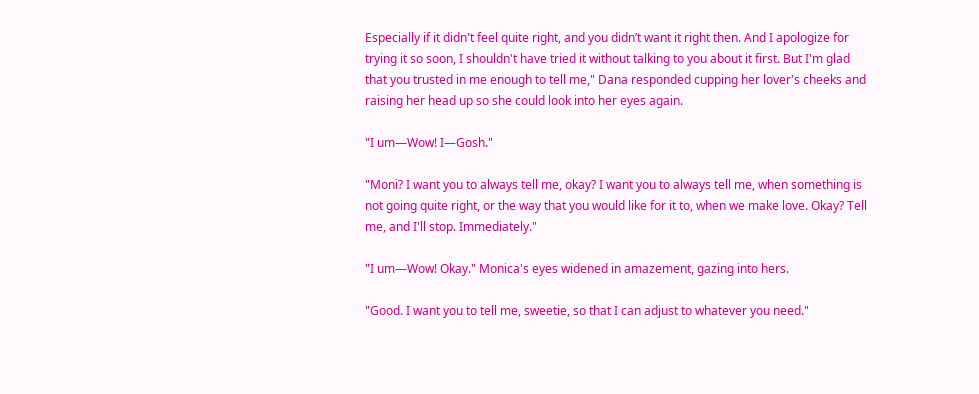Especially if it didn't feel quite right, and you didn’t want it right then. And I apologize for trying it so soon, I shouldn't have tried it without talking to you about it first. But I'm glad that you trusted in me enough to tell me," Dana responded cupping her lover's cheeks and raising her head up so she could look into her eyes again.

"I um—Wow! I—Gosh."

"Moni? I want you to always tell me, okay? I want you to always tell me, when something is not going quite right, or the way that you would like for it to, when we make love. Okay? Tell me, and I'll stop. Immediately."

"I um—Wow! Okay." Monica's eyes widened in amazement, gazing into hers.

"Good. I want you to tell me, sweetie, so that I can adjust to whatever you need."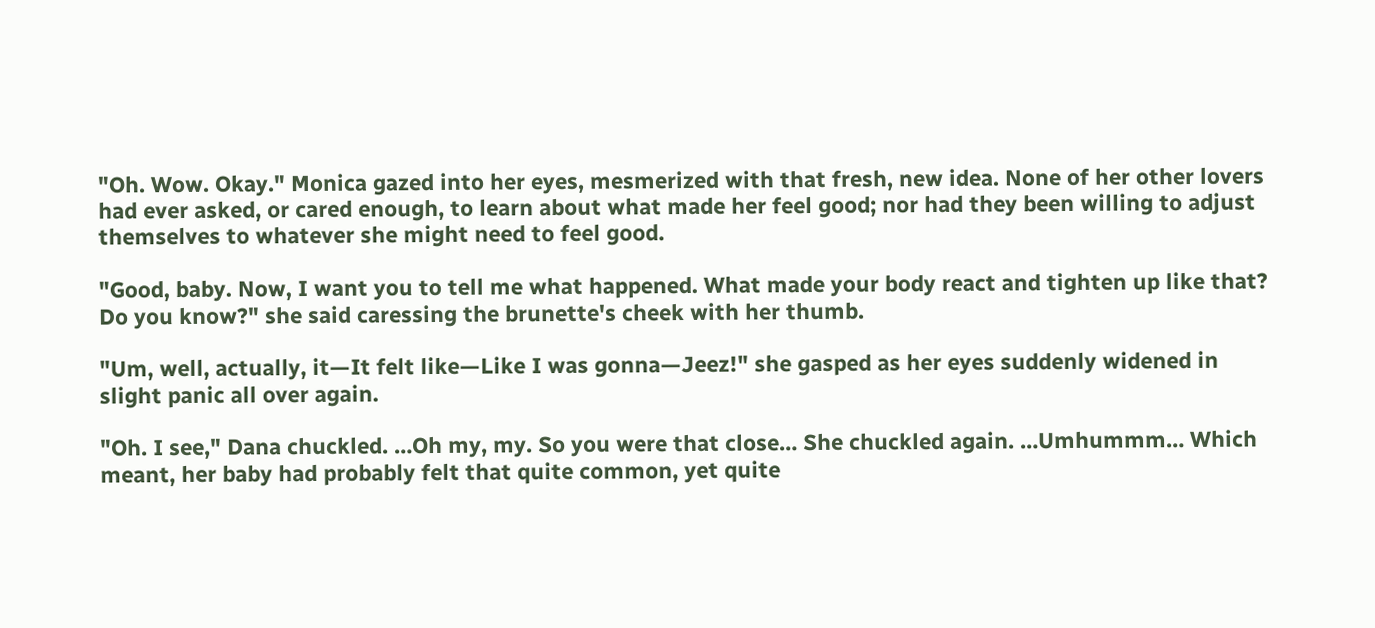"Oh. Wow. Okay." Monica gazed into her eyes, mesmerized with that fresh, new idea. None of her other lovers had ever asked, or cared enough, to learn about what made her feel good; nor had they been willing to adjust themselves to whatever she might need to feel good.

"Good, baby. Now, I want you to tell me what happened. What made your body react and tighten up like that? Do you know?" she said caressing the brunette's cheek with her thumb.

"Um, well, actually, it—It felt like—Like I was gonna—Jeez!" she gasped as her eyes suddenly widened in slight panic all over again.

"Oh. I see," Dana chuckled. …Oh my, my. So you were that close… She chuckled again. …Umhummm… Which meant, her baby had probably felt that quite common, yet quite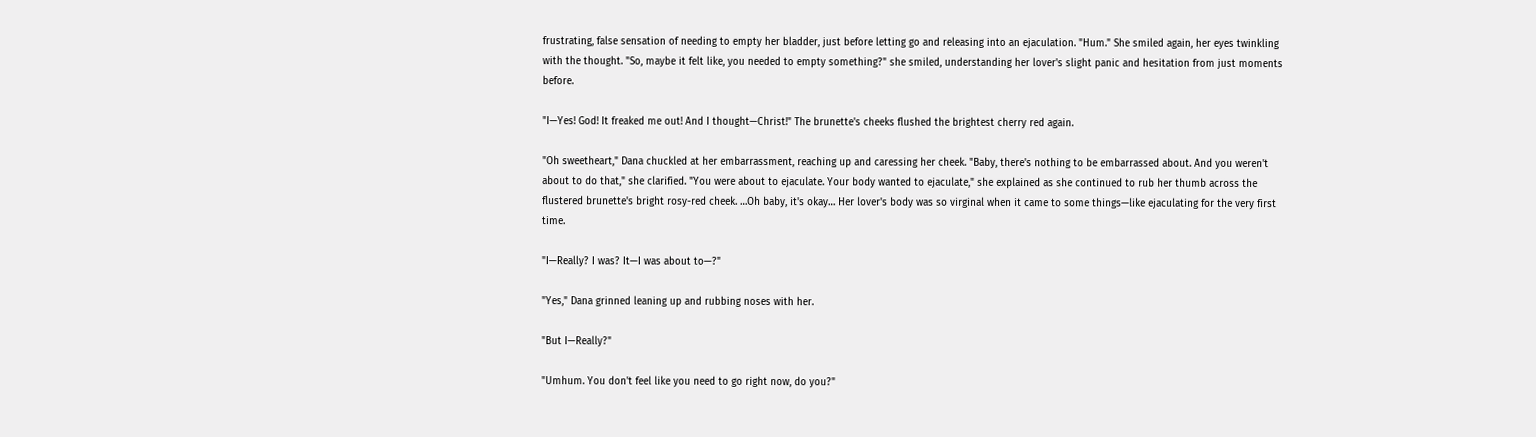frustrating, false sensation of needing to empty her bladder, just before letting go and releasing into an ejaculation. "Hum." She smiled again, her eyes twinkling with the thought. "So, maybe it felt like, you needed to empty something?" she smiled, understanding her lover's slight panic and hesitation from just moments before.

"I—Yes! God! It freaked me out! And I thought—Christ!" The brunette's cheeks flushed the brightest cherry red again.

"Oh sweetheart," Dana chuckled at her embarrassment, reaching up and caressing her cheek. "Baby, there's nothing to be embarrassed about. And you weren't about to do that," she clarified. "You were about to ejaculate. Your body wanted to ejaculate," she explained as she continued to rub her thumb across the flustered brunette's bright rosy-red cheek. …Oh baby, it's okay… Her lover's body was so virginal when it came to some things—like ejaculating for the very first time.

"I—Really? I was? It—I was about to—?"

"Yes," Dana grinned leaning up and rubbing noses with her.

"But I—Really?"

"Umhum. You don't feel like you need to go right now, do you?"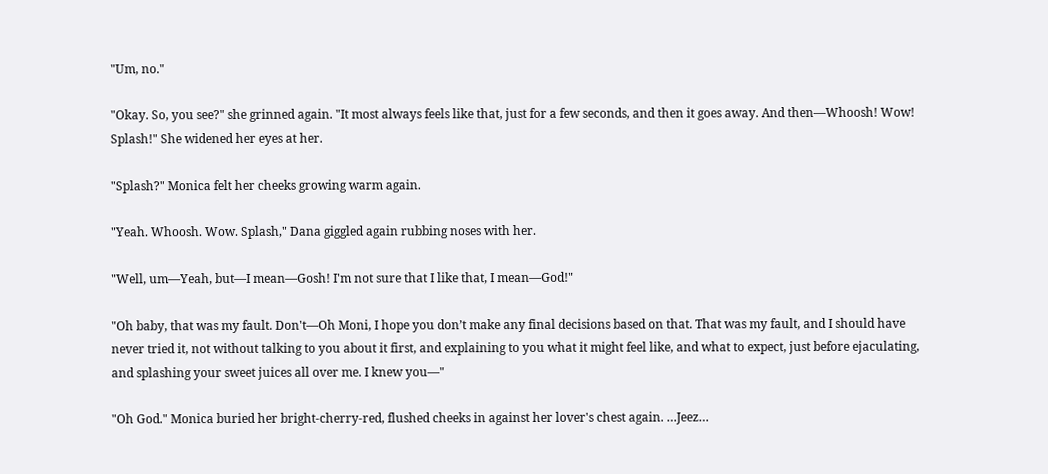"Um, no."

"Okay. So, you see?" she grinned again. "It most always feels like that, just for a few seconds, and then it goes away. And then—Whoosh! Wow! Splash!" She widened her eyes at her.

"Splash?" Monica felt her cheeks growing warm again.

"Yeah. Whoosh. Wow. Splash," Dana giggled again rubbing noses with her.

"Well, um—Yeah, but—I mean—Gosh! I'm not sure that I like that, I mean—God!"

"Oh baby, that was my fault. Don't—Oh Moni, I hope you don’t make any final decisions based on that. That was my fault, and I should have never tried it, not without talking to you about it first, and explaining to you what it might feel like, and what to expect, just before ejaculating, and splashing your sweet juices all over me. I knew you—"

"Oh God." Monica buried her bright-cherry-red, flushed cheeks in against her lover's chest again. …Jeez…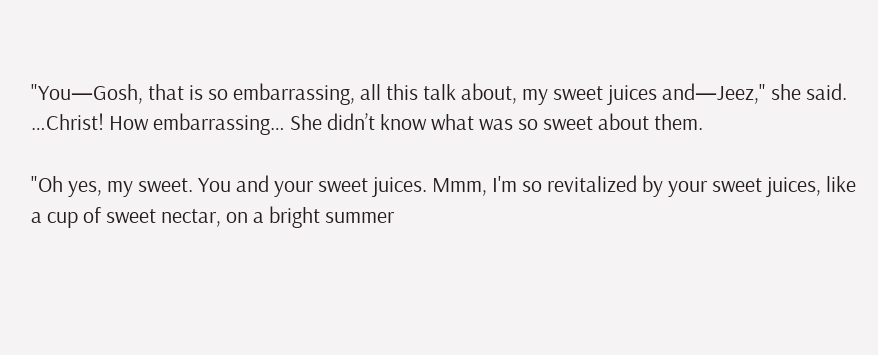"You—Gosh, that is so embarrassing, all this talk about, my sweet juices and—Jeez," she said. …Christ! How embarrassing… She didn’t know what was so sweet about them.

"Oh yes, my sweet. You and your sweet juices. Mmm, I'm so revitalized by your sweet juices, like a cup of sweet nectar, on a bright summer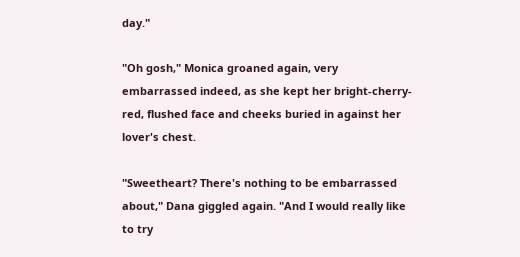day."

"Oh gosh," Monica groaned again, very embarrassed indeed, as she kept her bright-cherry-red, flushed face and cheeks buried in against her lover's chest.

"Sweetheart? There's nothing to be embarrassed about," Dana giggled again. "And I would really like to try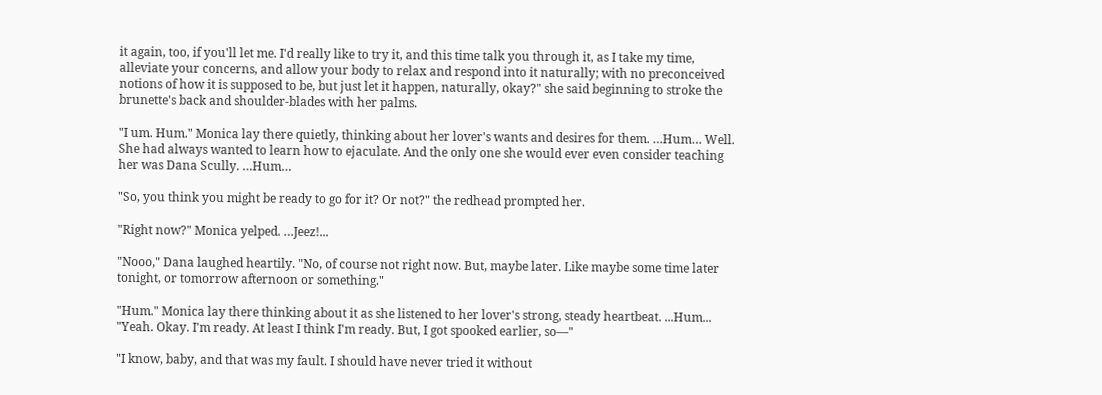it again, too, if you'll let me. I'd really like to try it, and this time talk you through it, as I take my time, alleviate your concerns, and allow your body to relax and respond into it naturally; with no preconceived notions of how it is supposed to be, but just let it happen, naturally, okay?" she said beginning to stroke the brunette's back and shoulder-blades with her palms.

"I um. Hum." Monica lay there quietly, thinking about her lover's wants and desires for them. …Hum… Well. She had always wanted to learn how to ejaculate. And the only one she would ever even consider teaching her was Dana Scully. …Hum…

"So, you think you might be ready to go for it? Or not?" the redhead prompted her.

"Right now?" Monica yelped. …Jeez!...

"Nooo," Dana laughed heartily. "No, of course not right now. But, maybe later. Like maybe some time later tonight, or tomorrow afternoon or something."

"Hum." Monica lay there thinking about it as she listened to her lover's strong, steady heartbeat. ...Hum... "Yeah. Okay. I'm ready. At least I think I'm ready. But, I got spooked earlier, so—"

"I know, baby, and that was my fault. I should have never tried it without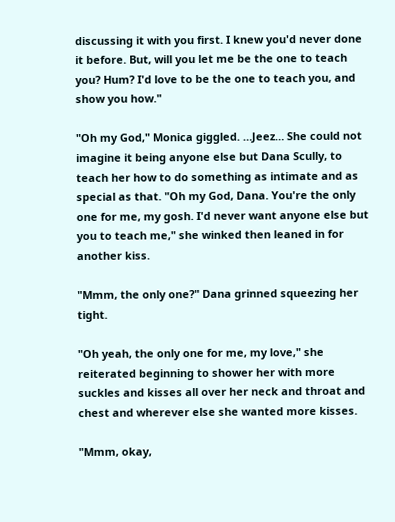discussing it with you first. I knew you'd never done it before. But, will you let me be the one to teach you? Hum? I'd love to be the one to teach you, and show you how."

"Oh my God," Monica giggled. …Jeez… She could not imagine it being anyone else but Dana Scully, to teach her how to do something as intimate and as special as that. "Oh my God, Dana. You're the only one for me, my gosh. I'd never want anyone else but you to teach me," she winked then leaned in for another kiss.

"Mmm, the only one?" Dana grinned squeezing her tight.

"Oh yeah, the only one for me, my love," she reiterated beginning to shower her with more suckles and kisses all over her neck and throat and chest and wherever else she wanted more kisses.

"Mmm, okay,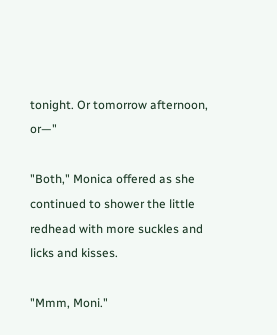tonight. Or tomorrow afternoon, or—"

"Both," Monica offered as she continued to shower the little redhead with more suckles and licks and kisses.

"Mmm, Moni."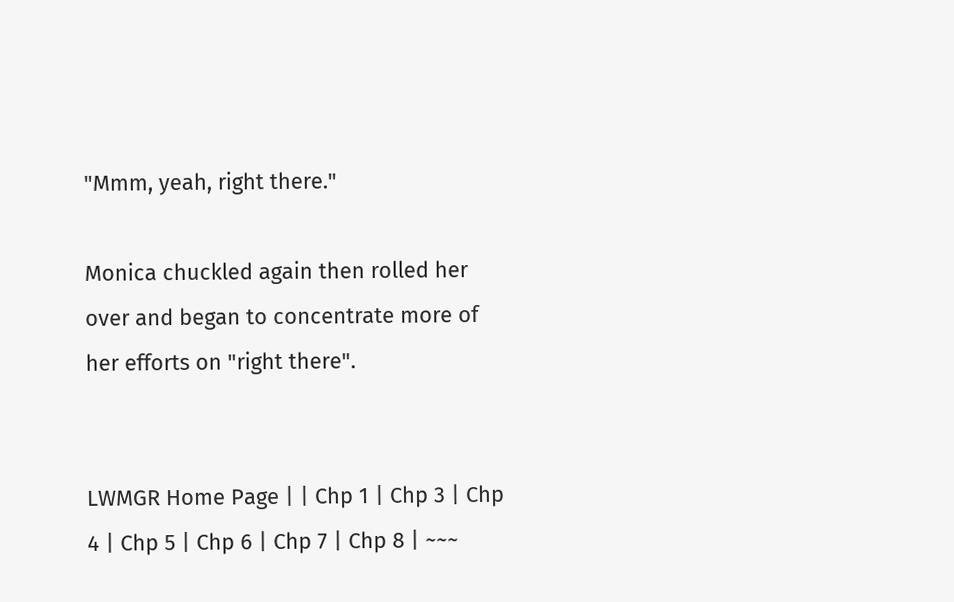"Mmm, yeah, right there."

Monica chuckled again then rolled her over and began to concentrate more of her efforts on "right there".


LWMGR Home Page | | Chp 1 | Chp 3 | Chp 4 | Chp 5 | Chp 6 | Chp 7 | Chp 8 | ~~~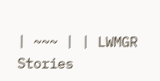| ~~~ | | LWMGR Stories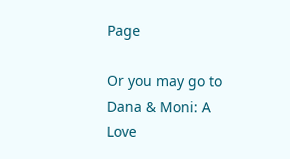Page

Or you may go to Dana & Moni: A Love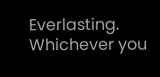Everlasting. Whichever you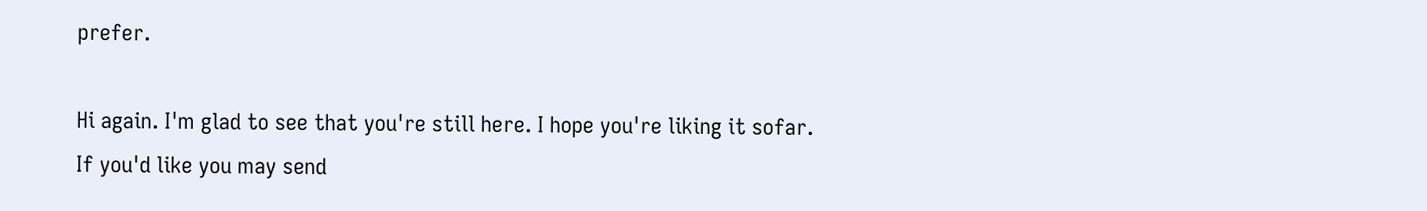prefer.

Hi again. I'm glad to see that you're still here. I hope you're liking it sofar. If you'd like you may send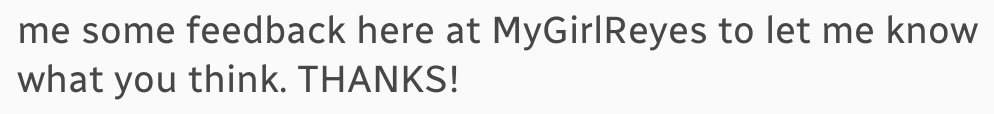me some feedback here at MyGirlReyes to let me know what you think. THANKS!